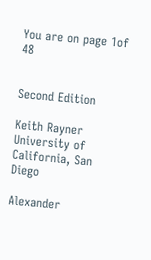You are on page 1of 48


Second Edition

Keith Rayner
University of California, San Diego

Alexander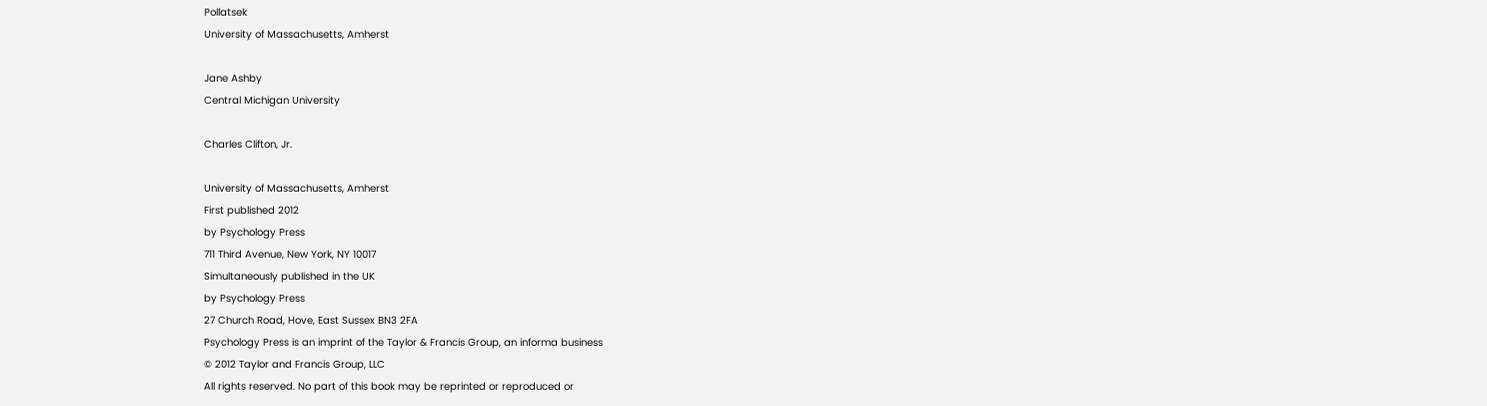Pollatsek
University of Massachusetts, Amherst

Jane Ashby
Central Michigan University

Charles Clifton, Jr.

University of Massachusetts, Amherst
First published 2012
by Psychology Press
711 Third Avenue, New York, NY 10017
Simultaneously published in the UK
by Psychology Press
27 Church Road, Hove, East Sussex BN3 2FA
Psychology Press is an imprint of the Taylor & Francis Group, an informa business
© 2012 Taylor and Francis Group, LLC
All rights reserved. No part of this book may be reprinted or reproduced or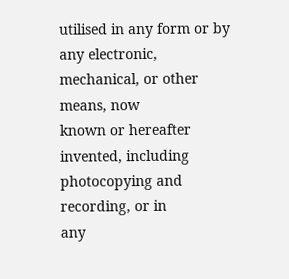utilised in any form or by any electronic, mechanical, or other means, now
known or hereafter invented, including photocopying and recording, or in
any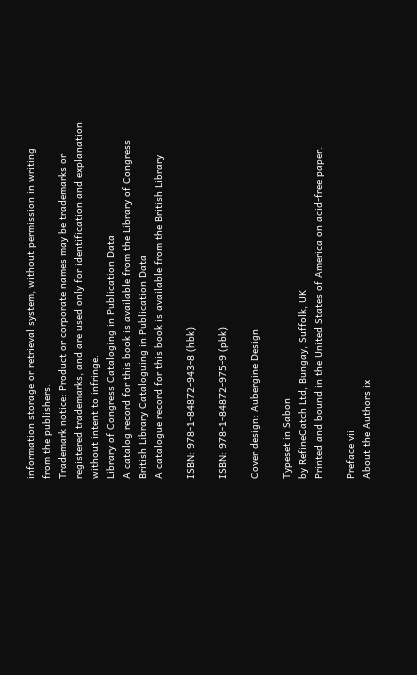information storage or retrieval system, without permission in writing
from the publishers.
Trademark notice: Product or corporate names may be trademarks or
registered trademarks, and are used only for identification and explanation
without intent to infringe.
Library of Congress Cataloging in Publication Data
A catalog record for this book is available from the Library of Congress
British Library Cataloguing in Publication Data
A catalogue record for this book is available from the British Library

ISBN: 978-1-84872-943-8 (hbk)

ISBN: 978-1-84872-975-9 (pbk)

Cover design: Aubergine Design

Typeset in Sabon
by RefineCatch Ltd, Bungay, Suffolk, UK
Printed and bound in the United States of America on acid-free paper.

Preface vii
About the Authors ix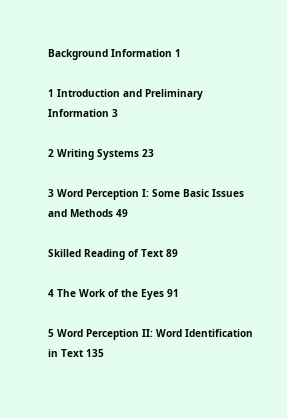Background Information 1

1 Introduction and Preliminary Information 3

2 Writing Systems 23

3 Word Perception I: Some Basic Issues and Methods 49

Skilled Reading of Text 89

4 The Work of the Eyes 91

5 Word Perception II: Word Identification in Text 135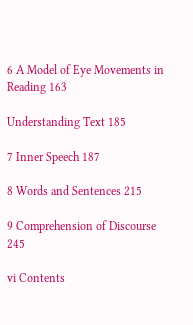6 A Model of Eye Movements in Reading 163

Understanding Text 185

7 Inner Speech 187

8 Words and Sentences 215

9 Comprehension of Discourse 245

vi Contents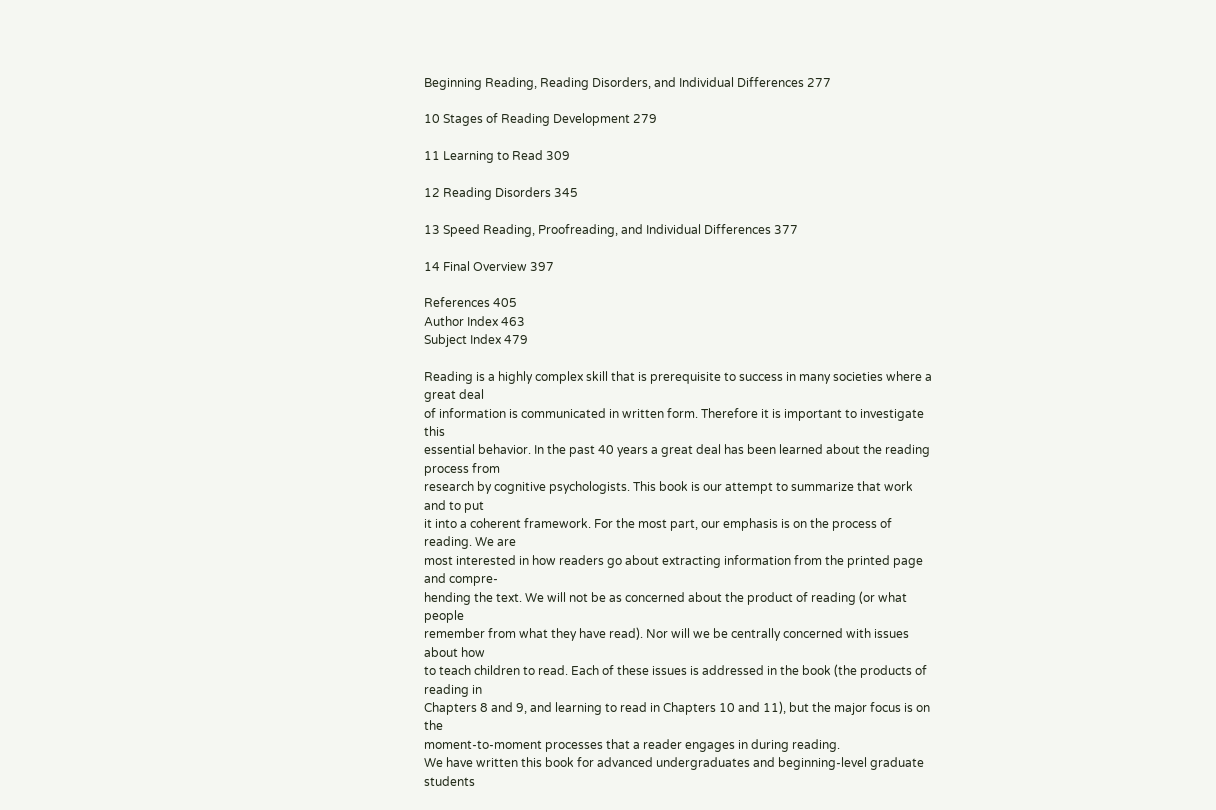Beginning Reading, Reading Disorders, and Individual Differences 277

10 Stages of Reading Development 279

11 Learning to Read 309

12 Reading Disorders 345

13 Speed Reading, Proofreading, and Individual Differences 377

14 Final Overview 397

References 405
Author Index 463
Subject Index 479

Reading is a highly complex skill that is prerequisite to success in many societies where a great deal
of information is communicated in written form. Therefore it is important to investigate this
essential behavior. In the past 40 years a great deal has been learned about the reading process from
research by cognitive psychologists. This book is our attempt to summarize that work and to put
it into a coherent framework. For the most part, our emphasis is on the process of reading. We are
most interested in how readers go about extracting information from the printed page and compre-
hending the text. We will not be as concerned about the product of reading (or what people
remember from what they have read). Nor will we be centrally concerned with issues about how
to teach children to read. Each of these issues is addressed in the book (the products of reading in
Chapters 8 and 9, and learning to read in Chapters 10 and 11), but the major focus is on the
moment-to-moment processes that a reader engages in during reading.
We have written this book for advanced undergraduates and beginning-level graduate students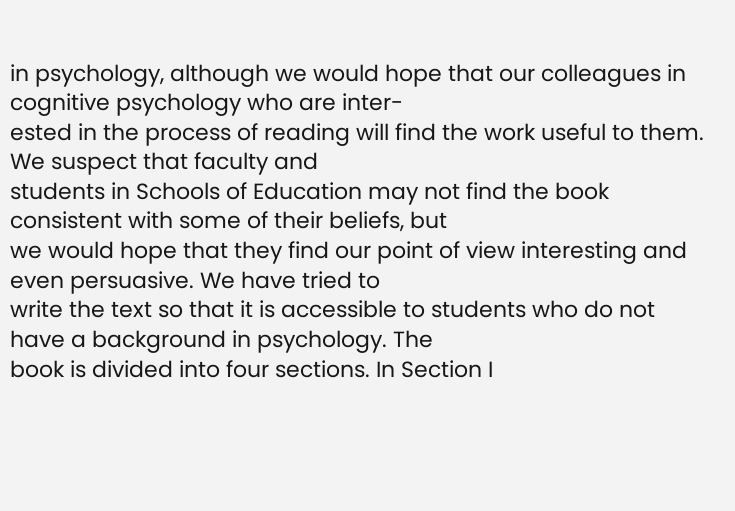in psychology, although we would hope that our colleagues in cognitive psychology who are inter-
ested in the process of reading will find the work useful to them. We suspect that faculty and
students in Schools of Education may not find the book consistent with some of their beliefs, but
we would hope that they find our point of view interesting and even persuasive. We have tried to
write the text so that it is accessible to students who do not have a background in psychology. The
book is divided into four sections. In Section I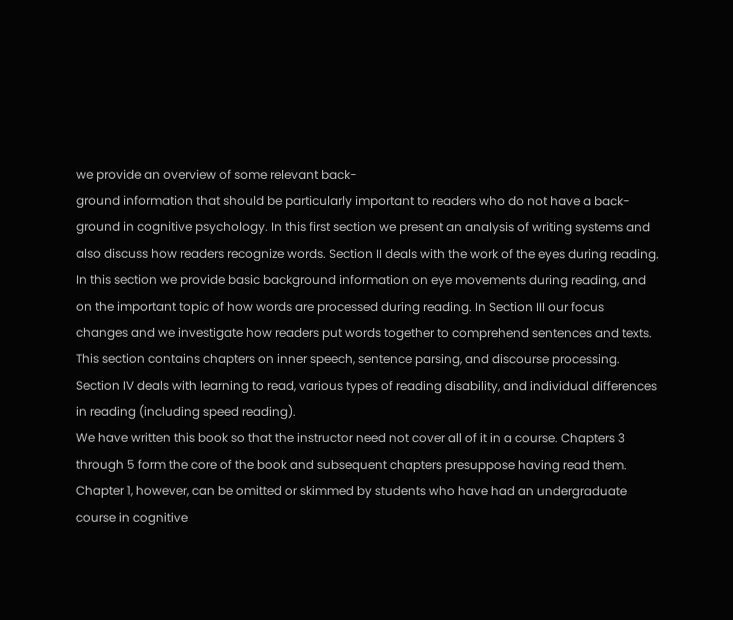we provide an overview of some relevant back-
ground information that should be particularly important to readers who do not have a back-
ground in cognitive psychology. In this first section we present an analysis of writing systems and
also discuss how readers recognize words. Section II deals with the work of the eyes during reading.
In this section we provide basic background information on eye movements during reading, and
on the important topic of how words are processed during reading. In Section III our focus
changes and we investigate how readers put words together to comprehend sentences and texts.
This section contains chapters on inner speech, sentence parsing, and discourse processing.
Section IV deals with learning to read, various types of reading disability, and individual differences
in reading (including speed reading).
We have written this book so that the instructor need not cover all of it in a course. Chapters 3
through 5 form the core of the book and subsequent chapters presuppose having read them.
Chapter 1, however, can be omitted or skimmed by students who have had an undergraduate
course in cognitive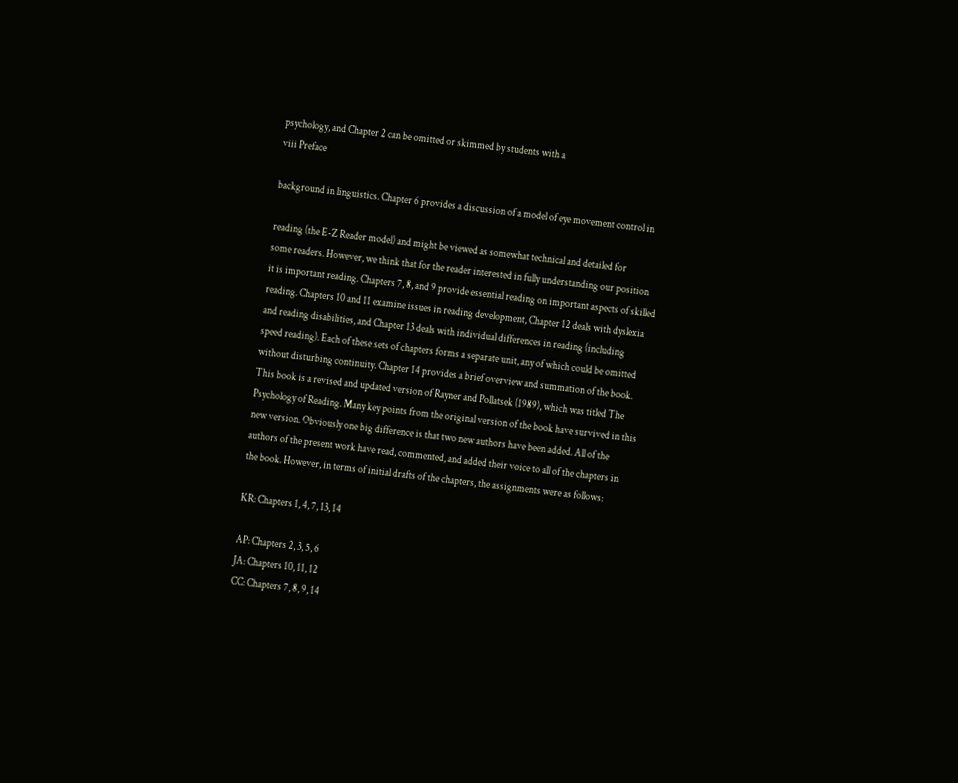psychology, and Chapter 2 can be omitted or skimmed by students with a
viii Preface

background in linguistics. Chapter 6 provides a discussion of a model of eye movement control in

reading (the E-Z Reader model) and might be viewed as somewhat technical and detailed for
some readers. However, we think that for the reader interested in fully understanding our position
it is important reading. Chapters 7, 8, and 9 provide essential reading on important aspects of skilled
reading. Chapters 10 and 11 examine issues in reading development, Chapter 12 deals with dyslexia
and reading disabilities, and Chapter 13 deals with individual differences in reading (including
speed reading). Each of these sets of chapters forms a separate unit, any of which could be omitted
without disturbing continuity. Chapter 14 provides a brief overview and summation of the book.
This book is a revised and updated version of Rayner and Pollatsek (1989), which was titled The
Psychology of Reading. Many key points from the original version of the book have survived in this
new version. Obviously one big difference is that two new authors have been added. All of the
authors of the present work have read, commented, and added their voice to all of the chapters in
the book. However, in terms of initial drafts of the chapters, the assignments were as follows:

KR: Chapters 1, 4, 7, 13, 14

AP: Chapters 2, 3, 5, 6
JA: Chapters 10, 11, 12
CC: Chapters 7, 8, 9, 14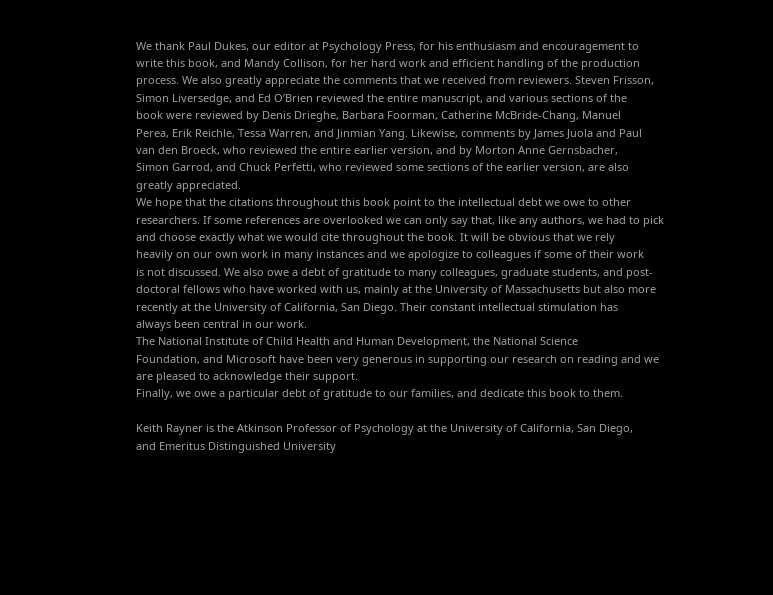We thank Paul Dukes, our editor at Psychology Press, for his enthusiasm and encouragement to
write this book, and Mandy Collison, for her hard work and efficient handling of the production
process. We also greatly appreciate the comments that we received from reviewers. Steven Frisson,
Simon Liversedge, and Ed O’Brien reviewed the entire manuscript, and various sections of the
book were reviewed by Denis Drieghe, Barbara Foorman, Catherine McBride-Chang, Manuel
Perea, Erik Reichle, Tessa Warren, and Jinmian Yang. Likewise, comments by James Juola and Paul
van den Broeck, who reviewed the entire earlier version, and by Morton Anne Gernsbacher,
Simon Garrod, and Chuck Perfetti, who reviewed some sections of the earlier version, are also
greatly appreciated.
We hope that the citations throughout this book point to the intellectual debt we owe to other
researchers. If some references are overlooked we can only say that, like any authors, we had to pick
and choose exactly what we would cite throughout the book. It will be obvious that we rely
heavily on our own work in many instances and we apologize to colleagues if some of their work
is not discussed. We also owe a debt of gratitude to many colleagues, graduate students, and post-
doctoral fellows who have worked with us, mainly at the University of Massachusetts but also more
recently at the University of California, San Diego. Their constant intellectual stimulation has
always been central in our work.
The National Institute of Child Health and Human Development, the National Science
Foundation, and Microsoft have been very generous in supporting our research on reading and we
are pleased to acknowledge their support.
Finally, we owe a particular debt of gratitude to our families, and dedicate this book to them.

Keith Rayner is the Atkinson Professor of Psychology at the University of California, San Diego,
and Emeritus Distinguished University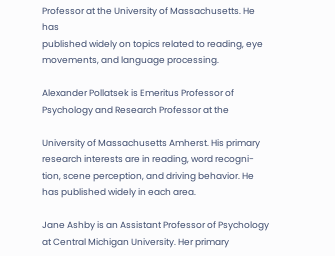Professor at the University of Massachusetts. He has
published widely on topics related to reading, eye movements, and language processing.

Alexander Pollatsek is Emeritus Professor of Psychology and Research Professor at the

University of Massachusetts Amherst. His primary research interests are in reading, word recogni-
tion, scene perception, and driving behavior. He has published widely in each area.

Jane Ashby is an Assistant Professor of Psychology at Central Michigan University. Her primary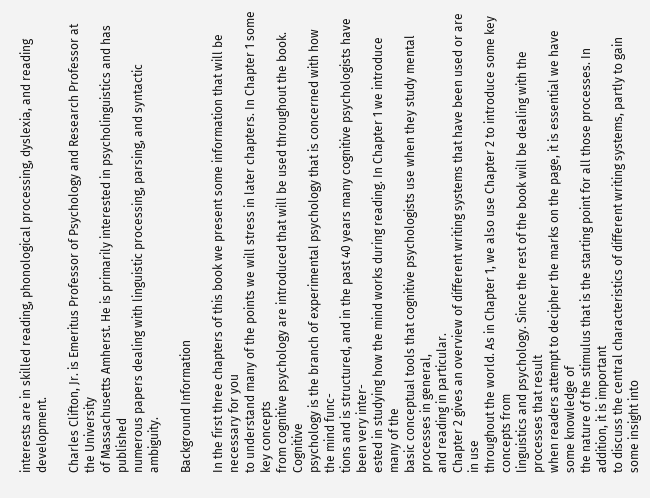interests are in skilled reading, phonological processing, dyslexia, and reading development.

Charles Clifton, Jr. is Emeritus Professor of Psychology and Research Professor at the University
of Massachusetts Amherst. He is primarily interested in psycholinguistics and has published
numerous papers dealing with linguistic processing, parsing, and syntactic ambiguity.

Background Information

In the first three chapters of this book we present some information that will be necessary for you
to understand many of the points we will stress in later chapters. In Chapter 1 some key concepts
from cognitive psychology are introduced that will be used throughout the book. Cognitive
psychology is the branch of experimental psychology that is concerned with how the mind func-
tions and is structured, and in the past 40 years many cognitive psychologists have been very inter-
ested in studying how the mind works during reading. In Chapter 1 we introduce many of the
basic conceptual tools that cognitive psychologists use when they study mental processes in general,
and reading in particular.
Chapter 2 gives an overview of different writing systems that have been used or are in use
throughout the world. As in Chapter 1, we also use Chapter 2 to introduce some key concepts from
linguistics and psychology. Since the rest of the book will be dealing with the processes that result
when readers attempt to decipher the marks on the page, it is essential we have some knowledge of
the nature of the stimulus that is the starting point for all those processes. In addition, it is important
to discuss the central characteristics of different writing systems, partly to gain some insight into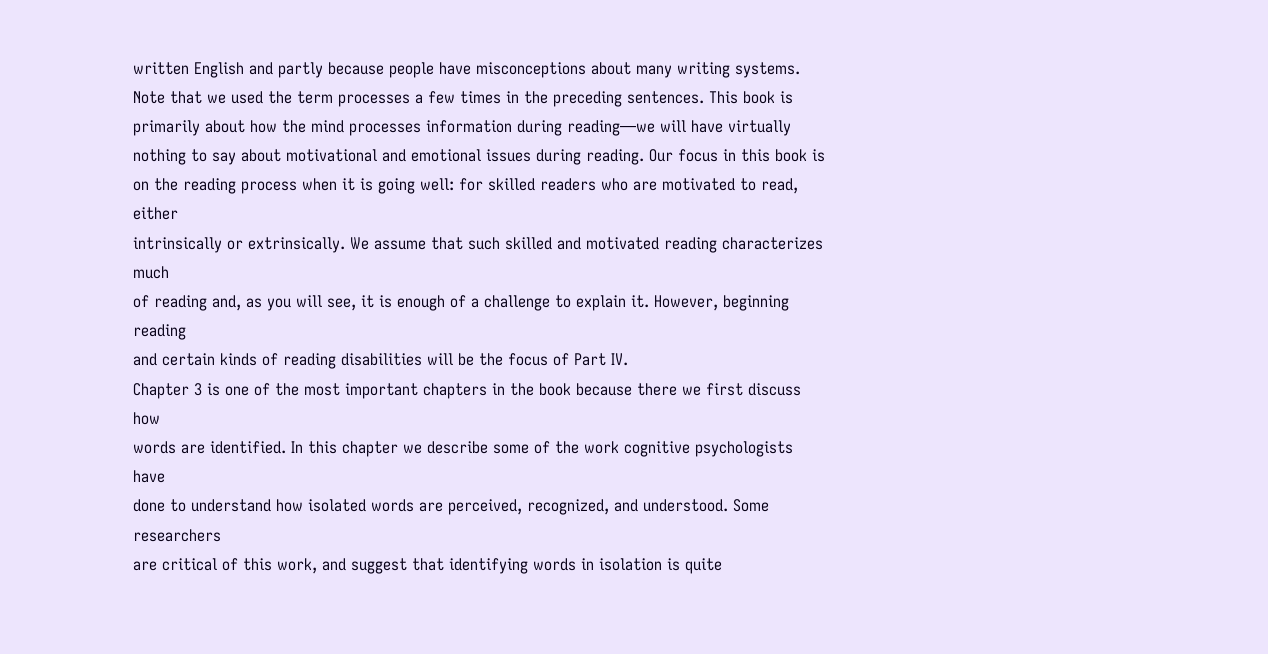written English and partly because people have misconceptions about many writing systems.
Note that we used the term processes a few times in the preceding sentences. This book is
primarily about how the mind processes information during reading—we will have virtually
nothing to say about motivational and emotional issues during reading. Our focus in this book is
on the reading process when it is going well: for skilled readers who are motivated to read, either
intrinsically or extrinsically. We assume that such skilled and motivated reading characterizes much
of reading and, as you will see, it is enough of a challenge to explain it. However, beginning reading
and certain kinds of reading disabilities will be the focus of Part IV.
Chapter 3 is one of the most important chapters in the book because there we first discuss how
words are identified. In this chapter we describe some of the work cognitive psychologists have
done to understand how isolated words are perceived, recognized, and understood. Some researchers
are critical of this work, and suggest that identifying words in isolation is quite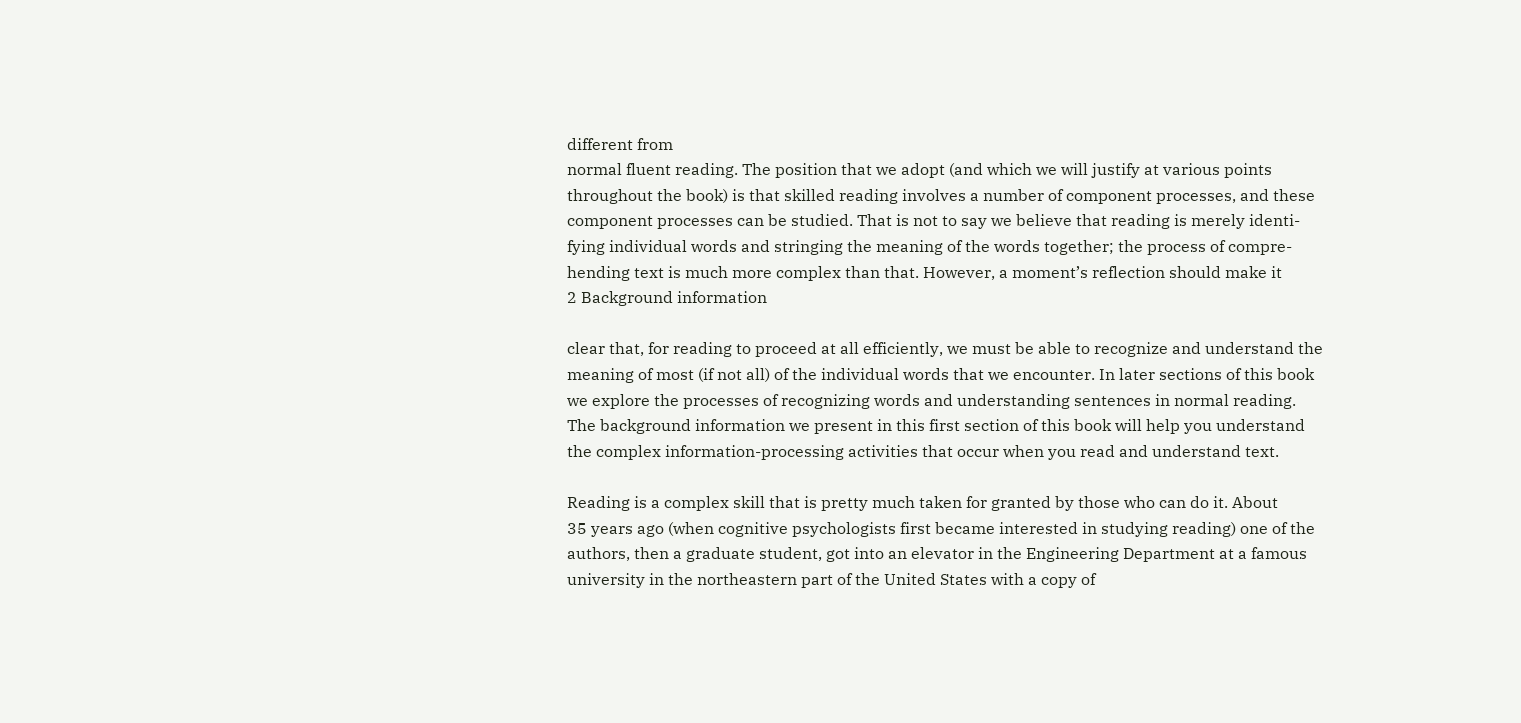different from
normal fluent reading. The position that we adopt (and which we will justify at various points
throughout the book) is that skilled reading involves a number of component processes, and these
component processes can be studied. That is not to say we believe that reading is merely identi-
fying individual words and stringing the meaning of the words together; the process of compre-
hending text is much more complex than that. However, a moment’s reflection should make it
2 Background information

clear that, for reading to proceed at all efficiently, we must be able to recognize and understand the
meaning of most (if not all) of the individual words that we encounter. In later sections of this book
we explore the processes of recognizing words and understanding sentences in normal reading.
The background information we present in this first section of this book will help you understand
the complex information-processing activities that occur when you read and understand text.

Reading is a complex skill that is pretty much taken for granted by those who can do it. About
35 years ago (when cognitive psychologists first became interested in studying reading) one of the
authors, then a graduate student, got into an elevator in the Engineering Department at a famous
university in the northeastern part of the United States with a copy of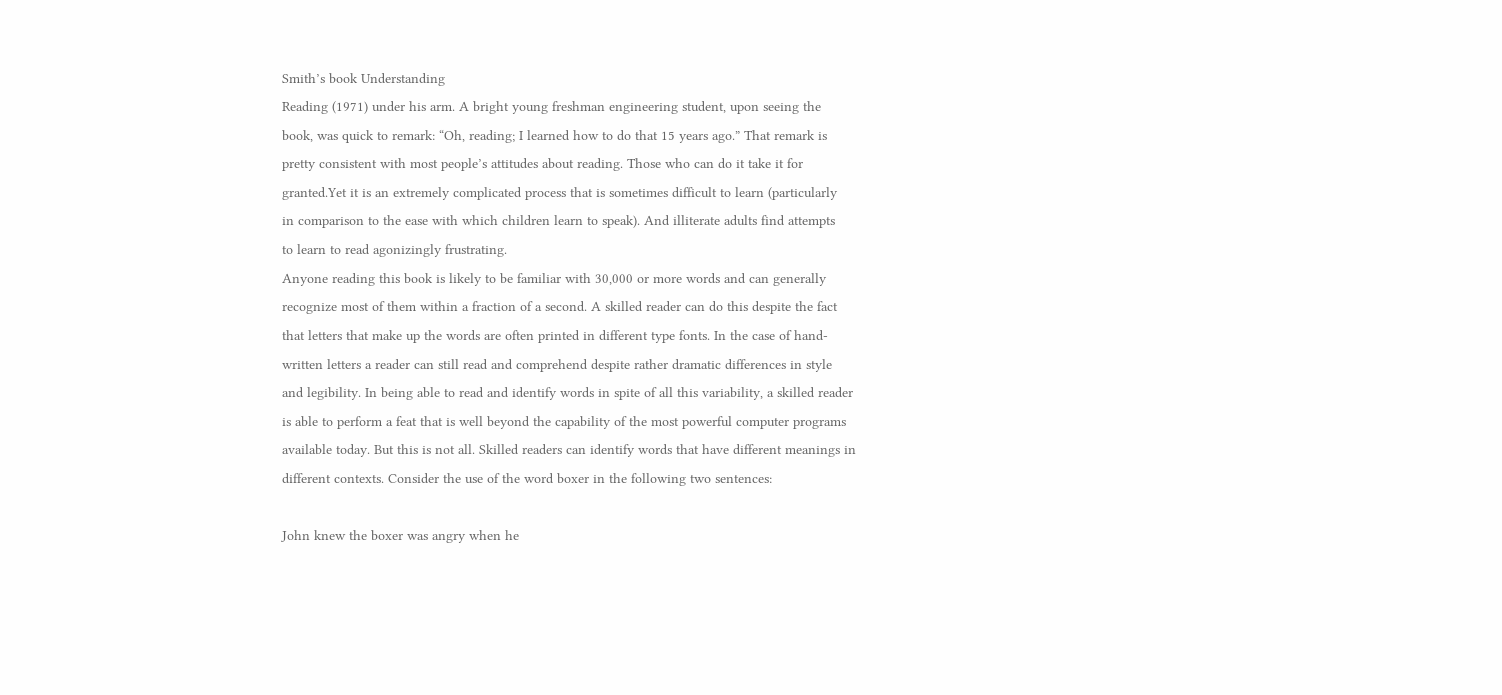Smith’s book Understanding
Reading (1971) under his arm. A bright young freshman engineering student, upon seeing the
book, was quick to remark: “Oh, reading; I learned how to do that 15 years ago.” That remark is
pretty consistent with most people’s attitudes about reading. Those who can do it take it for
granted.Yet it is an extremely complicated process that is sometimes difficult to learn (particularly
in comparison to the ease with which children learn to speak). And illiterate adults find attempts
to learn to read agonizingly frustrating.
Anyone reading this book is likely to be familiar with 30,000 or more words and can generally
recognize most of them within a fraction of a second. A skilled reader can do this despite the fact
that letters that make up the words are often printed in different type fonts. In the case of hand-
written letters a reader can still read and comprehend despite rather dramatic differences in style
and legibility. In being able to read and identify words in spite of all this variability, a skilled reader
is able to perform a feat that is well beyond the capability of the most powerful computer programs
available today. But this is not all. Skilled readers can identify words that have different meanings in
different contexts. Consider the use of the word boxer in the following two sentences:

John knew the boxer was angry when he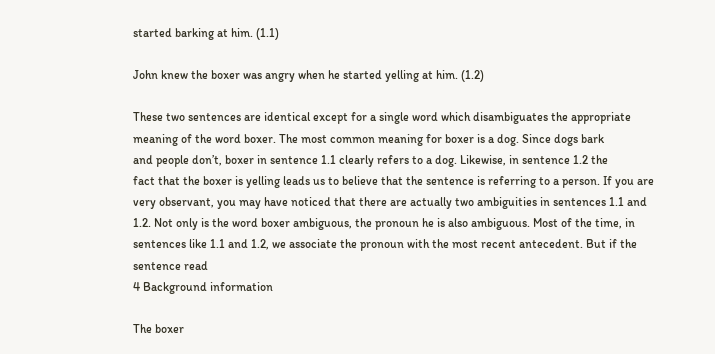started barking at him. (1.1)

John knew the boxer was angry when he started yelling at him. (1.2)

These two sentences are identical except for a single word which disambiguates the appropriate
meaning of the word boxer. The most common meaning for boxer is a dog. Since dogs bark
and people don’t, boxer in sentence 1.1 clearly refers to a dog. Likewise, in sentence 1.2 the
fact that the boxer is yelling leads us to believe that the sentence is referring to a person. If you are
very observant, you may have noticed that there are actually two ambiguities in sentences 1.1 and
1.2. Not only is the word boxer ambiguous, the pronoun he is also ambiguous. Most of the time, in
sentences like 1.1 and 1.2, we associate the pronoun with the most recent antecedent. But if the
sentence read
4 Background information

The boxer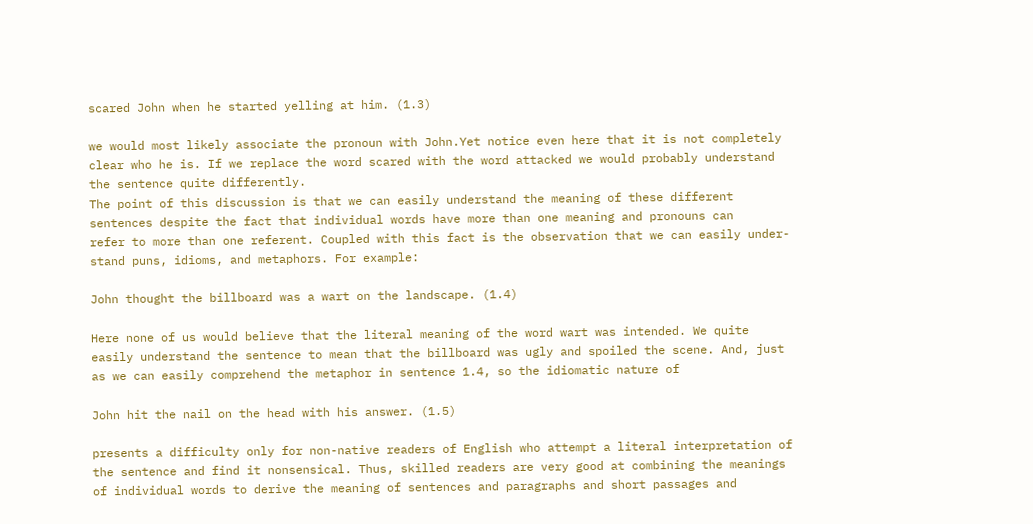scared John when he started yelling at him. (1.3)

we would most likely associate the pronoun with John.Yet notice even here that it is not completely
clear who he is. If we replace the word scared with the word attacked we would probably understand
the sentence quite differently.
The point of this discussion is that we can easily understand the meaning of these different
sentences despite the fact that individual words have more than one meaning and pronouns can
refer to more than one referent. Coupled with this fact is the observation that we can easily under-
stand puns, idioms, and metaphors. For example:

John thought the billboard was a wart on the landscape. (1.4)

Here none of us would believe that the literal meaning of the word wart was intended. We quite
easily understand the sentence to mean that the billboard was ugly and spoiled the scene. And, just
as we can easily comprehend the metaphor in sentence 1.4, so the idiomatic nature of

John hit the nail on the head with his answer. (1.5)

presents a difficulty only for non-native readers of English who attempt a literal interpretation of
the sentence and find it nonsensical. Thus, skilled readers are very good at combining the meanings
of individual words to derive the meaning of sentences and paragraphs and short passages and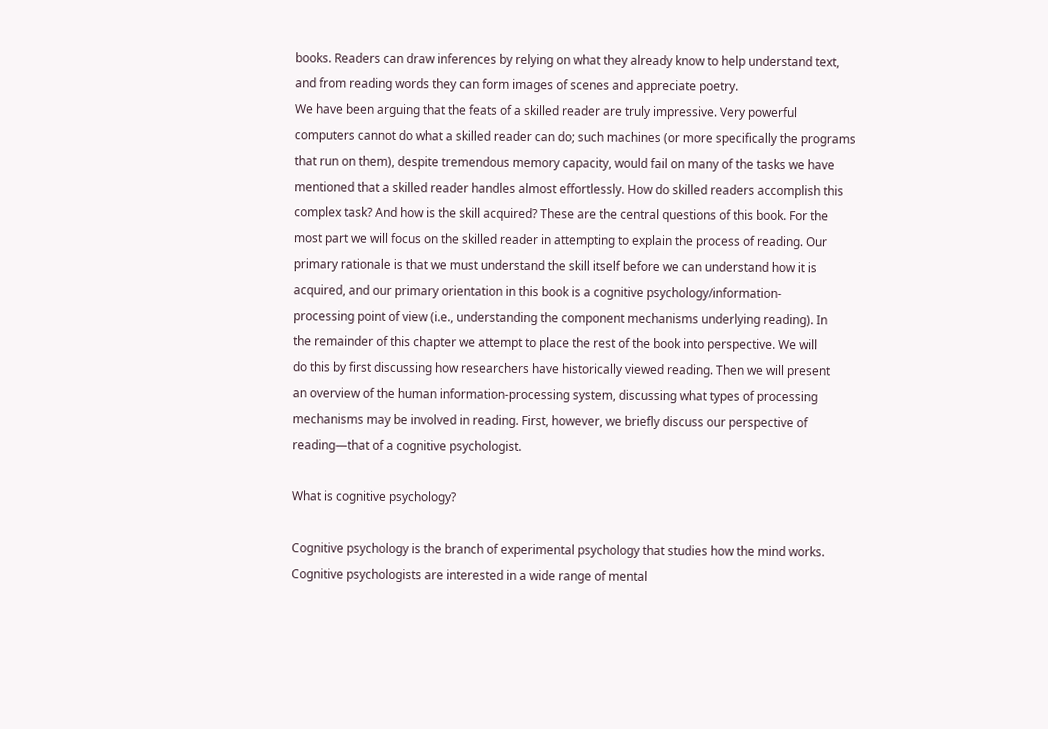books. Readers can draw inferences by relying on what they already know to help understand text,
and from reading words they can form images of scenes and appreciate poetry.
We have been arguing that the feats of a skilled reader are truly impressive. Very powerful
computers cannot do what a skilled reader can do; such machines (or more specifically the programs
that run on them), despite tremendous memory capacity, would fail on many of the tasks we have
mentioned that a skilled reader handles almost effortlessly. How do skilled readers accomplish this
complex task? And how is the skill acquired? These are the central questions of this book. For the
most part we will focus on the skilled reader in attempting to explain the process of reading. Our
primary rationale is that we must understand the skill itself before we can understand how it is
acquired, and our primary orientation in this book is a cognitive psychology/information-
processing point of view (i.e., understanding the component mechanisms underlying reading). In
the remainder of this chapter we attempt to place the rest of the book into perspective. We will
do this by first discussing how researchers have historically viewed reading. Then we will present
an overview of the human information-processing system, discussing what types of processing
mechanisms may be involved in reading. First, however, we briefly discuss our perspective of
reading—that of a cognitive psychologist.

What is cognitive psychology?

Cognitive psychology is the branch of experimental psychology that studies how the mind works.
Cognitive psychologists are interested in a wide range of mental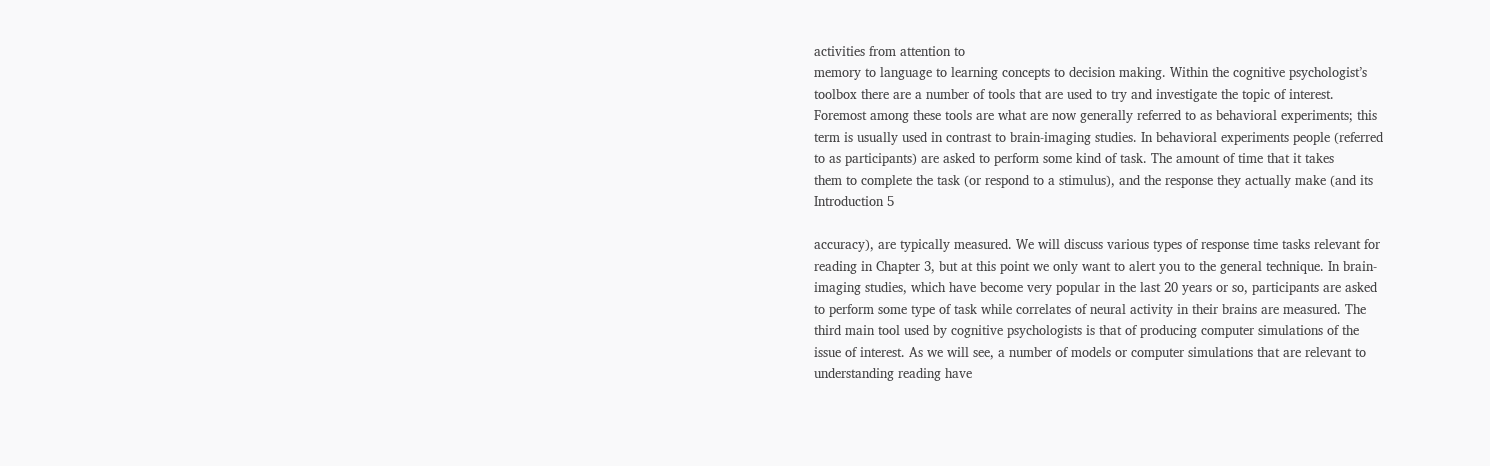activities from attention to
memory to language to learning concepts to decision making. Within the cognitive psychologist’s
toolbox there are a number of tools that are used to try and investigate the topic of interest.
Foremost among these tools are what are now generally referred to as behavioral experiments; this
term is usually used in contrast to brain-imaging studies. In behavioral experiments people (referred
to as participants) are asked to perform some kind of task. The amount of time that it takes
them to complete the task (or respond to a stimulus), and the response they actually make (and its
Introduction 5

accuracy), are typically measured. We will discuss various types of response time tasks relevant for
reading in Chapter 3, but at this point we only want to alert you to the general technique. In brain-
imaging studies, which have become very popular in the last 20 years or so, participants are asked
to perform some type of task while correlates of neural activity in their brains are measured. The
third main tool used by cognitive psychologists is that of producing computer simulations of the
issue of interest. As we will see, a number of models or computer simulations that are relevant to
understanding reading have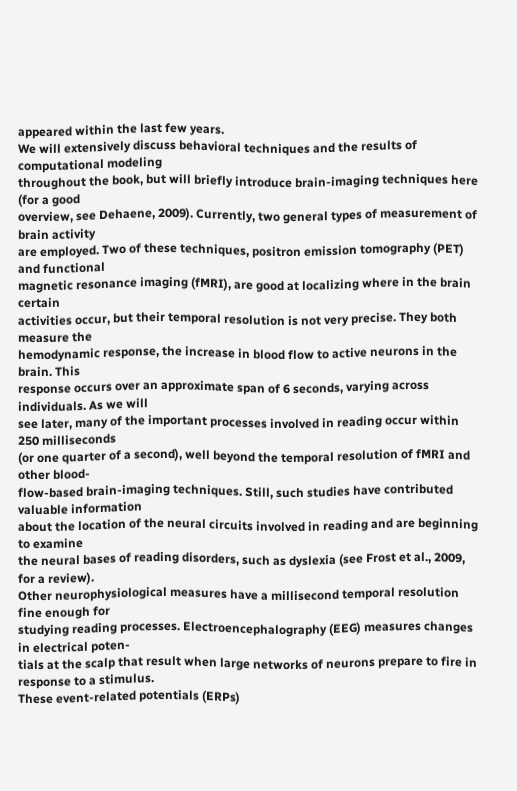appeared within the last few years.
We will extensively discuss behavioral techniques and the results of computational modeling
throughout the book, but will briefly introduce brain-imaging techniques here (for a good
overview, see Dehaene, 2009). Currently, two general types of measurement of brain activity
are employed. Two of these techniques, positron emission tomography (PET) and functional
magnetic resonance imaging (fMRI), are good at localizing where in the brain certain
activities occur, but their temporal resolution is not very precise. They both measure the
hemodynamic response, the increase in blood flow to active neurons in the brain. This
response occurs over an approximate span of 6 seconds, varying across individuals. As we will
see later, many of the important processes involved in reading occur within 250 milliseconds
(or one quarter of a second), well beyond the temporal resolution of fMRI and other blood-
flow-based brain-imaging techniques. Still, such studies have contributed valuable information
about the location of the neural circuits involved in reading and are beginning to examine
the neural bases of reading disorders, such as dyslexia (see Frost et al., 2009, for a review).
Other neurophysiological measures have a millisecond temporal resolution fine enough for
studying reading processes. Electroencephalography (EEG) measures changes in electrical poten-
tials at the scalp that result when large networks of neurons prepare to fire in response to a stimulus.
These event-related potentials (ERPs)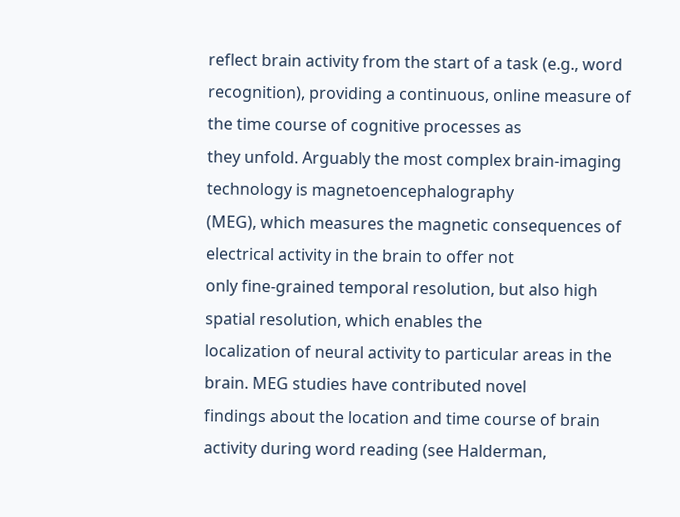reflect brain activity from the start of a task (e.g., word
recognition), providing a continuous, online measure of the time course of cognitive processes as
they unfold. Arguably the most complex brain-imaging technology is magnetoencephalography
(MEG), which measures the magnetic consequences of electrical activity in the brain to offer not
only fine-grained temporal resolution, but also high spatial resolution, which enables the
localization of neural activity to particular areas in the brain. MEG studies have contributed novel
findings about the location and time course of brain activity during word reading (see Halderman,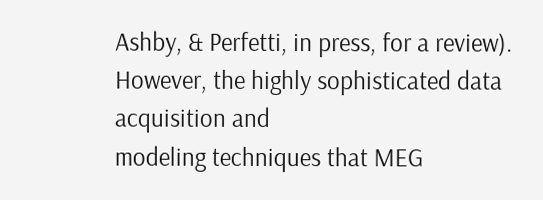Ashby, & Perfetti, in press, for a review). However, the highly sophisticated data acquisition and
modeling techniques that MEG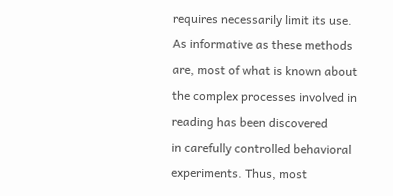requires necessarily limit its use. As informative as these methods
are, most of what is known about the complex processes involved in reading has been discovered
in carefully controlled behavioral experiments. Thus, most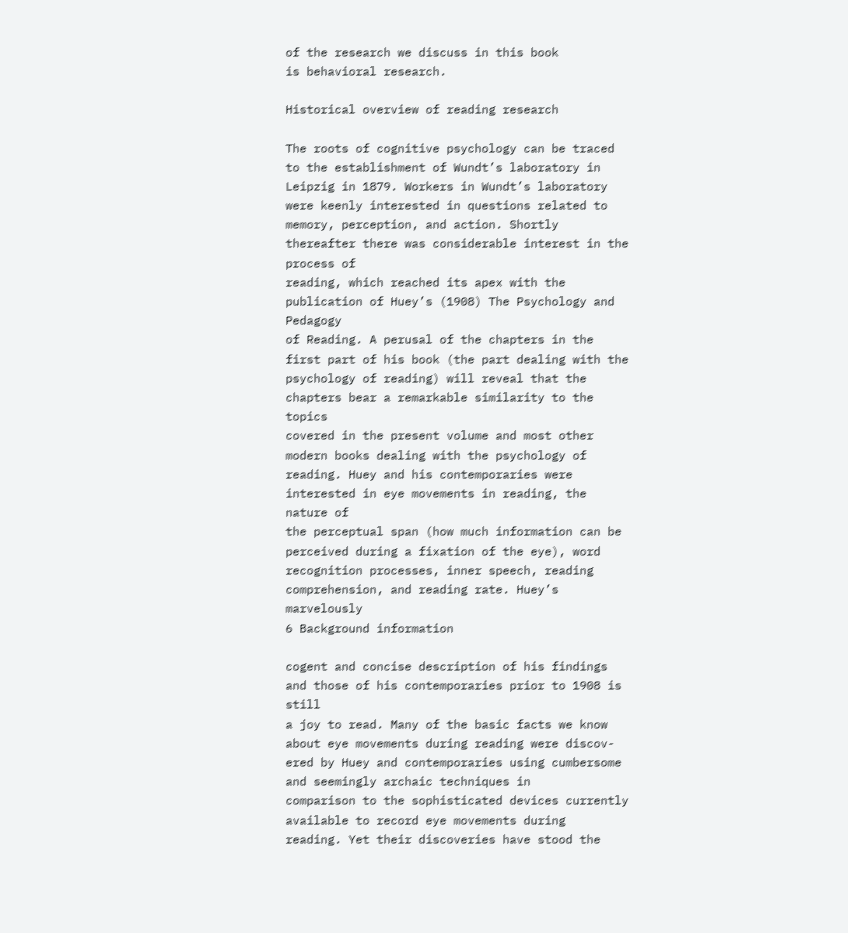of the research we discuss in this book
is behavioral research.

Historical overview of reading research

The roots of cognitive psychology can be traced to the establishment of Wundt’s laboratory in
Leipzig in 1879. Workers in Wundt’s laboratory were keenly interested in questions related to
memory, perception, and action. Shortly thereafter there was considerable interest in the process of
reading, which reached its apex with the publication of Huey’s (1908) The Psychology and Pedagogy
of Reading. A perusal of the chapters in the first part of his book (the part dealing with the
psychology of reading) will reveal that the chapters bear a remarkable similarity to the topics
covered in the present volume and most other modern books dealing with the psychology of
reading. Huey and his contemporaries were interested in eye movements in reading, the nature of
the perceptual span (how much information can be perceived during a fixation of the eye), word
recognition processes, inner speech, reading comprehension, and reading rate. Huey’s marvelously
6 Background information

cogent and concise description of his findings and those of his contemporaries prior to 1908 is still
a joy to read. Many of the basic facts we know about eye movements during reading were discov-
ered by Huey and contemporaries using cumbersome and seemingly archaic techniques in
comparison to the sophisticated devices currently available to record eye movements during
reading. Yet their discoveries have stood the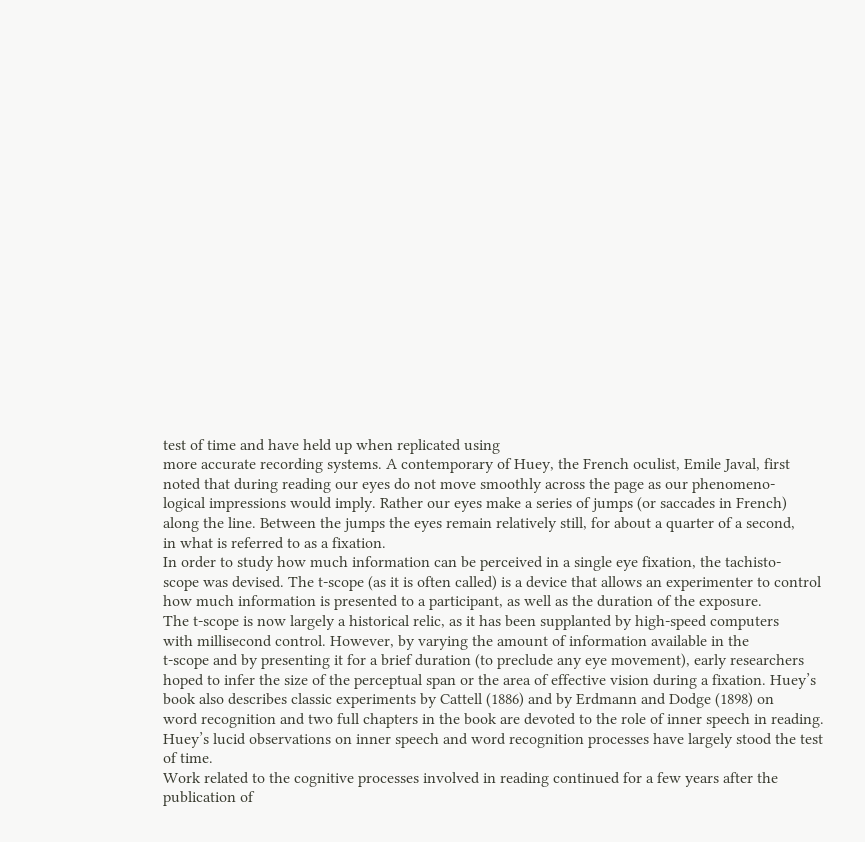test of time and have held up when replicated using
more accurate recording systems. A contemporary of Huey, the French oculist, Emile Javal, first
noted that during reading our eyes do not move smoothly across the page as our phenomeno-
logical impressions would imply. Rather our eyes make a series of jumps (or saccades in French)
along the line. Between the jumps the eyes remain relatively still, for about a quarter of a second,
in what is referred to as a fixation.
In order to study how much information can be perceived in a single eye fixation, the tachisto-
scope was devised. The t-scope (as it is often called) is a device that allows an experimenter to control
how much information is presented to a participant, as well as the duration of the exposure.
The t-scope is now largely a historical relic, as it has been supplanted by high-speed computers
with millisecond control. However, by varying the amount of information available in the
t-scope and by presenting it for a brief duration (to preclude any eye movement), early researchers
hoped to infer the size of the perceptual span or the area of effective vision during a fixation. Huey’s
book also describes classic experiments by Cattell (1886) and by Erdmann and Dodge (1898) on
word recognition and two full chapters in the book are devoted to the role of inner speech in reading.
Huey’s lucid observations on inner speech and word recognition processes have largely stood the test
of time.
Work related to the cognitive processes involved in reading continued for a few years after the
publication of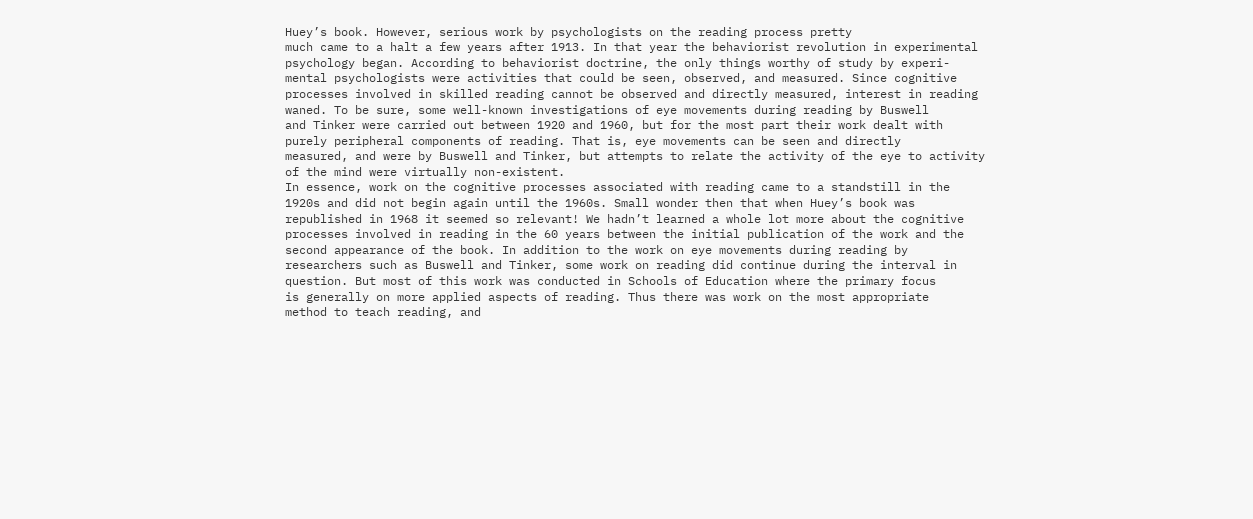Huey’s book. However, serious work by psychologists on the reading process pretty
much came to a halt a few years after 1913. In that year the behaviorist revolution in experimental
psychology began. According to behaviorist doctrine, the only things worthy of study by experi-
mental psychologists were activities that could be seen, observed, and measured. Since cognitive
processes involved in skilled reading cannot be observed and directly measured, interest in reading
waned. To be sure, some well-known investigations of eye movements during reading by Buswell
and Tinker were carried out between 1920 and 1960, but for the most part their work dealt with
purely peripheral components of reading. That is, eye movements can be seen and directly
measured, and were by Buswell and Tinker, but attempts to relate the activity of the eye to activity
of the mind were virtually non-existent.
In essence, work on the cognitive processes associated with reading came to a standstill in the
1920s and did not begin again until the 1960s. Small wonder then that when Huey’s book was
republished in 1968 it seemed so relevant! We hadn’t learned a whole lot more about the cognitive
processes involved in reading in the 60 years between the initial publication of the work and the
second appearance of the book. In addition to the work on eye movements during reading by
researchers such as Buswell and Tinker, some work on reading did continue during the interval in
question. But most of this work was conducted in Schools of Education where the primary focus
is generally on more applied aspects of reading. Thus there was work on the most appropriate
method to teach reading, and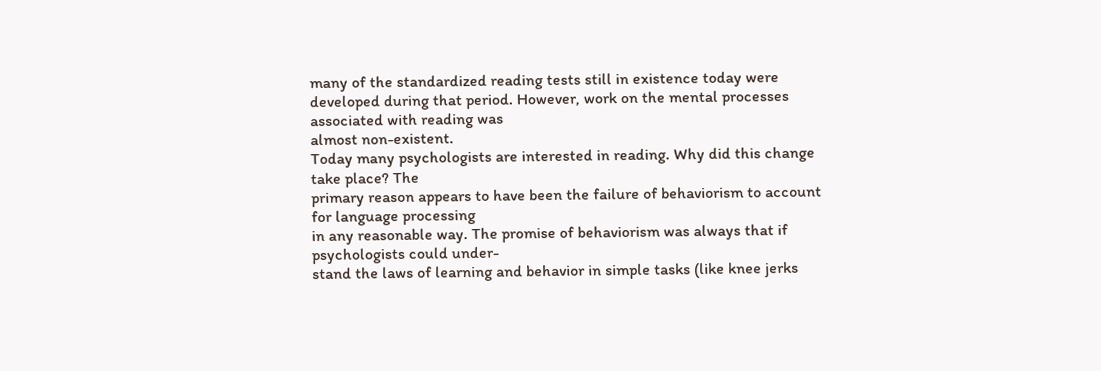many of the standardized reading tests still in existence today were
developed during that period. However, work on the mental processes associated with reading was
almost non-existent.
Today many psychologists are interested in reading. Why did this change take place? The
primary reason appears to have been the failure of behaviorism to account for language processing
in any reasonable way. The promise of behaviorism was always that if psychologists could under-
stand the laws of learning and behavior in simple tasks (like knee jerks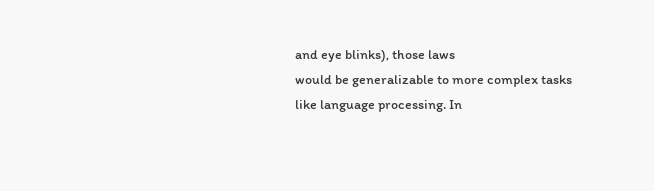and eye blinks), those laws
would be generalizable to more complex tasks like language processing. In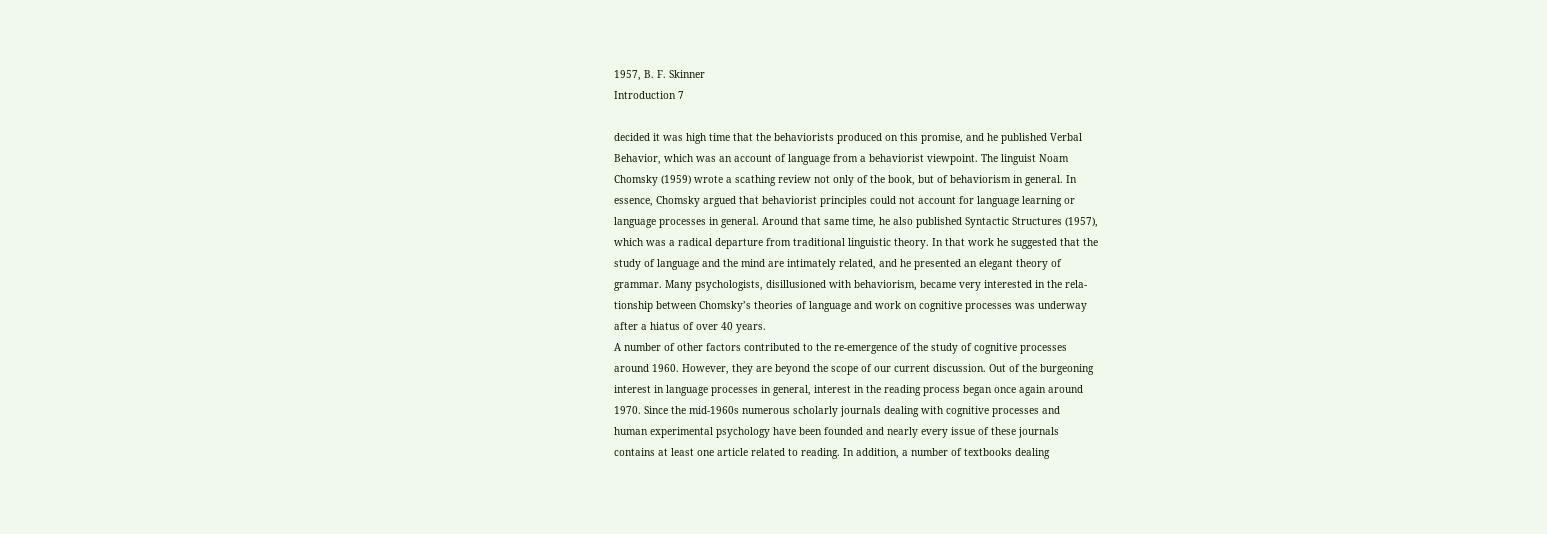1957, B. F. Skinner
Introduction 7

decided it was high time that the behaviorists produced on this promise, and he published Verbal
Behavior, which was an account of language from a behaviorist viewpoint. The linguist Noam
Chomsky (1959) wrote a scathing review not only of the book, but of behaviorism in general. In
essence, Chomsky argued that behaviorist principles could not account for language learning or
language processes in general. Around that same time, he also published Syntactic Structures (1957),
which was a radical departure from traditional linguistic theory. In that work he suggested that the
study of language and the mind are intimately related, and he presented an elegant theory of
grammar. Many psychologists, disillusioned with behaviorism, became very interested in the rela-
tionship between Chomsky’s theories of language and work on cognitive processes was underway
after a hiatus of over 40 years.
A number of other factors contributed to the re-emergence of the study of cognitive processes
around 1960. However, they are beyond the scope of our current discussion. Out of the burgeoning
interest in language processes in general, interest in the reading process began once again around
1970. Since the mid-1960s numerous scholarly journals dealing with cognitive processes and
human experimental psychology have been founded and nearly every issue of these journals
contains at least one article related to reading. In addition, a number of textbooks dealing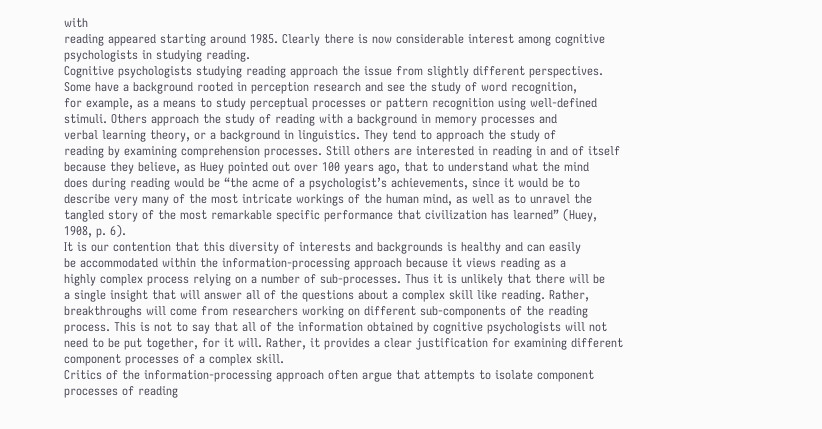with
reading appeared starting around 1985. Clearly there is now considerable interest among cognitive
psychologists in studying reading.
Cognitive psychologists studying reading approach the issue from slightly different perspectives.
Some have a background rooted in perception research and see the study of word recognition,
for example, as a means to study perceptual processes or pattern recognition using well-defined
stimuli. Others approach the study of reading with a background in memory processes and
verbal learning theory, or a background in linguistics. They tend to approach the study of
reading by examining comprehension processes. Still others are interested in reading in and of itself
because they believe, as Huey pointed out over 100 years ago, that to understand what the mind
does during reading would be “the acme of a psychologist’s achievements, since it would be to
describe very many of the most intricate workings of the human mind, as well as to unravel the
tangled story of the most remarkable specific performance that civilization has learned” (Huey,
1908, p. 6).
It is our contention that this diversity of interests and backgrounds is healthy and can easily
be accommodated within the information-processing approach because it views reading as a
highly complex process relying on a number of sub-processes. Thus it is unlikely that there will be
a single insight that will answer all of the questions about a complex skill like reading. Rather,
breakthroughs will come from researchers working on different sub-components of the reading
process. This is not to say that all of the information obtained by cognitive psychologists will not
need to be put together, for it will. Rather, it provides a clear justification for examining different
component processes of a complex skill.
Critics of the information-processing approach often argue that attempts to isolate component
processes of reading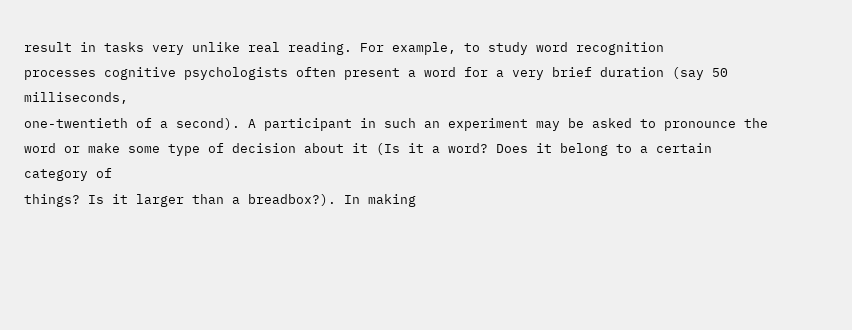result in tasks very unlike real reading. For example, to study word recognition
processes cognitive psychologists often present a word for a very brief duration (say 50 milliseconds,
one-twentieth of a second). A participant in such an experiment may be asked to pronounce the
word or make some type of decision about it (Is it a word? Does it belong to a certain category of
things? Is it larger than a breadbox?). In making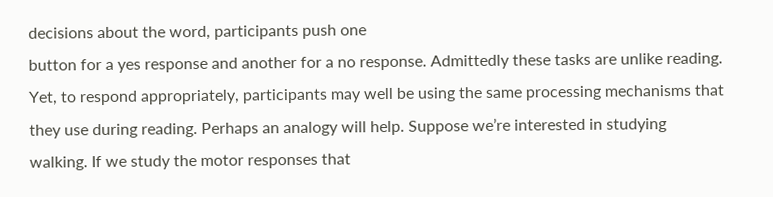decisions about the word, participants push one
button for a yes response and another for a no response. Admittedly these tasks are unlike reading.
Yet, to respond appropriately, participants may well be using the same processing mechanisms that
they use during reading. Perhaps an analogy will help. Suppose we’re interested in studying
walking. If we study the motor responses that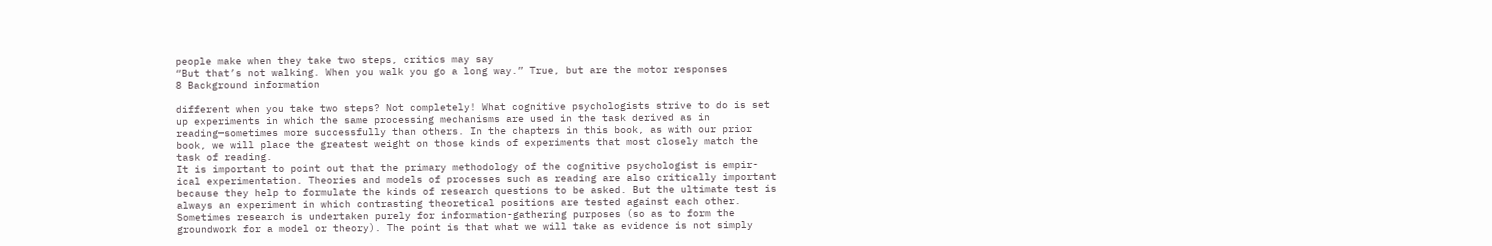people make when they take two steps, critics may say
“But that’s not walking. When you walk you go a long way.” True, but are the motor responses
8 Background information

different when you take two steps? Not completely! What cognitive psychologists strive to do is set
up experiments in which the same processing mechanisms are used in the task derived as in
reading—sometimes more successfully than others. In the chapters in this book, as with our prior
book, we will place the greatest weight on those kinds of experiments that most closely match the
task of reading.
It is important to point out that the primary methodology of the cognitive psychologist is empir-
ical experimentation. Theories and models of processes such as reading are also critically important
because they help to formulate the kinds of research questions to be asked. But the ultimate test is
always an experiment in which contrasting theoretical positions are tested against each other.
Sometimes research is undertaken purely for information-gathering purposes (so as to form the
groundwork for a model or theory). The point is that what we will take as evidence is not simply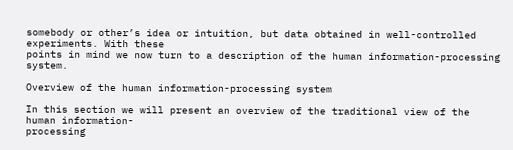somebody or other’s idea or intuition, but data obtained in well-controlled experiments. With these
points in mind we now turn to a description of the human information-processing system.

Overview of the human information-processing system

In this section we will present an overview of the traditional view of the human information-
processing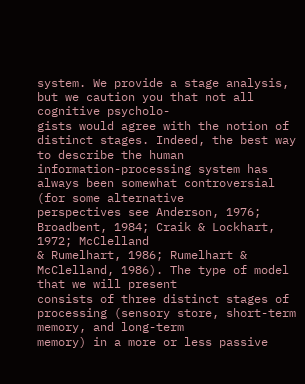system. We provide a stage analysis, but we caution you that not all cognitive psycholo-
gists would agree with the notion of distinct stages. Indeed, the best way to describe the human
information-processing system has always been somewhat controversial (for some alternative
perspectives see Anderson, 1976; Broadbent, 1984; Craik & Lockhart, 1972; McClelland
& Rumelhart, 1986; Rumelhart & McClelland, 1986). The type of model that we will present
consists of three distinct stages of processing (sensory store, short-term memory, and long-term
memory) in a more or less passive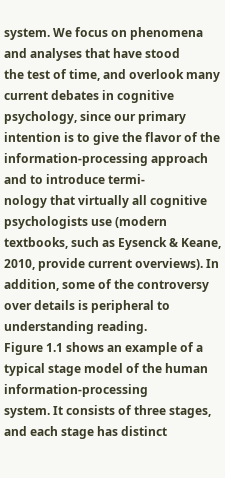system. We focus on phenomena and analyses that have stood
the test of time, and overlook many current debates in cognitive psychology, since our primary
intention is to give the flavor of the information-processing approach and to introduce termi-
nology that virtually all cognitive psychologists use (modern textbooks, such as Eysenck & Keane,
2010, provide current overviews). In addition, some of the controversy over details is peripheral to
understanding reading.
Figure 1.1 shows an example of a typical stage model of the human information-processing
system. It consists of three stages, and each stage has distinct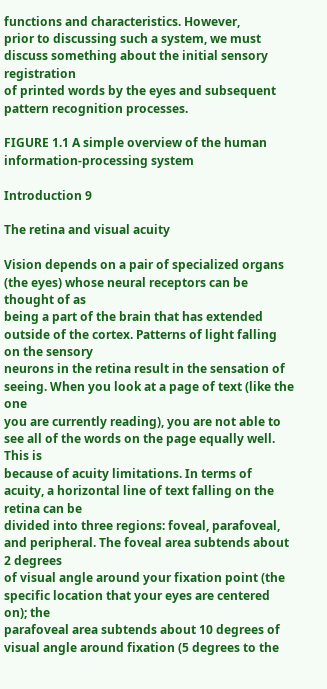functions and characteristics. However,
prior to discussing such a system, we must discuss something about the initial sensory registration
of printed words by the eyes and subsequent pattern recognition processes.

FIGURE 1.1 A simple overview of the human information-processing system

Introduction 9

The retina and visual acuity

Vision depends on a pair of specialized organs (the eyes) whose neural receptors can be thought of as
being a part of the brain that has extended outside of the cortex. Patterns of light falling on the sensory
neurons in the retina result in the sensation of seeing. When you look at a page of text (like the one
you are currently reading), you are not able to see all of the words on the page equally well. This is
because of acuity limitations. In terms of acuity, a horizontal line of text falling on the retina can be
divided into three regions: foveal, parafoveal, and peripheral. The foveal area subtends about 2 degrees
of visual angle around your fixation point (the specific location that your eyes are centered on); the
parafoveal area subtends about 10 degrees of visual angle around fixation (5 degrees to the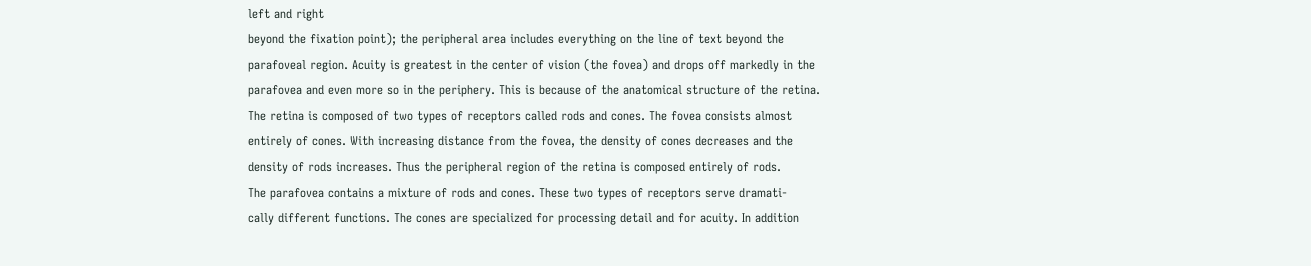left and right
beyond the fixation point); the peripheral area includes everything on the line of text beyond the
parafoveal region. Acuity is greatest in the center of vision (the fovea) and drops off markedly in the
parafovea and even more so in the periphery. This is because of the anatomical structure of the retina.
The retina is composed of two types of receptors called rods and cones. The fovea consists almost
entirely of cones. With increasing distance from the fovea, the density of cones decreases and the
density of rods increases. Thus the peripheral region of the retina is composed entirely of rods.
The parafovea contains a mixture of rods and cones. These two types of receptors serve dramati-
cally different functions. The cones are specialized for processing detail and for acuity. In addition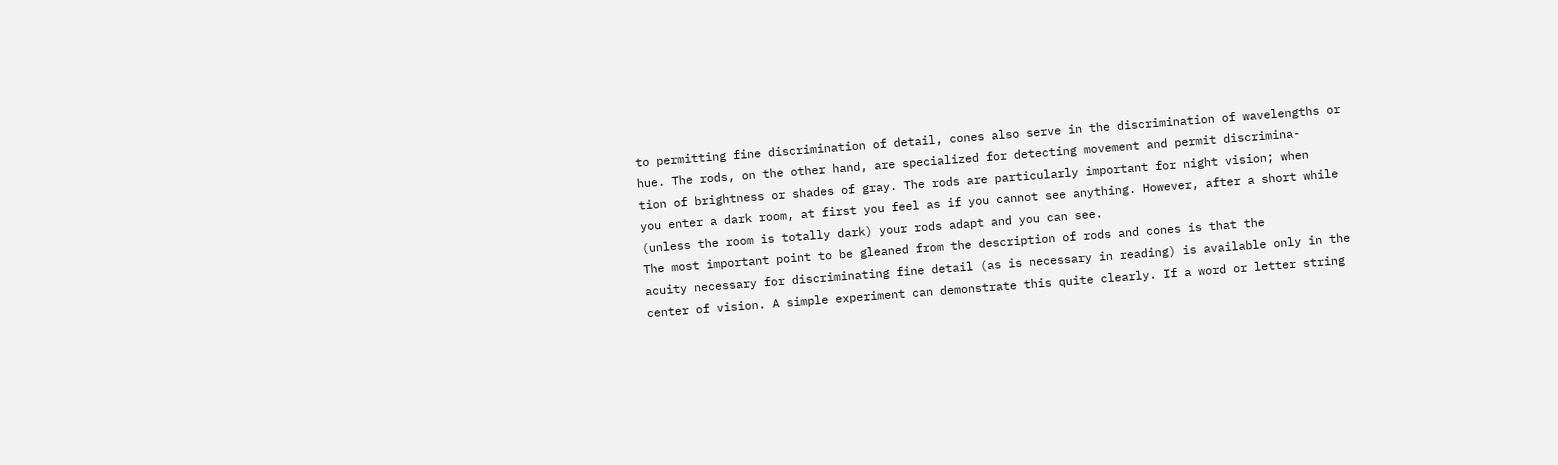to permitting fine discrimination of detail, cones also serve in the discrimination of wavelengths or
hue. The rods, on the other hand, are specialized for detecting movement and permit discrimina-
tion of brightness or shades of gray. The rods are particularly important for night vision; when
you enter a dark room, at first you feel as if you cannot see anything. However, after a short while
(unless the room is totally dark) your rods adapt and you can see.
The most important point to be gleaned from the description of rods and cones is that the
acuity necessary for discriminating fine detail (as is necessary in reading) is available only in the
center of vision. A simple experiment can demonstrate this quite clearly. If a word or letter string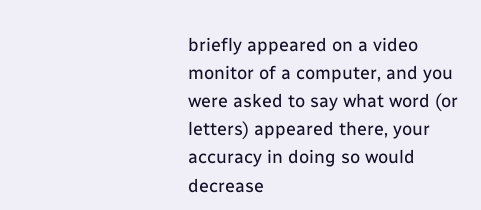briefly appeared on a video monitor of a computer, and you were asked to say what word (or
letters) appeared there, your accuracy in doing so would decrease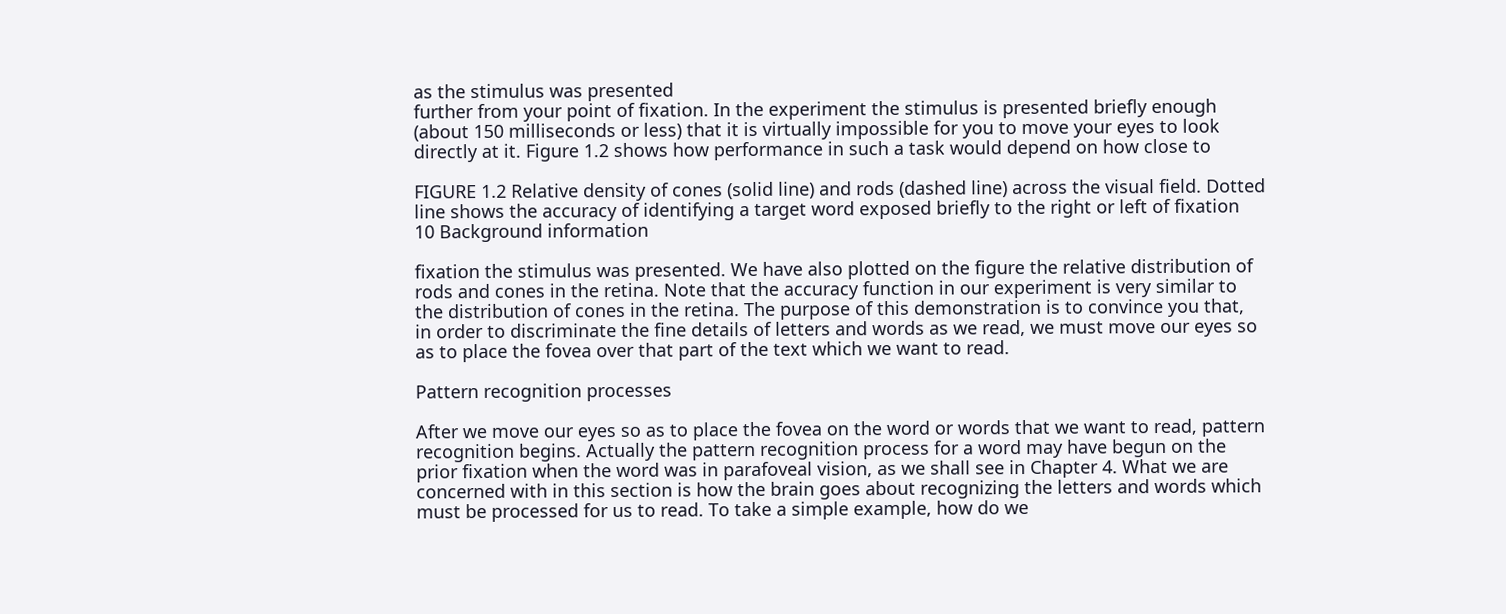as the stimulus was presented
further from your point of fixation. In the experiment the stimulus is presented briefly enough
(about 150 milliseconds or less) that it is virtually impossible for you to move your eyes to look
directly at it. Figure 1.2 shows how performance in such a task would depend on how close to

FIGURE 1.2 Relative density of cones (solid line) and rods (dashed line) across the visual field. Dotted
line shows the accuracy of identifying a target word exposed briefly to the right or left of fixation
10 Background information

fixation the stimulus was presented. We have also plotted on the figure the relative distribution of
rods and cones in the retina. Note that the accuracy function in our experiment is very similar to
the distribution of cones in the retina. The purpose of this demonstration is to convince you that,
in order to discriminate the fine details of letters and words as we read, we must move our eyes so
as to place the fovea over that part of the text which we want to read.

Pattern recognition processes

After we move our eyes so as to place the fovea on the word or words that we want to read, pattern
recognition begins. Actually the pattern recognition process for a word may have begun on the
prior fixation when the word was in parafoveal vision, as we shall see in Chapter 4. What we are
concerned with in this section is how the brain goes about recognizing the letters and words which
must be processed for us to read. To take a simple example, how do we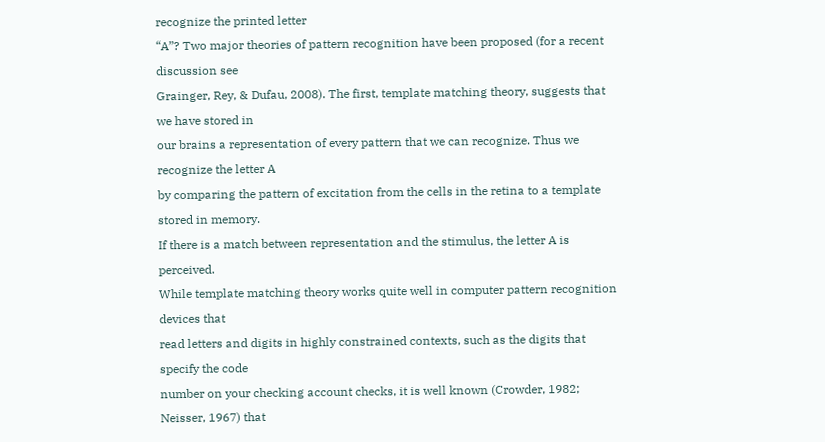recognize the printed letter
“A”? Two major theories of pattern recognition have been proposed (for a recent discussion see
Grainger, Rey, & Dufau, 2008). The first, template matching theory, suggests that we have stored in
our brains a representation of every pattern that we can recognize. Thus we recognize the letter A
by comparing the pattern of excitation from the cells in the retina to a template stored in memory.
If there is a match between representation and the stimulus, the letter A is perceived.
While template matching theory works quite well in computer pattern recognition devices that
read letters and digits in highly constrained contexts, such as the digits that specify the code
number on your checking account checks, it is well known (Crowder, 1982; Neisser, 1967) that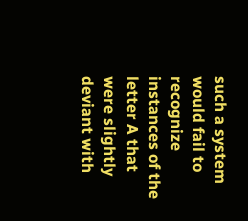such a system would fail to recognize instances of the letter A that were slightly deviant with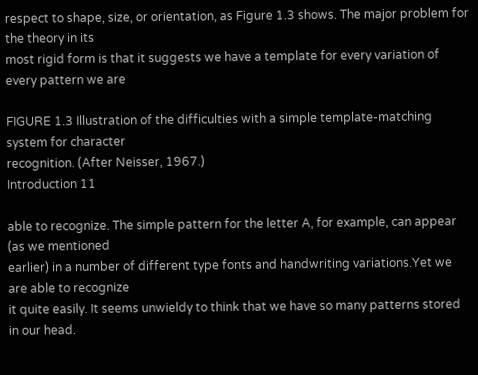respect to shape, size, or orientation, as Figure 1.3 shows. The major problem for the theory in its
most rigid form is that it suggests we have a template for every variation of every pattern we are

FIGURE 1.3 Illustration of the difficulties with a simple template-matching system for character
recognition. (After Neisser, 1967.)
Introduction 11

able to recognize. The simple pattern for the letter A, for example, can appear (as we mentioned
earlier) in a number of different type fonts and handwriting variations.Yet we are able to recognize
it quite easily. It seems unwieldy to think that we have so many patterns stored in our head.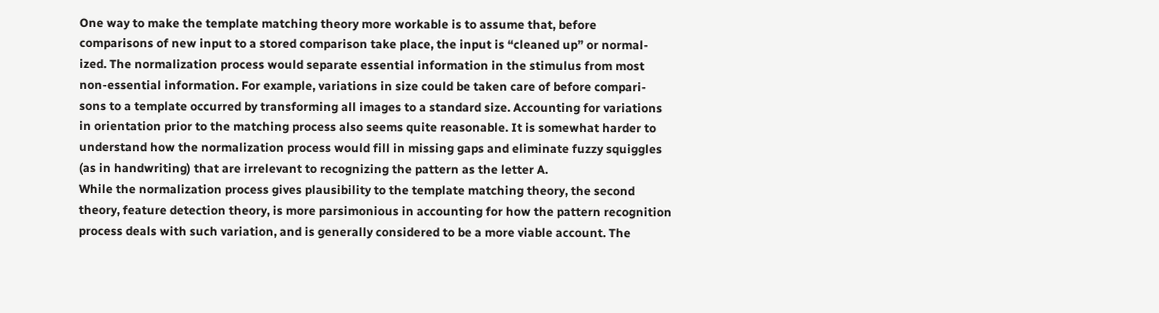One way to make the template matching theory more workable is to assume that, before
comparisons of new input to a stored comparison take place, the input is “cleaned up” or normal-
ized. The normalization process would separate essential information in the stimulus from most
non-essential information. For example, variations in size could be taken care of before compari-
sons to a template occurred by transforming all images to a standard size. Accounting for variations
in orientation prior to the matching process also seems quite reasonable. It is somewhat harder to
understand how the normalization process would fill in missing gaps and eliminate fuzzy squiggles
(as in handwriting) that are irrelevant to recognizing the pattern as the letter A.
While the normalization process gives plausibility to the template matching theory, the second
theory, feature detection theory, is more parsimonious in accounting for how the pattern recognition
process deals with such variation, and is generally considered to be a more viable account. The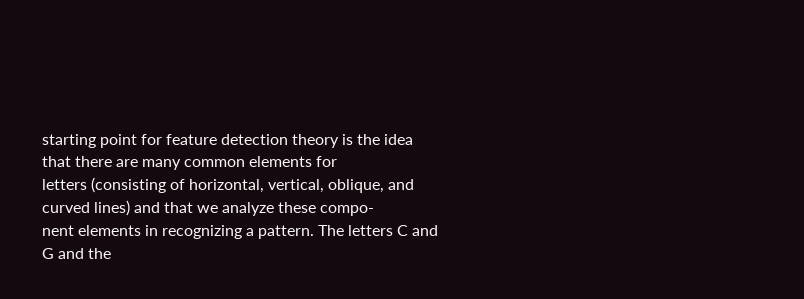starting point for feature detection theory is the idea that there are many common elements for
letters (consisting of horizontal, vertical, oblique, and curved lines) and that we analyze these compo-
nent elements in recognizing a pattern. The letters C and G and the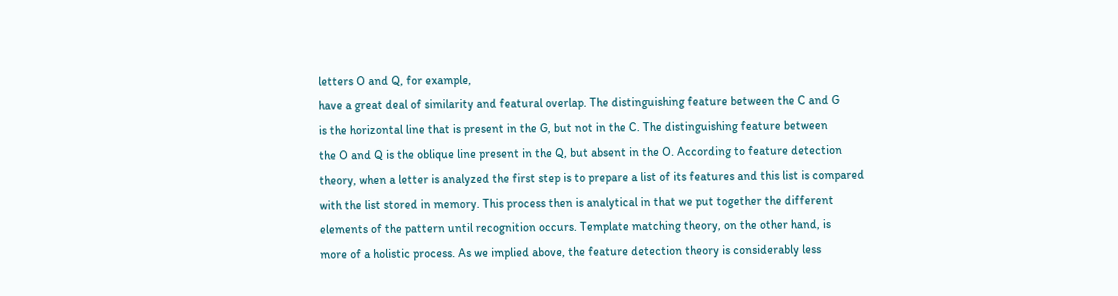letters O and Q, for example,
have a great deal of similarity and featural overlap. The distinguishing feature between the C and G
is the horizontal line that is present in the G, but not in the C. The distinguishing feature between
the O and Q is the oblique line present in the Q, but absent in the O. According to feature detection
theory, when a letter is analyzed the first step is to prepare a list of its features and this list is compared
with the list stored in memory. This process then is analytical in that we put together the different
elements of the pattern until recognition occurs. Template matching theory, on the other hand, is
more of a holistic process. As we implied above, the feature detection theory is considerably less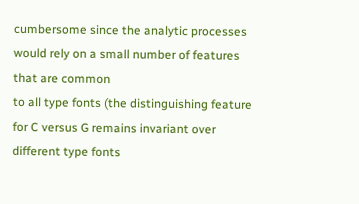cumbersome since the analytic processes would rely on a small number of features that are common
to all type fonts (the distinguishing feature for C versus G remains invariant over different type fonts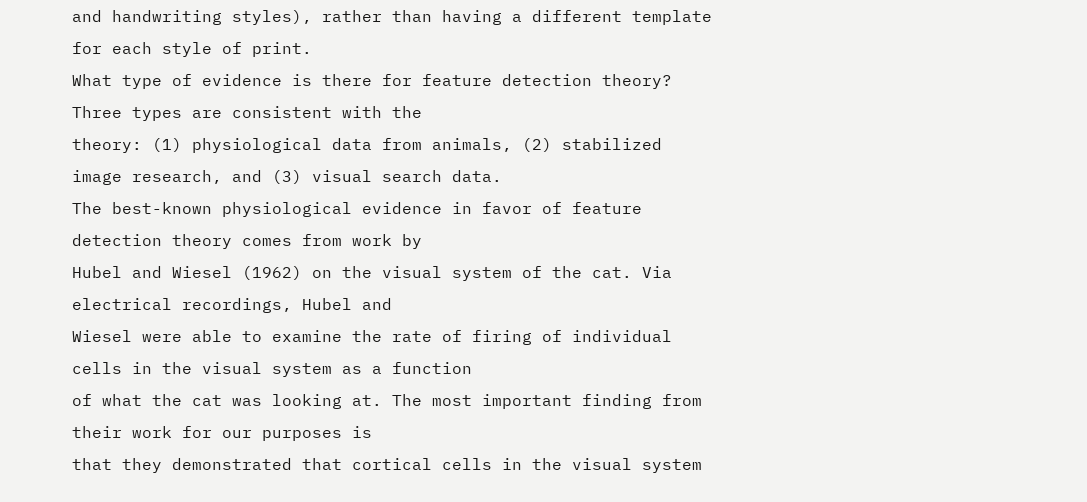and handwriting styles), rather than having a different template for each style of print.
What type of evidence is there for feature detection theory? Three types are consistent with the
theory: (1) physiological data from animals, (2) stabilized image research, and (3) visual search data.
The best-known physiological evidence in favor of feature detection theory comes from work by
Hubel and Wiesel (1962) on the visual system of the cat. Via electrical recordings, Hubel and
Wiesel were able to examine the rate of firing of individual cells in the visual system as a function
of what the cat was looking at. The most important finding from their work for our purposes is
that they demonstrated that cortical cells in the visual system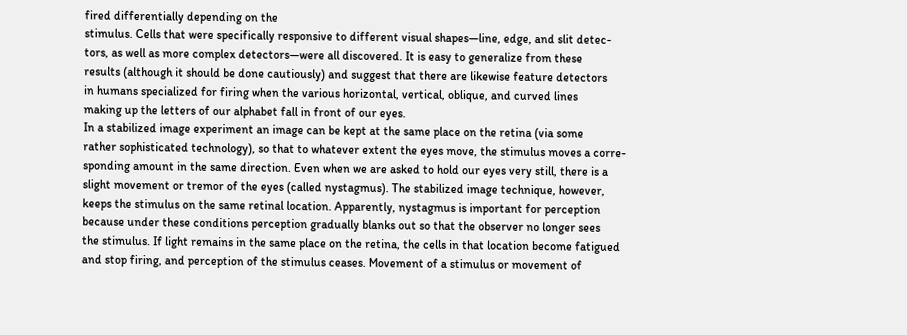fired differentially depending on the
stimulus. Cells that were specifically responsive to different visual shapes—line, edge, and slit detec-
tors, as well as more complex detectors—were all discovered. It is easy to generalize from these
results (although it should be done cautiously) and suggest that there are likewise feature detectors
in humans specialized for firing when the various horizontal, vertical, oblique, and curved lines
making up the letters of our alphabet fall in front of our eyes.
In a stabilized image experiment an image can be kept at the same place on the retina (via some
rather sophisticated technology), so that to whatever extent the eyes move, the stimulus moves a corre-
sponding amount in the same direction. Even when we are asked to hold our eyes very still, there is a
slight movement or tremor of the eyes (called nystagmus). The stabilized image technique, however,
keeps the stimulus on the same retinal location. Apparently, nystagmus is important for perception
because under these conditions perception gradually blanks out so that the observer no longer sees
the stimulus. If light remains in the same place on the retina, the cells in that location become fatigued
and stop firing, and perception of the stimulus ceases. Movement of a stimulus or movement of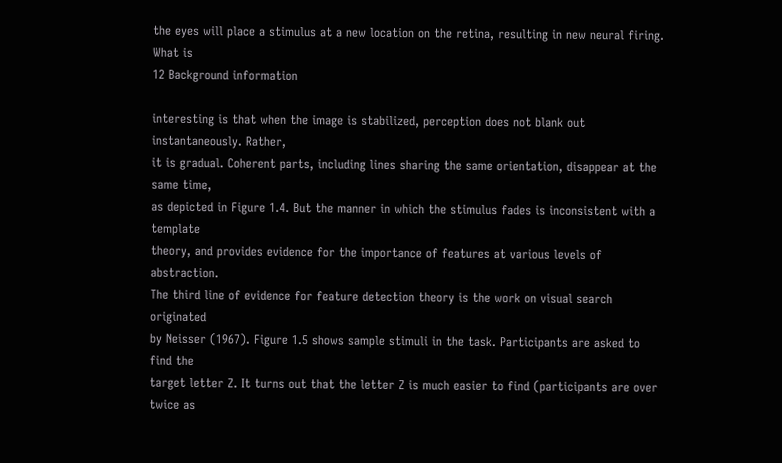the eyes will place a stimulus at a new location on the retina, resulting in new neural firing. What is
12 Background information

interesting is that when the image is stabilized, perception does not blank out instantaneously. Rather,
it is gradual. Coherent parts, including lines sharing the same orientation, disappear at the same time,
as depicted in Figure 1.4. But the manner in which the stimulus fades is inconsistent with a template
theory, and provides evidence for the importance of features at various levels of abstraction.
The third line of evidence for feature detection theory is the work on visual search originated
by Neisser (1967). Figure 1.5 shows sample stimuli in the task. Participants are asked to find the
target letter Z. It turns out that the letter Z is much easier to find (participants are over twice as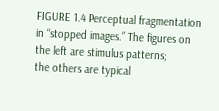FIGURE 1.4 Perceptual fragmentation in “stopped images.” The figures on the left are stimulus patterns;
the others are typical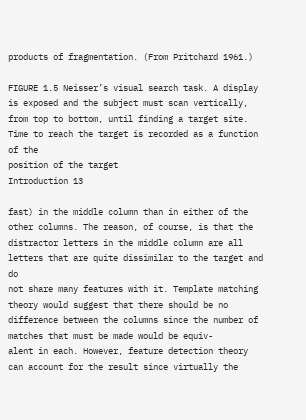products of fragmentation. (From Pritchard 1961.)

FIGURE 1.5 Neisser’s visual search task. A display is exposed and the subject must scan vertically,
from top to bottom, until finding a target site. Time to reach the target is recorded as a function of the
position of the target
Introduction 13

fast) in the middle column than in either of the other columns. The reason, of course, is that the
distractor letters in the middle column are all letters that are quite dissimilar to the target and do
not share many features with it. Template matching theory would suggest that there should be no
difference between the columns since the number of matches that must be made would be equiv-
alent in each. However, feature detection theory can account for the result since virtually the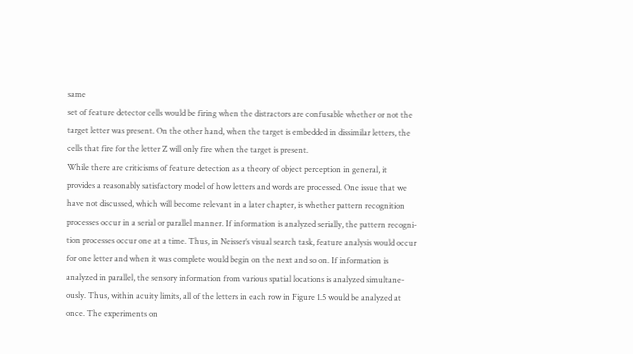same
set of feature detector cells would be firing when the distractors are confusable whether or not the
target letter was present. On the other hand, when the target is embedded in dissimilar letters, the
cells that fire for the letter Z will only fire when the target is present.
While there are criticisms of feature detection as a theory of object perception in general, it
provides a reasonably satisfactory model of how letters and words are processed. One issue that we
have not discussed, which will become relevant in a later chapter, is whether pattern recognition
processes occur in a serial or parallel manner. If information is analyzed serially, the pattern recogni-
tion processes occur one at a time. Thus, in Neisser’s visual search task, feature analysis would occur
for one letter and when it was complete would begin on the next and so on. If information is
analyzed in parallel, the sensory information from various spatial locations is analyzed simultane-
ously. Thus, within acuity limits, all of the letters in each row in Figure 1.5 would be analyzed at
once. The experiments on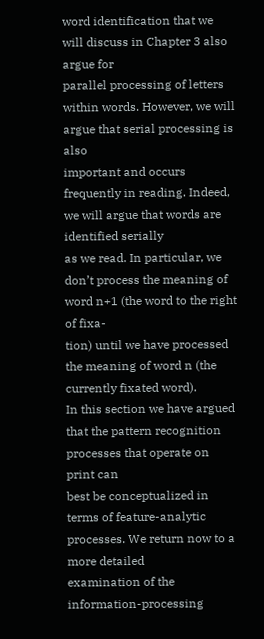word identification that we will discuss in Chapter 3 also argue for
parallel processing of letters within words. However, we will argue that serial processing is also
important and occurs frequently in reading. Indeed, we will argue that words are identified serially
as we read. In particular, we don’t process the meaning of word n+1 (the word to the right of fixa-
tion) until we have processed the meaning of word n (the currently fixated word).
In this section we have argued that the pattern recognition processes that operate on print can
best be conceptualized in terms of feature-analytic processes. We return now to a more detailed
examination of the information-processing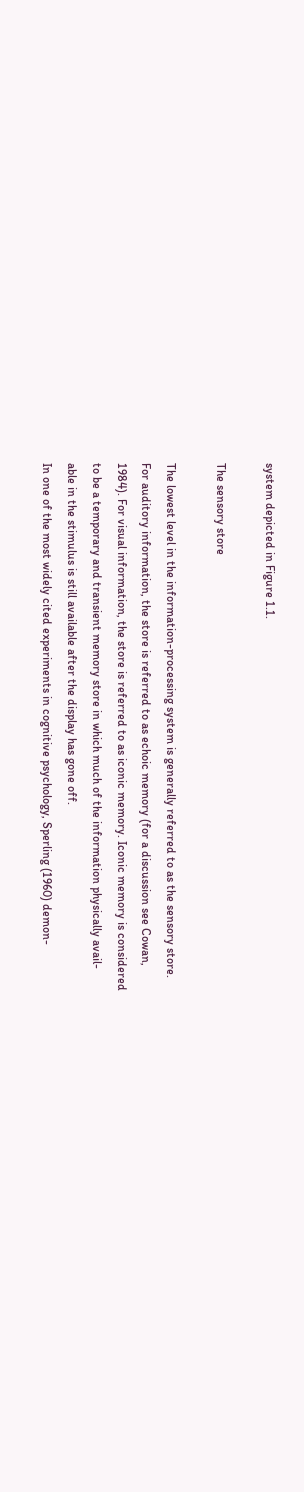system depicted in Figure 1.1.

The sensory store

The lowest level in the information-processing system is generally referred to as the sensory store.
For auditory information, the store is referred to as echoic memory (for a discussion see Cowan,
1984). For visual information, the store is referred to as iconic memory. Iconic memory is considered
to be a temporary and transient memory store in which much of the information physically avail-
able in the stimulus is still available after the display has gone off.
In one of the most widely cited experiments in cognitive psychology, Sperling (1960) demon-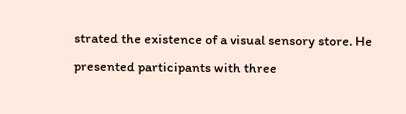strated the existence of a visual sensory store. He presented participants with three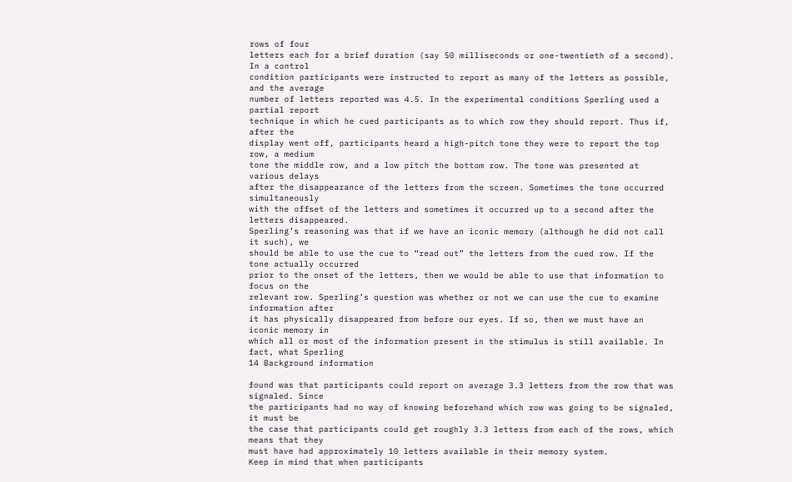rows of four
letters each for a brief duration (say 50 milliseconds or one-twentieth of a second). In a control
condition participants were instructed to report as many of the letters as possible, and the average
number of letters reported was 4.5. In the experimental conditions Sperling used a partial report
technique in which he cued participants as to which row they should report. Thus if, after the
display went off, participants heard a high-pitch tone they were to report the top row, a medium
tone the middle row, and a low pitch the bottom row. The tone was presented at various delays
after the disappearance of the letters from the screen. Sometimes the tone occurred simultaneously
with the offset of the letters and sometimes it occurred up to a second after the letters disappeared.
Sperling’s reasoning was that if we have an iconic memory (although he did not call it such), we
should be able to use the cue to “read out” the letters from the cued row. If the tone actually occurred
prior to the onset of the letters, then we would be able to use that information to focus on the
relevant row. Sperling’s question was whether or not we can use the cue to examine information after
it has physically disappeared from before our eyes. If so, then we must have an iconic memory in
which all or most of the information present in the stimulus is still available. In fact, what Sperling
14 Background information

found was that participants could report on average 3.3 letters from the row that was signaled. Since
the participants had no way of knowing beforehand which row was going to be signaled, it must be
the case that participants could get roughly 3.3 letters from each of the rows, which means that they
must have had approximately 10 letters available in their memory system.
Keep in mind that when participants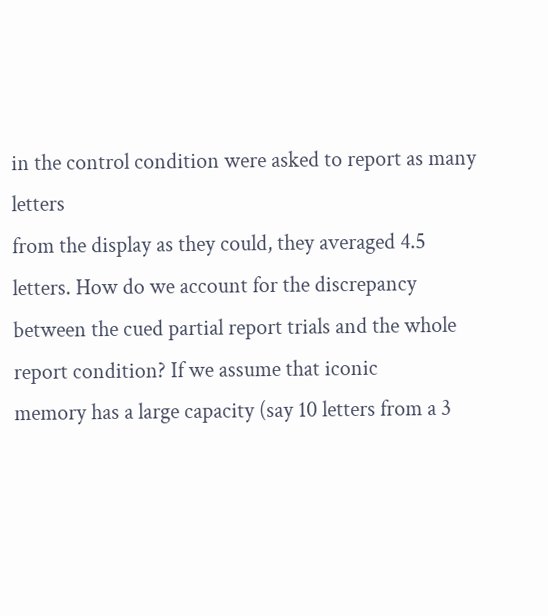in the control condition were asked to report as many letters
from the display as they could, they averaged 4.5 letters. How do we account for the discrepancy
between the cued partial report trials and the whole report condition? If we assume that iconic
memory has a large capacity (say 10 letters from a 3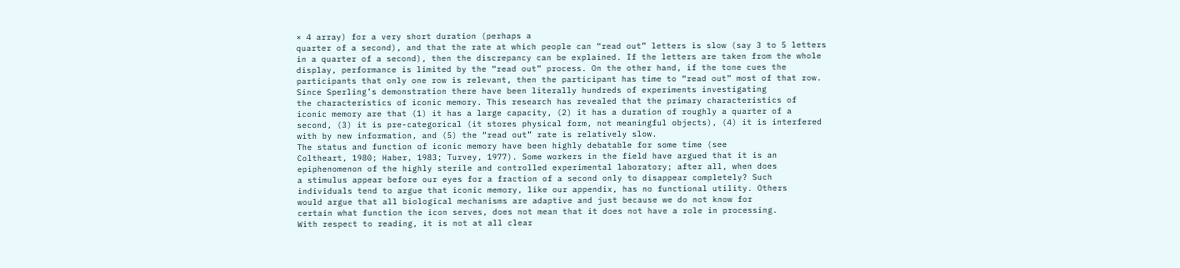× 4 array) for a very short duration (perhaps a
quarter of a second), and that the rate at which people can “read out” letters is slow (say 3 to 5 letters
in a quarter of a second), then the discrepancy can be explained. If the letters are taken from the whole
display, performance is limited by the “read out” process. On the other hand, if the tone cues the
participants that only one row is relevant, then the participant has time to “read out” most of that row.
Since Sperling’s demonstration there have been literally hundreds of experiments investigating
the characteristics of iconic memory. This research has revealed that the primary characteristics of
iconic memory are that (1) it has a large capacity, (2) it has a duration of roughly a quarter of a
second, (3) it is pre-categorical (it stores physical form, not meaningful objects), (4) it is interfered
with by new information, and (5) the “read out” rate is relatively slow.
The status and function of iconic memory have been highly debatable for some time (see
Coltheart, 1980; Haber, 1983; Turvey, 1977). Some workers in the field have argued that it is an
epiphenomenon of the highly sterile and controlled experimental laboratory; after all, when does
a stimulus appear before our eyes for a fraction of a second only to disappear completely? Such
individuals tend to argue that iconic memory, like our appendix, has no functional utility. Others
would argue that all biological mechanisms are adaptive and just because we do not know for
certain what function the icon serves, does not mean that it does not have a role in processing.
With respect to reading, it is not at all clear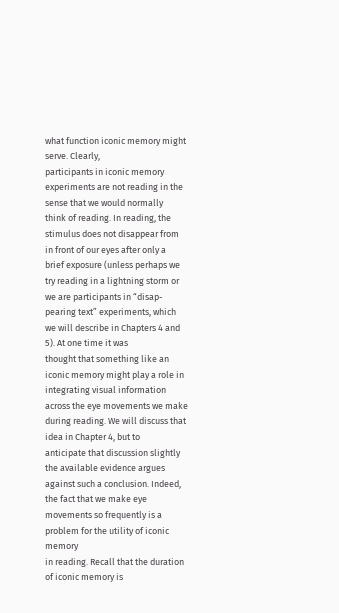what function iconic memory might serve. Clearly,
participants in iconic memory experiments are not reading in the sense that we would normally
think of reading. In reading, the stimulus does not disappear from in front of our eyes after only a
brief exposure (unless perhaps we try reading in a lightning storm or we are participants in “disap-
pearing text” experiments, which we will describe in Chapters 4 and 5). At one time it was
thought that something like an iconic memory might play a role in integrating visual information
across the eye movements we make during reading. We will discuss that idea in Chapter 4, but to
anticipate that discussion slightly the available evidence argues against such a conclusion. Indeed,
the fact that we make eye movements so frequently is a problem for the utility of iconic memory
in reading. Recall that the duration of iconic memory is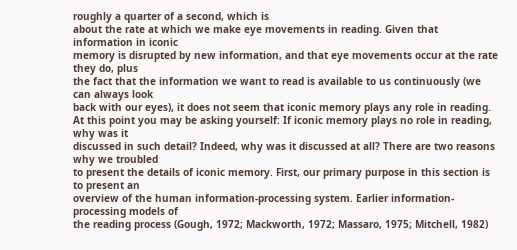roughly a quarter of a second, which is
about the rate at which we make eye movements in reading. Given that information in iconic
memory is disrupted by new information, and that eye movements occur at the rate they do, plus
the fact that the information we want to read is available to us continuously (we can always look
back with our eyes), it does not seem that iconic memory plays any role in reading.
At this point you may be asking yourself: If iconic memory plays no role in reading, why was it
discussed in such detail? Indeed, why was it discussed at all? There are two reasons why we troubled
to present the details of iconic memory. First, our primary purpose in this section is to present an
overview of the human information-processing system. Earlier information-processing models of
the reading process (Gough, 1972; Mackworth, 1972; Massaro, 1975; Mitchell, 1982)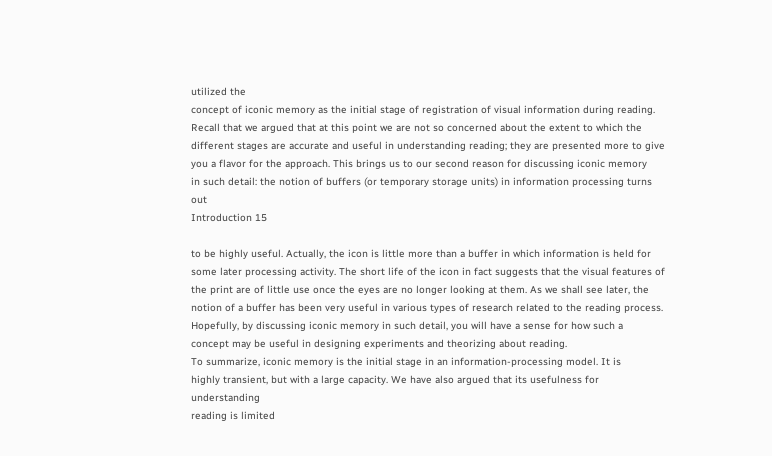utilized the
concept of iconic memory as the initial stage of registration of visual information during reading.
Recall that we argued that at this point we are not so concerned about the extent to which the
different stages are accurate and useful in understanding reading; they are presented more to give
you a flavor for the approach. This brings us to our second reason for discussing iconic memory
in such detail: the notion of buffers (or temporary storage units) in information processing turns out
Introduction 15

to be highly useful. Actually, the icon is little more than a buffer in which information is held for
some later processing activity. The short life of the icon in fact suggests that the visual features of
the print are of little use once the eyes are no longer looking at them. As we shall see later, the
notion of a buffer has been very useful in various types of research related to the reading process.
Hopefully, by discussing iconic memory in such detail, you will have a sense for how such a
concept may be useful in designing experiments and theorizing about reading.
To summarize, iconic memory is the initial stage in an information-processing model. It is
highly transient, but with a large capacity. We have also argued that its usefulness for understanding
reading is limited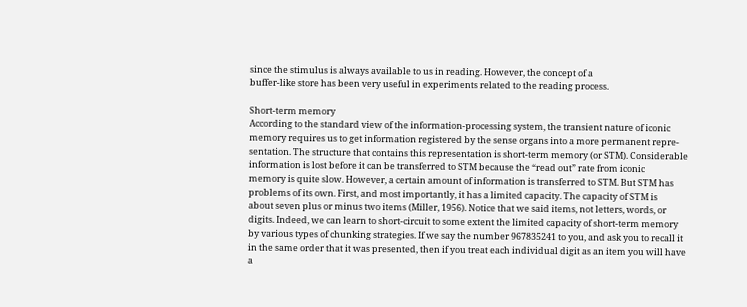since the stimulus is always available to us in reading. However, the concept of a
buffer-like store has been very useful in experiments related to the reading process.

Short-term memory
According to the standard view of the information-processing system, the transient nature of iconic
memory requires us to get information registered by the sense organs into a more permanent repre-
sentation. The structure that contains this representation is short-term memory (or STM). Considerable
information is lost before it can be transferred to STM because the “read out” rate from iconic
memory is quite slow. However, a certain amount of information is transferred to STM. But STM has
problems of its own. First, and most importantly, it has a limited capacity. The capacity of STM is
about seven plus or minus two items (Miller, 1956). Notice that we said items, not letters, words, or
digits. Indeed, we can learn to short-circuit to some extent the limited capacity of short-term memory
by various types of chunking strategies. If we say the number 967835241 to you, and ask you to recall it
in the same order that it was presented, then if you treat each individual digit as an item you will have
a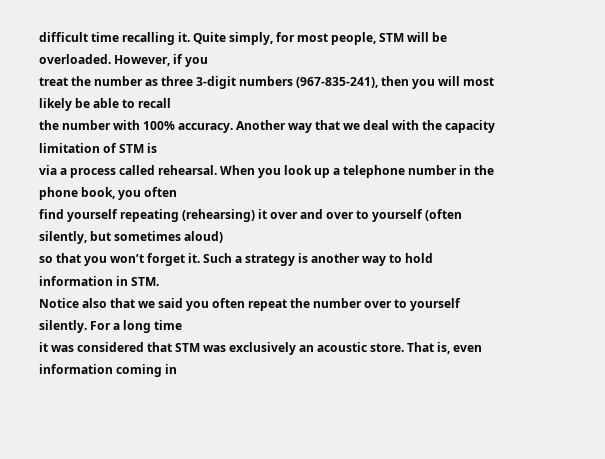difficult time recalling it. Quite simply, for most people, STM will be overloaded. However, if you
treat the number as three 3-digit numbers (967-835-241), then you will most likely be able to recall
the number with 100% accuracy. Another way that we deal with the capacity limitation of STM is
via a process called rehearsal. When you look up a telephone number in the phone book, you often
find yourself repeating (rehearsing) it over and over to yourself (often silently, but sometimes aloud)
so that you won’t forget it. Such a strategy is another way to hold information in STM.
Notice also that we said you often repeat the number over to yourself silently. For a long time
it was considered that STM was exclusively an acoustic store. That is, even information coming in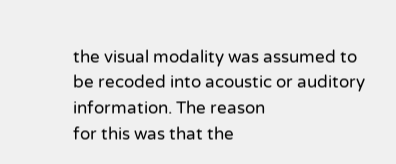the visual modality was assumed to be recoded into acoustic or auditory information. The reason
for this was that the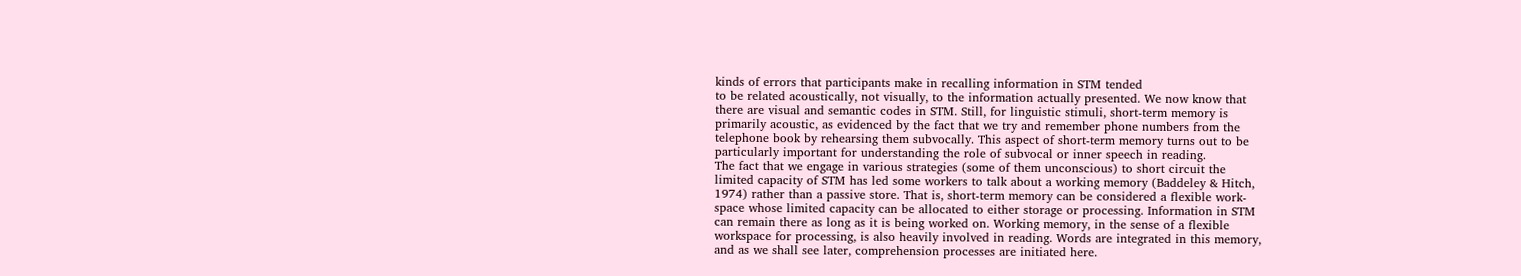kinds of errors that participants make in recalling information in STM tended
to be related acoustically, not visually, to the information actually presented. We now know that
there are visual and semantic codes in STM. Still, for linguistic stimuli, short-term memory is
primarily acoustic, as evidenced by the fact that we try and remember phone numbers from the
telephone book by rehearsing them subvocally. This aspect of short-term memory turns out to be
particularly important for understanding the role of subvocal or inner speech in reading.
The fact that we engage in various strategies (some of them unconscious) to short circuit the
limited capacity of STM has led some workers to talk about a working memory (Baddeley & Hitch,
1974) rather than a passive store. That is, short-term memory can be considered a flexible work-
space whose limited capacity can be allocated to either storage or processing. Information in STM
can remain there as long as it is being worked on. Working memory, in the sense of a flexible
workspace for processing, is also heavily involved in reading. Words are integrated in this memory,
and as we shall see later, comprehension processes are initiated here.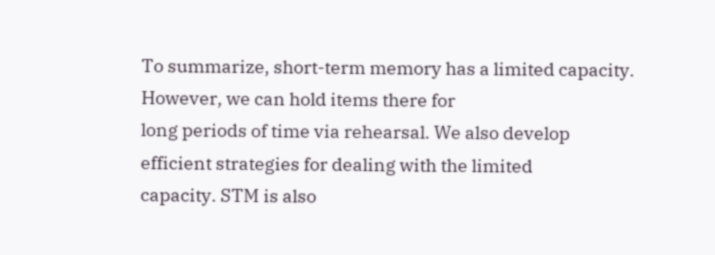To summarize, short-term memory has a limited capacity. However, we can hold items there for
long periods of time via rehearsal. We also develop efficient strategies for dealing with the limited
capacity. STM is also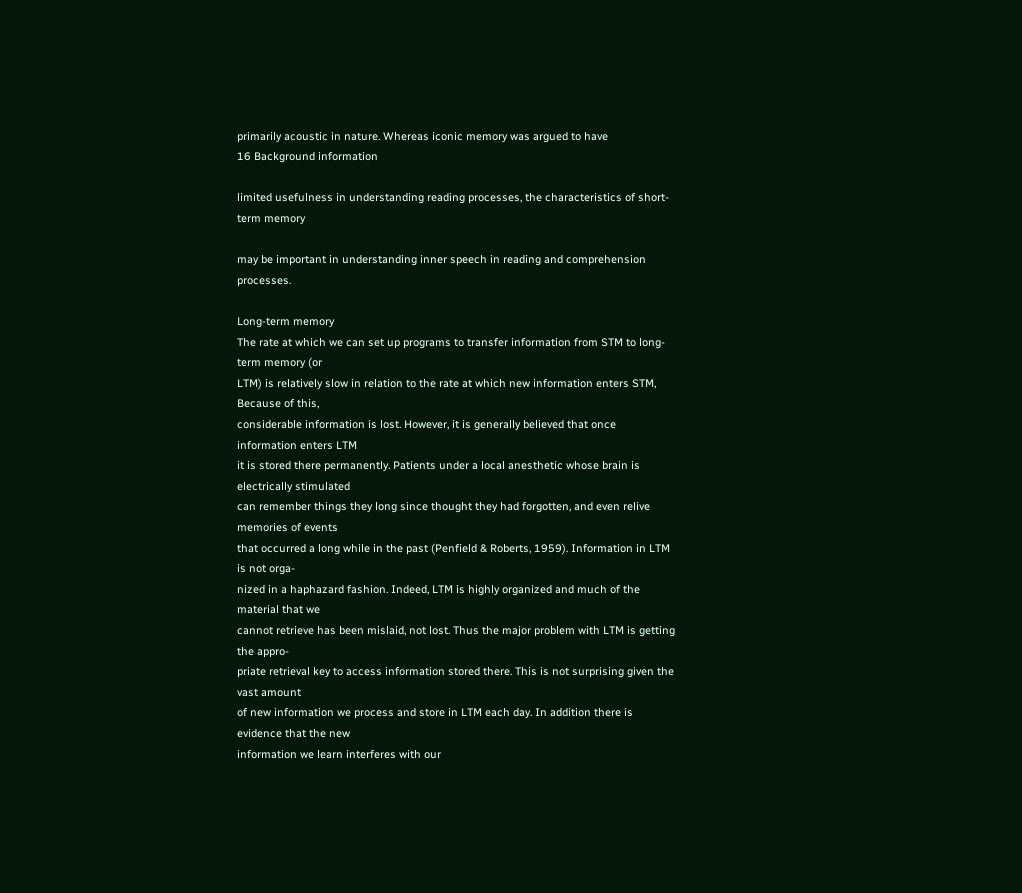primarily acoustic in nature. Whereas iconic memory was argued to have
16 Background information

limited usefulness in understanding reading processes, the characteristics of short-term memory

may be important in understanding inner speech in reading and comprehension processes.

Long-term memory
The rate at which we can set up programs to transfer information from STM to long-term memory (or
LTM) is relatively slow in relation to the rate at which new information enters STM, Because of this,
considerable information is lost. However, it is generally believed that once information enters LTM
it is stored there permanently. Patients under a local anesthetic whose brain is electrically stimulated
can remember things they long since thought they had forgotten, and even relive memories of events
that occurred a long while in the past (Penfield & Roberts, 1959). Information in LTM is not orga-
nized in a haphazard fashion. Indeed, LTM is highly organized and much of the material that we
cannot retrieve has been mislaid, not lost. Thus the major problem with LTM is getting the appro-
priate retrieval key to access information stored there. This is not surprising given the vast amount
of new information we process and store in LTM each day. In addition there is evidence that the new
information we learn interferes with our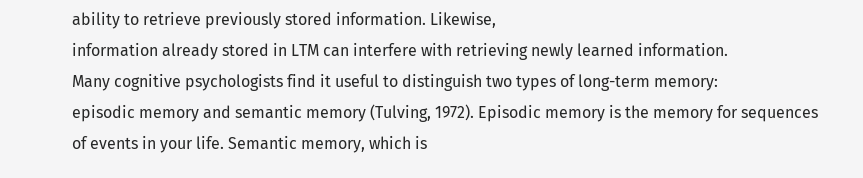ability to retrieve previously stored information. Likewise,
information already stored in LTM can interfere with retrieving newly learned information.
Many cognitive psychologists find it useful to distinguish two types of long-term memory:
episodic memory and semantic memory (Tulving, 1972). Episodic memory is the memory for sequences
of events in your life. Semantic memory, which is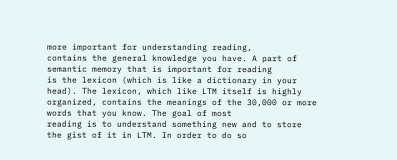more important for understanding reading,
contains the general knowledge you have. A part of semantic memory that is important for reading
is the lexicon (which is like a dictionary in your head). The lexicon, which like LTM itself is highly
organized, contains the meanings of the 30,000 or more words that you know. The goal of most
reading is to understand something new and to store the gist of it in LTM. In order to do so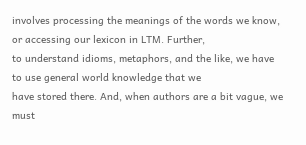involves processing the meanings of the words we know, or accessing our lexicon in LTM. Further,
to understand idioms, metaphors, and the like, we have to use general world knowledge that we
have stored there. And, when authors are a bit vague, we must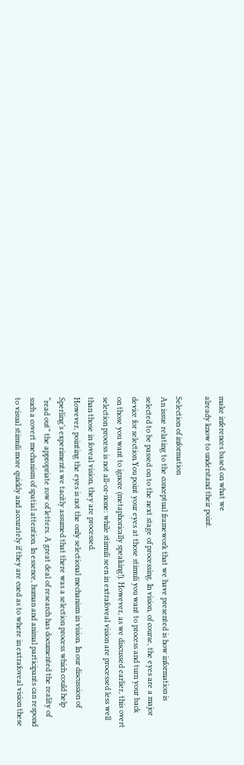make inferences based on what we
already know to understand their point.

Selection of information
An issue relating to the conceptual framework that we have presented is how information is
selected to be passed on to the next stage of processing. In vision, of course, the eyes are a major
device for selection.You point your eyes at those stimuli you want to process and turn your back
on those you want to ignore (metaphorically speaking!). However, as we discussed earlier, this overt
selection process is not all-or-none: while stimuli seen in extrafoveal vision are processed less well
than those in foveal vision, they are processed.
However, pointing the eyes is not the only selectional mechanism in vision. In our discussion of
Sperling’s experiments we tacitly assumed that there was a selection process which could help
“read out” the appropriate row of letters. A great deal of research has documented the reality of
such a covert mechanism of spatial attention. In essence, human and animal participants can respond
to visual stimuli more quickly and accurately if they are cued as to where in extrafoveal vision these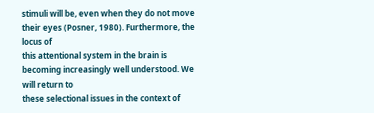stimuli will be, even when they do not move their eyes (Posner, 1980). Furthermore, the locus of
this attentional system in the brain is becoming increasingly well understood. We will return to
these selectional issues in the context of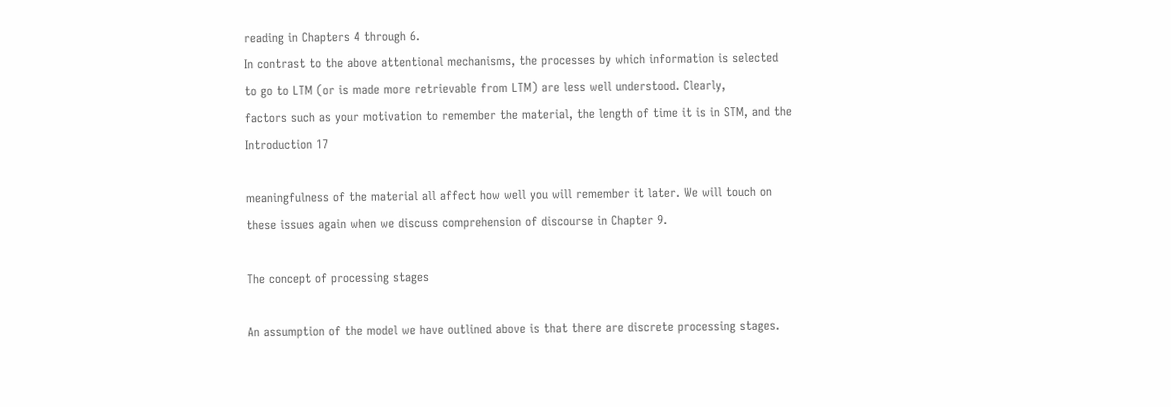reading in Chapters 4 through 6.
In contrast to the above attentional mechanisms, the processes by which information is selected
to go to LTM (or is made more retrievable from LTM) are less well understood. Clearly,
factors such as your motivation to remember the material, the length of time it is in STM, and the
Introduction 17

meaningfulness of the material all affect how well you will remember it later. We will touch on
these issues again when we discuss comprehension of discourse in Chapter 9.

The concept of processing stages

An assumption of the model we have outlined above is that there are discrete processing stages.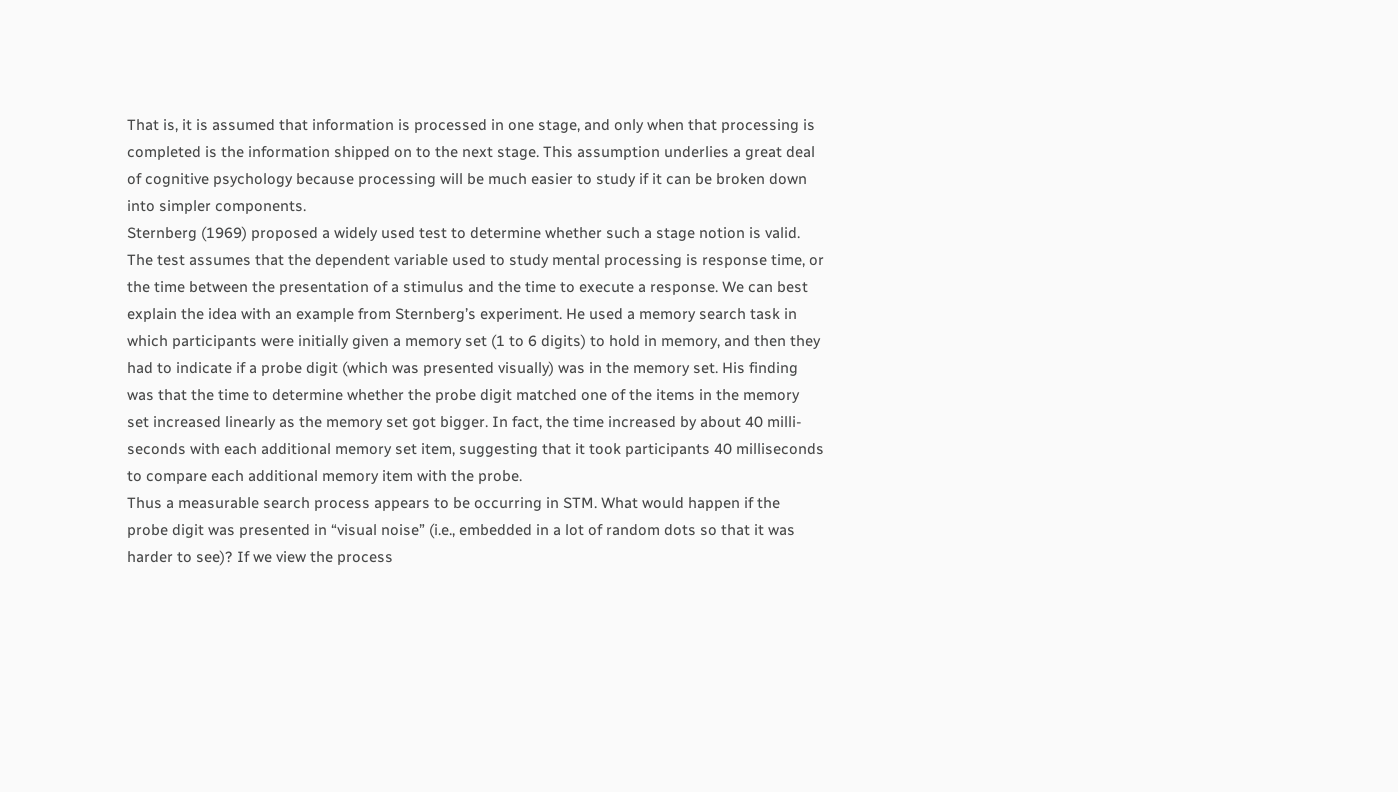That is, it is assumed that information is processed in one stage, and only when that processing is
completed is the information shipped on to the next stage. This assumption underlies a great deal
of cognitive psychology because processing will be much easier to study if it can be broken down
into simpler components.
Sternberg (1969) proposed a widely used test to determine whether such a stage notion is valid.
The test assumes that the dependent variable used to study mental processing is response time, or
the time between the presentation of a stimulus and the time to execute a response. We can best
explain the idea with an example from Sternberg’s experiment. He used a memory search task in
which participants were initially given a memory set (1 to 6 digits) to hold in memory, and then they
had to indicate if a probe digit (which was presented visually) was in the memory set. His finding
was that the time to determine whether the probe digit matched one of the items in the memory
set increased linearly as the memory set got bigger. In fact, the time increased by about 40 milli-
seconds with each additional memory set item, suggesting that it took participants 40 milliseconds
to compare each additional memory item with the probe.
Thus a measurable search process appears to be occurring in STM. What would happen if the
probe digit was presented in “visual noise” (i.e., embedded in a lot of random dots so that it was
harder to see)? If we view the process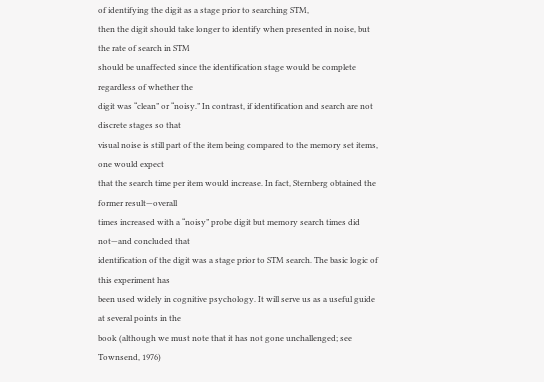of identifying the digit as a stage prior to searching STM,
then the digit should take longer to identify when presented in noise, but the rate of search in STM
should be unaffected since the identification stage would be complete regardless of whether the
digit was “clean” or “noisy.” In contrast, if identification and search are not discrete stages so that
visual noise is still part of the item being compared to the memory set items, one would expect
that the search time per item would increase. In fact, Sternberg obtained the former result—overall
times increased with a “noisy” probe digit but memory search times did not—and concluded that
identification of the digit was a stage prior to STM search. The basic logic of this experiment has
been used widely in cognitive psychology. It will serve us as a useful guide at several points in the
book (although we must note that it has not gone unchallenged; see Townsend, 1976)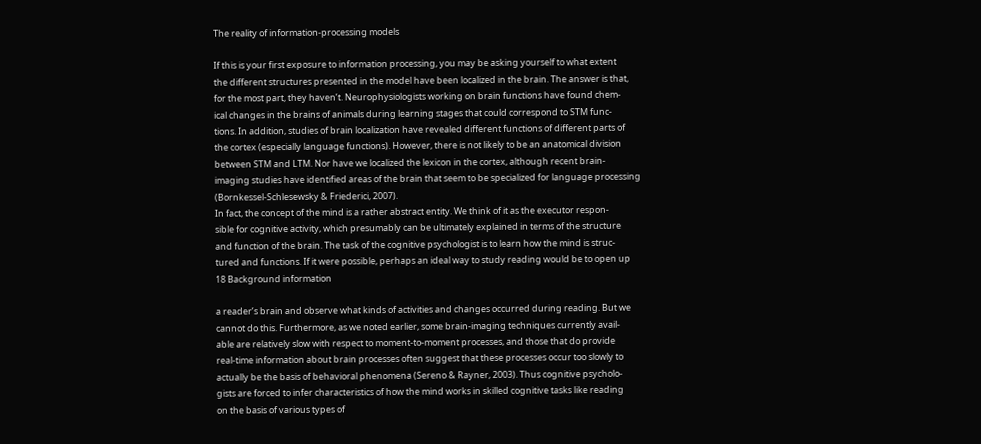The reality of information-processing models

If this is your first exposure to information processing, you may be asking yourself to what extent
the different structures presented in the model have been localized in the brain. The answer is that,
for the most part, they haven’t. Neurophysiologists working on brain functions have found chem-
ical changes in the brains of animals during learning stages that could correspond to STM func-
tions. In addition, studies of brain localization have revealed different functions of different parts of
the cortex (especially language functions). However, there is not likely to be an anatomical division
between STM and LTM. Nor have we localized the lexicon in the cortex, although recent brain-
imaging studies have identified areas of the brain that seem to be specialized for language processing
(Bornkessel-Schlesewsky & Friederici, 2007).
In fact, the concept of the mind is a rather abstract entity. We think of it as the executor respon-
sible for cognitive activity, which presumably can be ultimately explained in terms of the structure
and function of the brain. The task of the cognitive psychologist is to learn how the mind is struc-
tured and functions. If it were possible, perhaps an ideal way to study reading would be to open up
18 Background information

a reader’s brain and observe what kinds of activities and changes occurred during reading. But we
cannot do this. Furthermore, as we noted earlier, some brain-imaging techniques currently avail-
able are relatively slow with respect to moment-to-moment processes, and those that do provide
real-time information about brain processes often suggest that these processes occur too slowly to
actually be the basis of behavioral phenomena (Sereno & Rayner, 2003). Thus cognitive psycholo-
gists are forced to infer characteristics of how the mind works in skilled cognitive tasks like reading
on the basis of various types of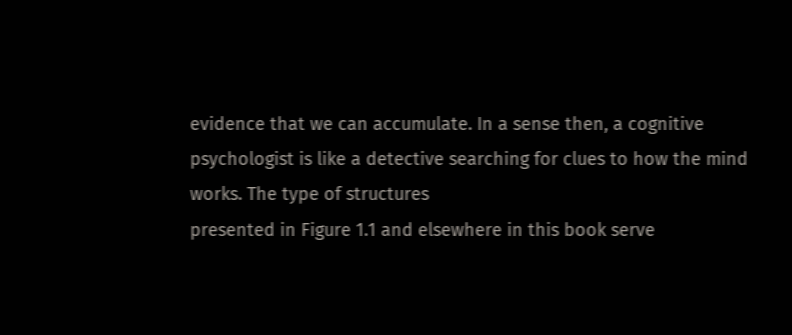evidence that we can accumulate. In a sense then, a cognitive
psychologist is like a detective searching for clues to how the mind works. The type of structures
presented in Figure 1.1 and elsewhere in this book serve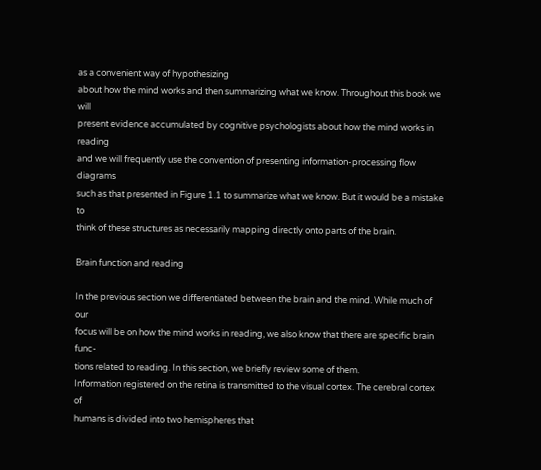as a convenient way of hypothesizing
about how the mind works and then summarizing what we know. Throughout this book we will
present evidence accumulated by cognitive psychologists about how the mind works in reading
and we will frequently use the convention of presenting information-processing flow diagrams
such as that presented in Figure 1.1 to summarize what we know. But it would be a mistake to
think of these structures as necessarily mapping directly onto parts of the brain.

Brain function and reading

In the previous section we differentiated between the brain and the mind. While much of our
focus will be on how the mind works in reading, we also know that there are specific brain func-
tions related to reading. In this section, we briefly review some of them.
Information registered on the retina is transmitted to the visual cortex. The cerebral cortex of
humans is divided into two hemispheres that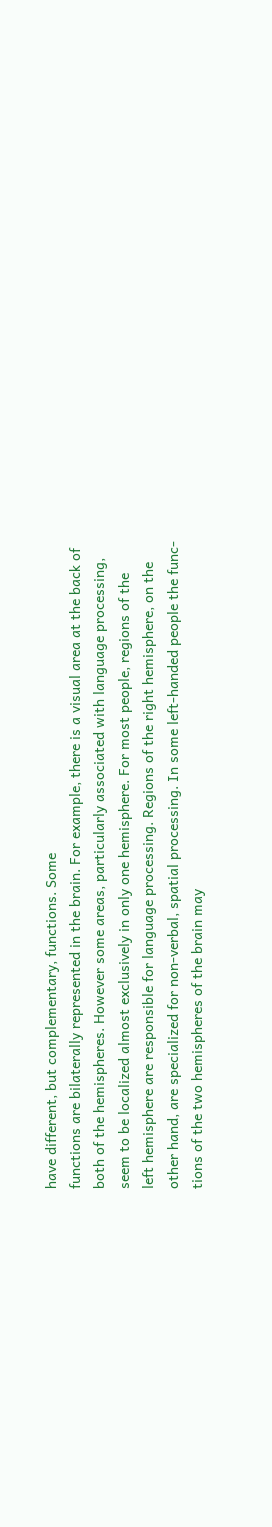have different, but complementary, functions. Some
functions are bilaterally represented in the brain. For example, there is a visual area at the back of
both of the hemispheres. However some areas, particularly associated with language processing,
seem to be localized almost exclusively in only one hemisphere. For most people, regions of the
left hemisphere are responsible for language processing. Regions of the right hemisphere, on the
other hand, are specialized for non-verbal, spatial processing. In some left-handed people the func-
tions of the two hemispheres of the brain may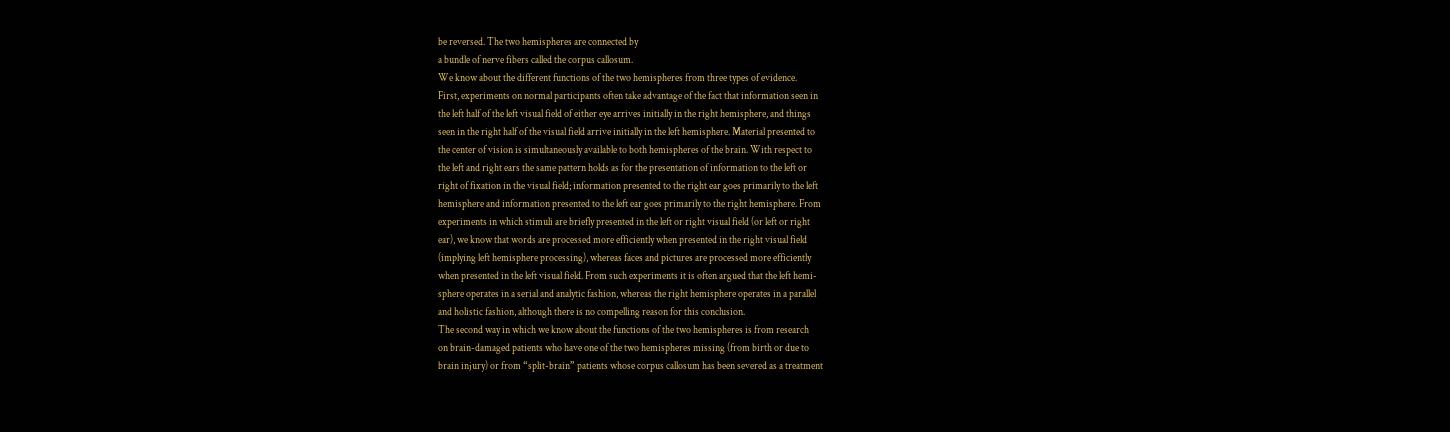be reversed. The two hemispheres are connected by
a bundle of nerve fibers called the corpus callosum.
We know about the different functions of the two hemispheres from three types of evidence.
First, experiments on normal participants often take advantage of the fact that information seen in
the left half of the left visual field of either eye arrives initially in the right hemisphere, and things
seen in the right half of the visual field arrive initially in the left hemisphere. Material presented to
the center of vision is simultaneously available to both hemispheres of the brain. With respect to
the left and right ears the same pattern holds as for the presentation of information to the left or
right of fixation in the visual field; information presented to the right ear goes primarily to the left
hemisphere and information presented to the left ear goes primarily to the right hemisphere. From
experiments in which stimuli are briefly presented in the left or right visual field (or left or right
ear), we know that words are processed more efficiently when presented in the right visual field
(implying left hemisphere processing), whereas faces and pictures are processed more efficiently
when presented in the left visual field. From such experiments it is often argued that the left hemi-
sphere operates in a serial and analytic fashion, whereas the right hemisphere operates in a parallel
and holistic fashion, although there is no compelling reason for this conclusion.
The second way in which we know about the functions of the two hemispheres is from research
on brain-damaged patients who have one of the two hemispheres missing (from birth or due to
brain injury) or from “split-brain” patients whose corpus callosum has been severed as a treatment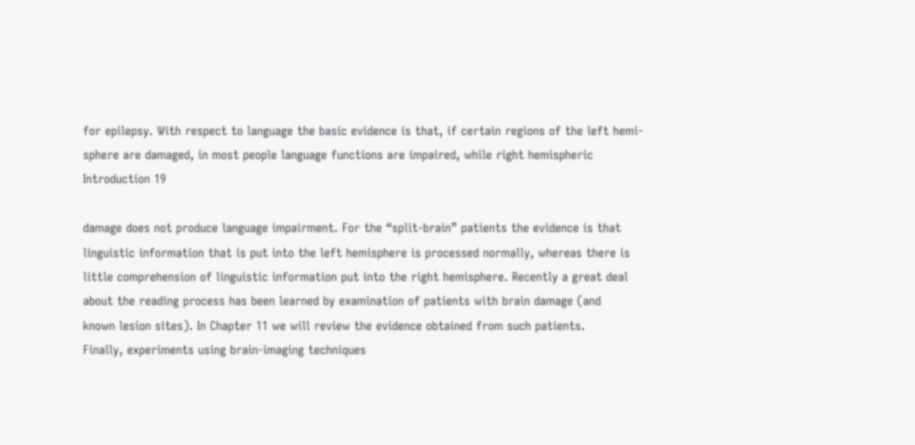for epilepsy. With respect to language the basic evidence is that, if certain regions of the left hemi-
sphere are damaged, in most people language functions are impaired, while right hemispheric
Introduction 19

damage does not produce language impairment. For the “split-brain” patients the evidence is that
linguistic information that is put into the left hemisphere is processed normally, whereas there is
little comprehension of linguistic information put into the right hemisphere. Recently a great deal
about the reading process has been learned by examination of patients with brain damage (and
known lesion sites). In Chapter 11 we will review the evidence obtained from such patients.
Finally, experiments using brain-imaging techniques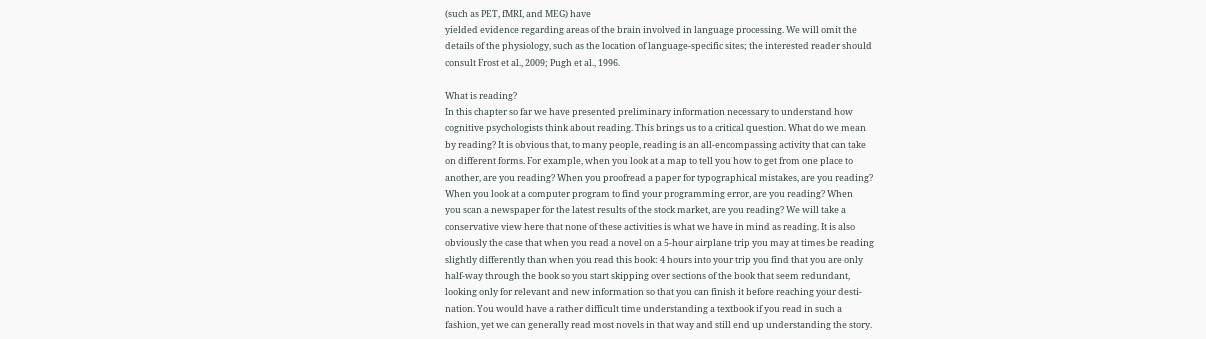(such as PET, fMRI, and MEG) have
yielded evidence regarding areas of the brain involved in language processing. We will omit the
details of the physiology, such as the location of language-specific sites; the interested reader should
consult Frost et al., 2009; Pugh et al., 1996.

What is reading?
In this chapter so far we have presented preliminary information necessary to understand how
cognitive psychologists think about reading. This brings us to a critical question. What do we mean
by reading? It is obvious that, to many people, reading is an all-encompassing activity that can take
on different forms. For example, when you look at a map to tell you how to get from one place to
another, are you reading? When you proofread a paper for typographical mistakes, are you reading?
When you look at a computer program to find your programming error, are you reading? When
you scan a newspaper for the latest results of the stock market, are you reading? We will take a
conservative view here that none of these activities is what we have in mind as reading. It is also
obviously the case that when you read a novel on a 5-hour airplane trip you may at times be reading
slightly differently than when you read this book: 4 hours into your trip you find that you are only
half-way through the book so you start skipping over sections of the book that seem redundant,
looking only for relevant and new information so that you can finish it before reaching your desti-
nation. You would have a rather difficult time understanding a textbook if you read in such a
fashion, yet we can generally read most novels in that way and still end up understanding the story.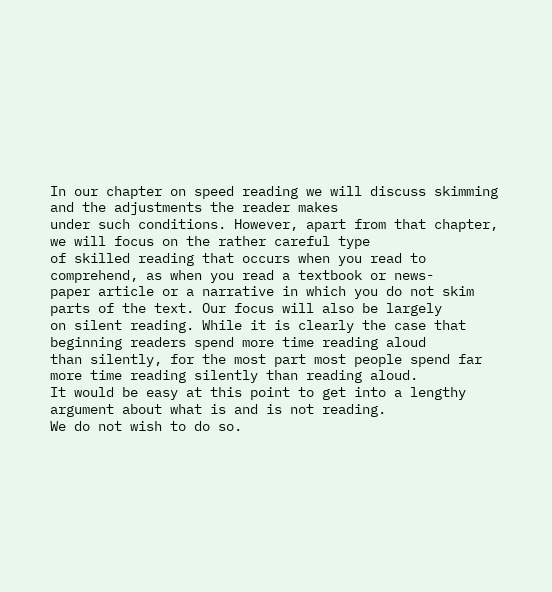In our chapter on speed reading we will discuss skimming and the adjustments the reader makes
under such conditions. However, apart from that chapter, we will focus on the rather careful type
of skilled reading that occurs when you read to comprehend, as when you read a textbook or news-
paper article or a narrative in which you do not skim parts of the text. Our focus will also be largely
on silent reading. While it is clearly the case that beginning readers spend more time reading aloud
than silently, for the most part most people spend far more time reading silently than reading aloud.
It would be easy at this point to get into a lengthy argument about what is and is not reading.
We do not wish to do so.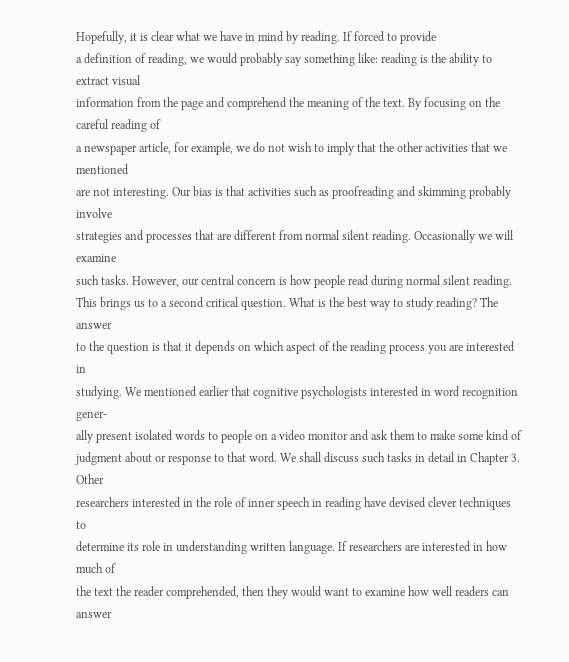Hopefully, it is clear what we have in mind by reading. If forced to provide
a definition of reading, we would probably say something like: reading is the ability to extract visual
information from the page and comprehend the meaning of the text. By focusing on the careful reading of
a newspaper article, for example, we do not wish to imply that the other activities that we mentioned
are not interesting. Our bias is that activities such as proofreading and skimming probably involve
strategies and processes that are different from normal silent reading. Occasionally we will examine
such tasks. However, our central concern is how people read during normal silent reading.
This brings us to a second critical question. What is the best way to study reading? The answer
to the question is that it depends on which aspect of the reading process you are interested in
studying. We mentioned earlier that cognitive psychologists interested in word recognition gener-
ally present isolated words to people on a video monitor and ask them to make some kind of
judgment about or response to that word. We shall discuss such tasks in detail in Chapter 3. Other
researchers interested in the role of inner speech in reading have devised clever techniques to
determine its role in understanding written language. If researchers are interested in how much of
the text the reader comprehended, then they would want to examine how well readers can answer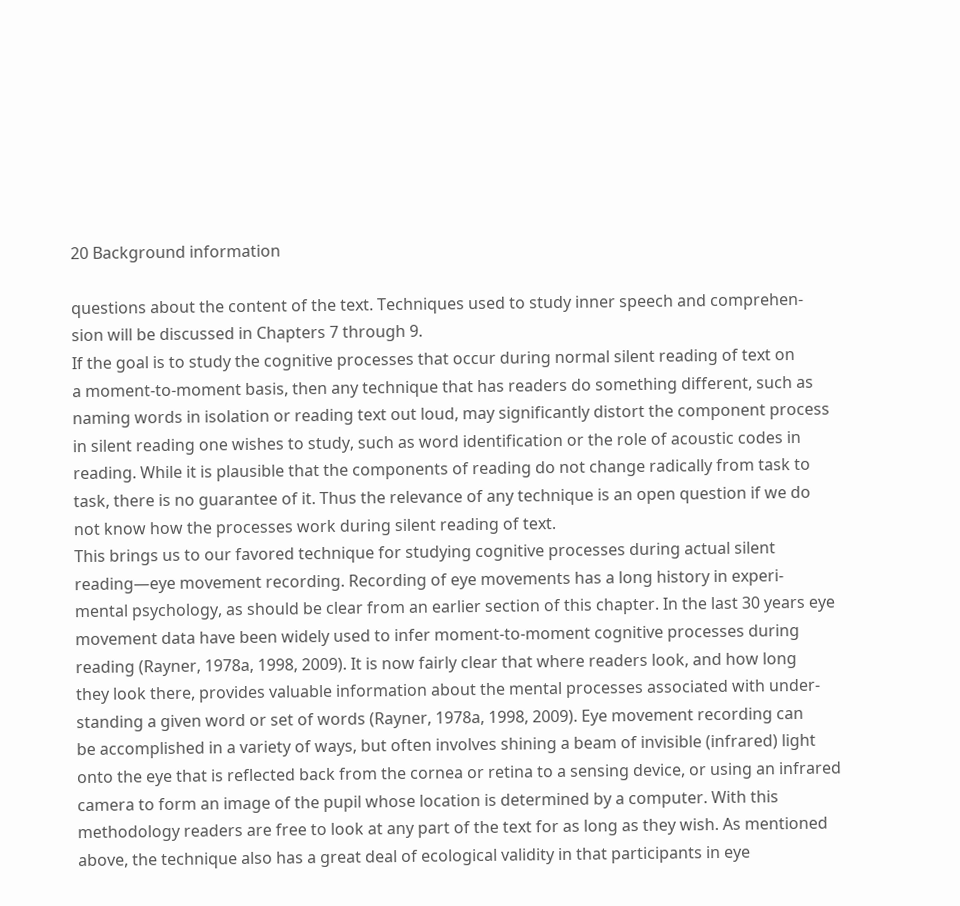20 Background information

questions about the content of the text. Techniques used to study inner speech and comprehen-
sion will be discussed in Chapters 7 through 9.
If the goal is to study the cognitive processes that occur during normal silent reading of text on
a moment-to-moment basis, then any technique that has readers do something different, such as
naming words in isolation or reading text out loud, may significantly distort the component process
in silent reading one wishes to study, such as word identification or the role of acoustic codes in
reading. While it is plausible that the components of reading do not change radically from task to
task, there is no guarantee of it. Thus the relevance of any technique is an open question if we do
not know how the processes work during silent reading of text.
This brings us to our favored technique for studying cognitive processes during actual silent
reading—eye movement recording. Recording of eye movements has a long history in experi-
mental psychology, as should be clear from an earlier section of this chapter. In the last 30 years eye
movement data have been widely used to infer moment-to-moment cognitive processes during
reading (Rayner, 1978a, 1998, 2009). It is now fairly clear that where readers look, and how long
they look there, provides valuable information about the mental processes associated with under-
standing a given word or set of words (Rayner, 1978a, 1998, 2009). Eye movement recording can
be accomplished in a variety of ways, but often involves shining a beam of invisible (infrared) light
onto the eye that is reflected back from the cornea or retina to a sensing device, or using an infrared
camera to form an image of the pupil whose location is determined by a computer. With this
methodology readers are free to look at any part of the text for as long as they wish. As mentioned
above, the technique also has a great deal of ecological validity in that participants in eye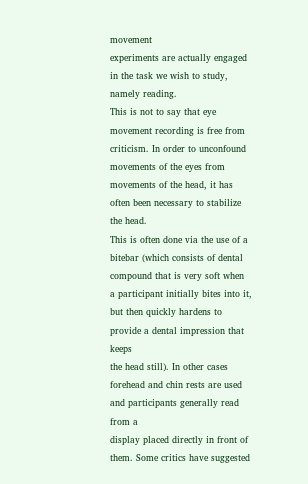movement
experiments are actually engaged in the task we wish to study, namely reading.
This is not to say that eye movement recording is free from criticism. In order to unconfound
movements of the eyes from movements of the head, it has often been necessary to stabilize the head.
This is often done via the use of a bitebar (which consists of dental compound that is very soft when
a participant initially bites into it, but then quickly hardens to provide a dental impression that keeps
the head still). In other cases forehead and chin rests are used and participants generally read from a
display placed directly in front of them. Some critics have suggested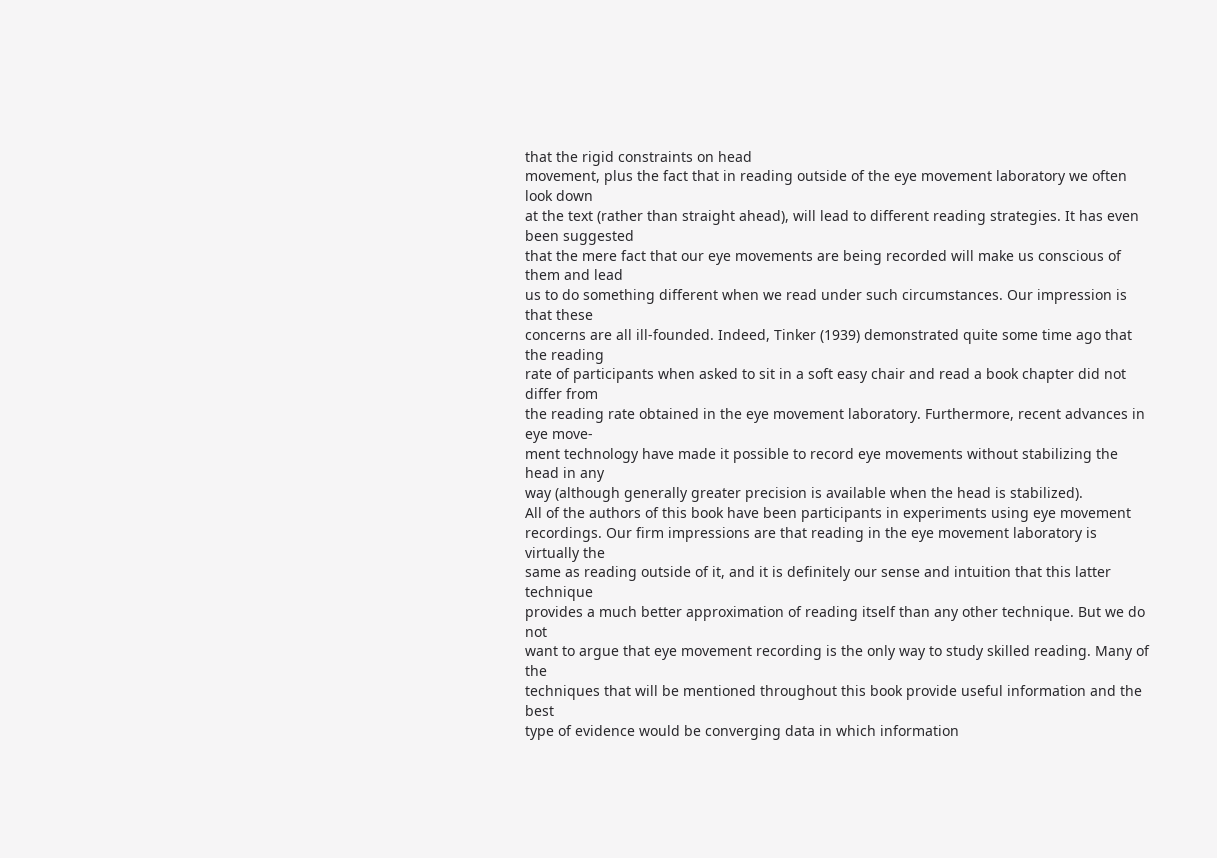that the rigid constraints on head
movement, plus the fact that in reading outside of the eye movement laboratory we often look down
at the text (rather than straight ahead), will lead to different reading strategies. It has even been suggested
that the mere fact that our eye movements are being recorded will make us conscious of them and lead
us to do something different when we read under such circumstances. Our impression is that these
concerns are all ill-founded. Indeed, Tinker (1939) demonstrated quite some time ago that the reading
rate of participants when asked to sit in a soft easy chair and read a book chapter did not differ from
the reading rate obtained in the eye movement laboratory. Furthermore, recent advances in eye move-
ment technology have made it possible to record eye movements without stabilizing the head in any
way (although generally greater precision is available when the head is stabilized).
All of the authors of this book have been participants in experiments using eye movement
recordings. Our firm impressions are that reading in the eye movement laboratory is virtually the
same as reading outside of it, and it is definitely our sense and intuition that this latter technique
provides a much better approximation of reading itself than any other technique. But we do not
want to argue that eye movement recording is the only way to study skilled reading. Many of the
techniques that will be mentioned throughout this book provide useful information and the best
type of evidence would be converging data in which information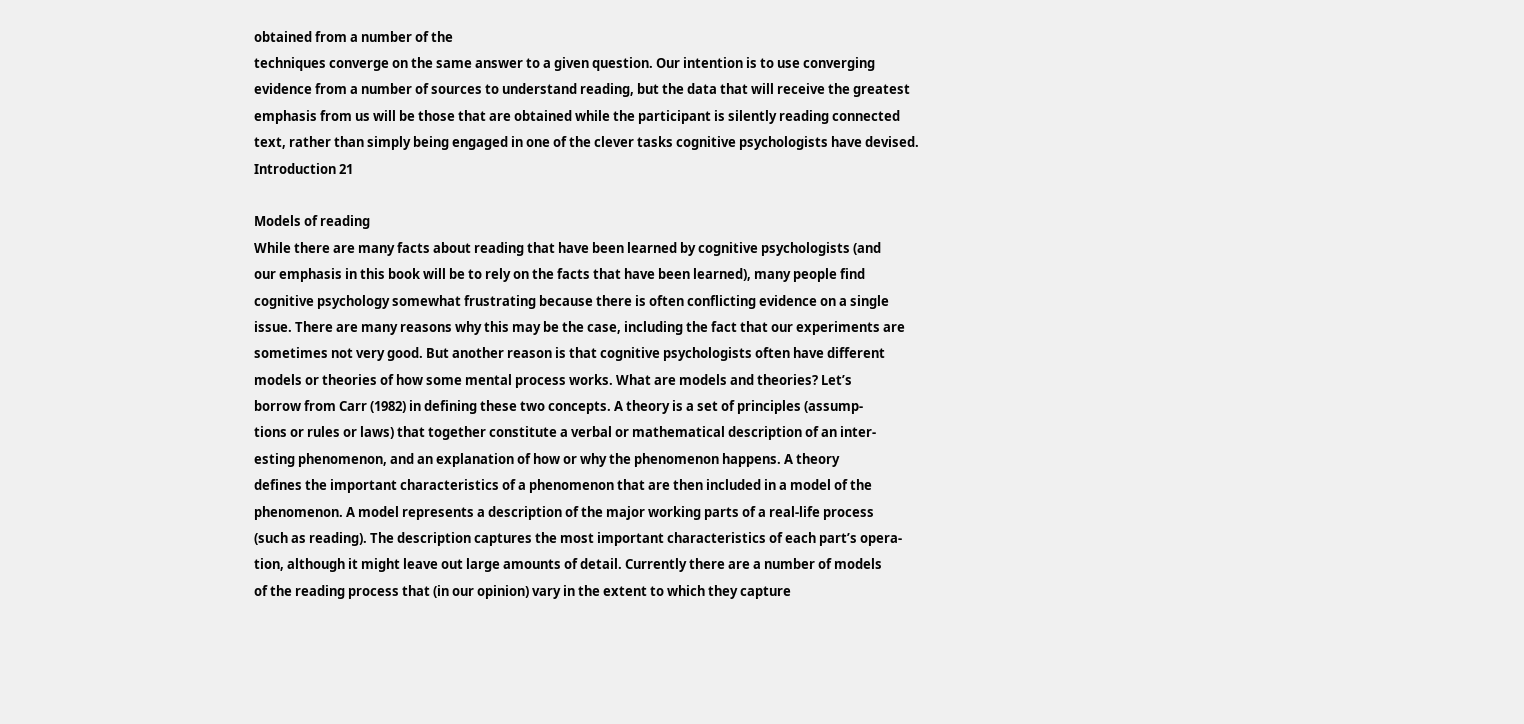obtained from a number of the
techniques converge on the same answer to a given question. Our intention is to use converging
evidence from a number of sources to understand reading, but the data that will receive the greatest
emphasis from us will be those that are obtained while the participant is silently reading connected
text, rather than simply being engaged in one of the clever tasks cognitive psychologists have devised.
Introduction 21

Models of reading
While there are many facts about reading that have been learned by cognitive psychologists (and
our emphasis in this book will be to rely on the facts that have been learned), many people find
cognitive psychology somewhat frustrating because there is often conflicting evidence on a single
issue. There are many reasons why this may be the case, including the fact that our experiments are
sometimes not very good. But another reason is that cognitive psychologists often have different
models or theories of how some mental process works. What are models and theories? Let’s
borrow from Carr (1982) in defining these two concepts. A theory is a set of principles (assump-
tions or rules or laws) that together constitute a verbal or mathematical description of an inter-
esting phenomenon, and an explanation of how or why the phenomenon happens. A theory
defines the important characteristics of a phenomenon that are then included in a model of the
phenomenon. A model represents a description of the major working parts of a real-life process
(such as reading). The description captures the most important characteristics of each part’s opera-
tion, although it might leave out large amounts of detail. Currently there are a number of models
of the reading process that (in our opinion) vary in the extent to which they capture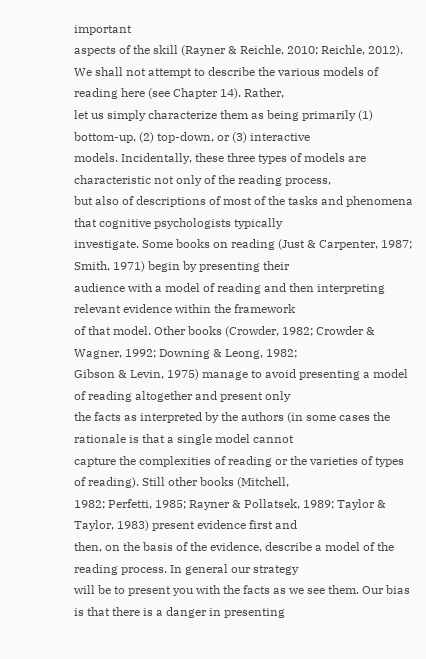important
aspects of the skill (Rayner & Reichle, 2010; Reichle, 2012).
We shall not attempt to describe the various models of reading here (see Chapter 14). Rather,
let us simply characterize them as being primarily (1) bottom-up, (2) top-down, or (3) interactive
models. Incidentally, these three types of models are characteristic not only of the reading process,
but also of descriptions of most of the tasks and phenomena that cognitive psychologists typically
investigate. Some books on reading (Just & Carpenter, 1987; Smith, 1971) begin by presenting their
audience with a model of reading and then interpreting relevant evidence within the framework
of that model. Other books (Crowder, 1982; Crowder & Wagner, 1992; Downing & Leong, 1982;
Gibson & Levin, 1975) manage to avoid presenting a model of reading altogether and present only
the facts as interpreted by the authors (in some cases the rationale is that a single model cannot
capture the complexities of reading or the varieties of types of reading). Still other books (Mitchell,
1982; Perfetti, 1985; Rayner & Pollatsek, 1989; Taylor & Taylor, 1983) present evidence first and
then, on the basis of the evidence, describe a model of the reading process. In general our strategy
will be to present you with the facts as we see them. Our bias is that there is a danger in presenting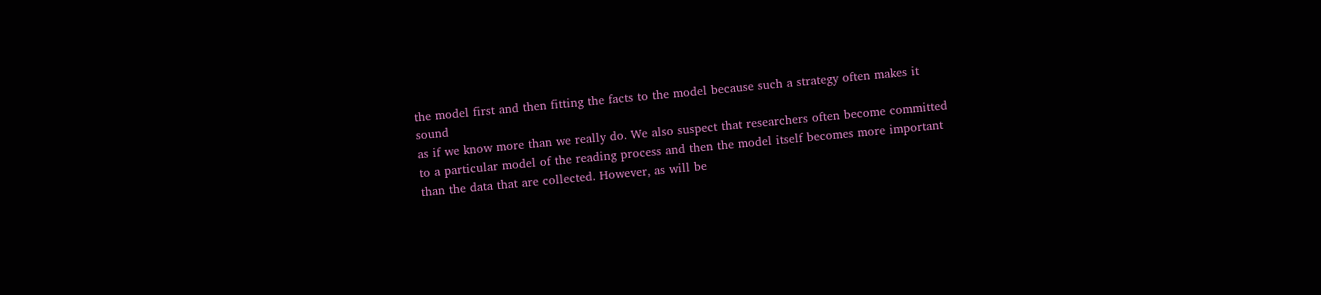the model first and then fitting the facts to the model because such a strategy often makes it sound
as if we know more than we really do. We also suspect that researchers often become committed
to a particular model of the reading process and then the model itself becomes more important
than the data that are collected. However, as will be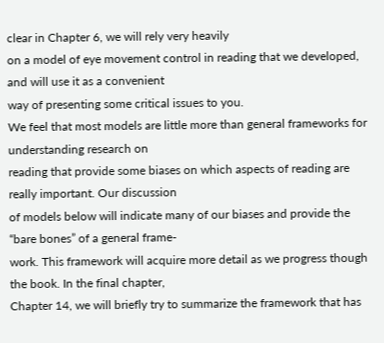clear in Chapter 6, we will rely very heavily
on a model of eye movement control in reading that we developed, and will use it as a convenient
way of presenting some critical issues to you.
We feel that most models are little more than general frameworks for understanding research on
reading that provide some biases on which aspects of reading are really important. Our discussion
of models below will indicate many of our biases and provide the “bare bones” of a general frame-
work. This framework will acquire more detail as we progress though the book. In the final chapter,
Chapter 14, we will briefly try to summarize the framework that has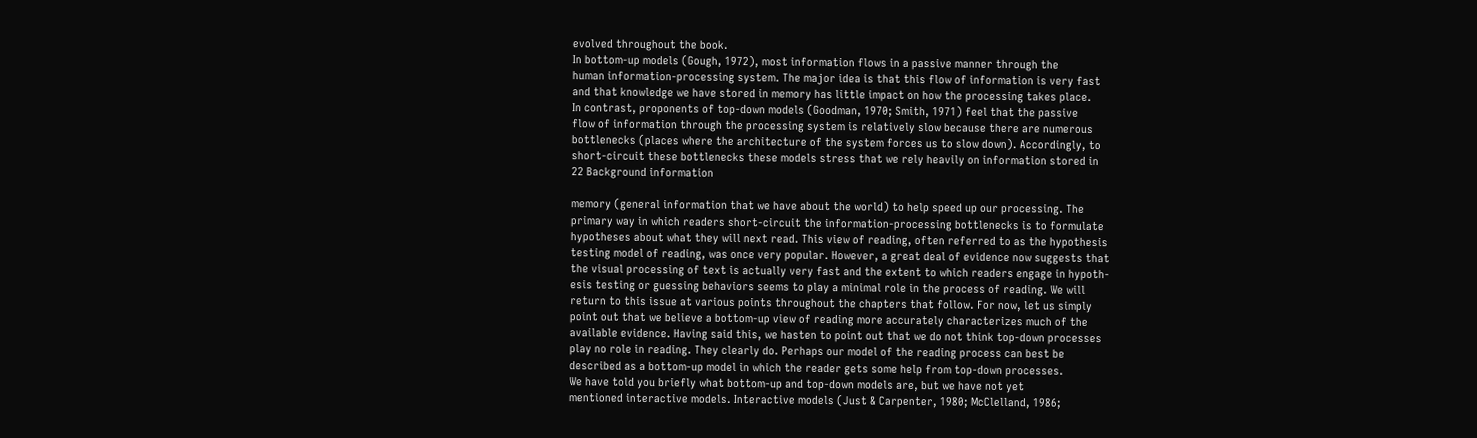evolved throughout the book.
In bottom-up models (Gough, 1972), most information flows in a passive manner through the
human information-processing system. The major idea is that this flow of information is very fast
and that knowledge we have stored in memory has little impact on how the processing takes place.
In contrast, proponents of top-down models (Goodman, 1970; Smith, 1971) feel that the passive
flow of information through the processing system is relatively slow because there are numerous
bottlenecks (places where the architecture of the system forces us to slow down). Accordingly, to
short-circuit these bottlenecks these models stress that we rely heavily on information stored in
22 Background information

memory (general information that we have about the world) to help speed up our processing. The
primary way in which readers short-circuit the information-processing bottlenecks is to formulate
hypotheses about what they will next read. This view of reading, often referred to as the hypothesis
testing model of reading, was once very popular. However, a great deal of evidence now suggests that
the visual processing of text is actually very fast and the extent to which readers engage in hypoth-
esis testing or guessing behaviors seems to play a minimal role in the process of reading. We will
return to this issue at various points throughout the chapters that follow. For now, let us simply
point out that we believe a bottom-up view of reading more accurately characterizes much of the
available evidence. Having said this, we hasten to point out that we do not think top-down processes
play no role in reading. They clearly do. Perhaps our model of the reading process can best be
described as a bottom-up model in which the reader gets some help from top-down processes.
We have told you briefly what bottom-up and top-down models are, but we have not yet
mentioned interactive models. Interactive models (Just & Carpenter, 1980; McClelland, 1986;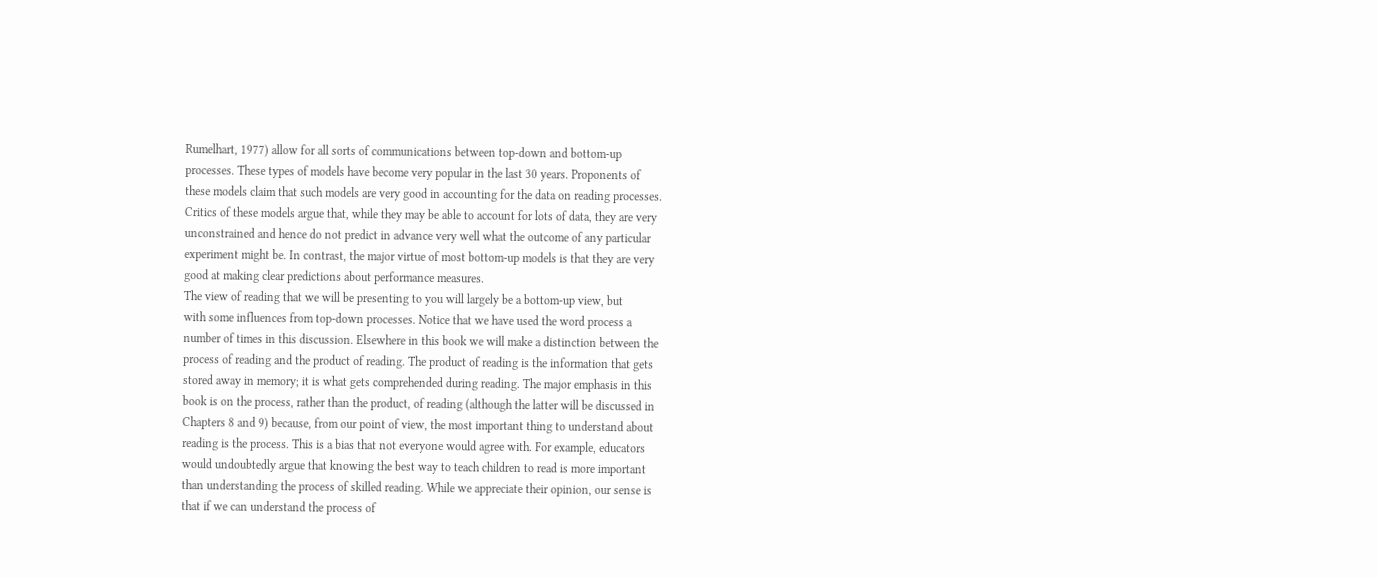Rumelhart, 1977) allow for all sorts of communications between top-down and bottom-up
processes. These types of models have become very popular in the last 30 years. Proponents of
these models claim that such models are very good in accounting for the data on reading processes.
Critics of these models argue that, while they may be able to account for lots of data, they are very
unconstrained and hence do not predict in advance very well what the outcome of any particular
experiment might be. In contrast, the major virtue of most bottom-up models is that they are very
good at making clear predictions about performance measures.
The view of reading that we will be presenting to you will largely be a bottom-up view, but
with some influences from top-down processes. Notice that we have used the word process a
number of times in this discussion. Elsewhere in this book we will make a distinction between the
process of reading and the product of reading. The product of reading is the information that gets
stored away in memory; it is what gets comprehended during reading. The major emphasis in this
book is on the process, rather than the product, of reading (although the latter will be discussed in
Chapters 8 and 9) because, from our point of view, the most important thing to understand about
reading is the process. This is a bias that not everyone would agree with. For example, educators
would undoubtedly argue that knowing the best way to teach children to read is more important
than understanding the process of skilled reading. While we appreciate their opinion, our sense is
that if we can understand the process of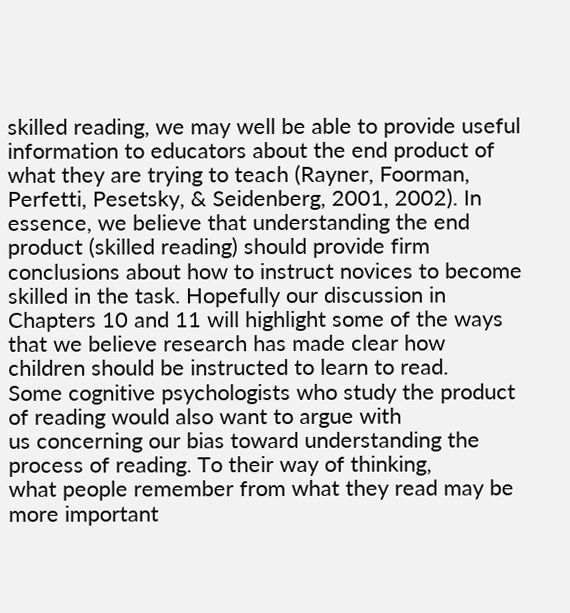skilled reading, we may well be able to provide useful
information to educators about the end product of what they are trying to teach (Rayner, Foorman,
Perfetti, Pesetsky, & Seidenberg, 2001, 2002). In essence, we believe that understanding the end
product (skilled reading) should provide firm conclusions about how to instruct novices to become
skilled in the task. Hopefully our discussion in Chapters 10 and 11 will highlight some of the ways
that we believe research has made clear how children should be instructed to learn to read.
Some cognitive psychologists who study the product of reading would also want to argue with
us concerning our bias toward understanding the process of reading. To their way of thinking,
what people remember from what they read may be more important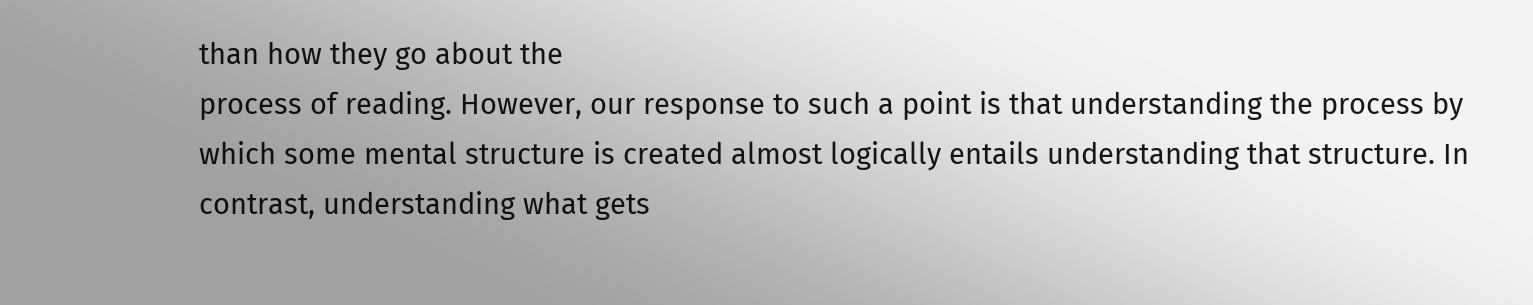than how they go about the
process of reading. However, our response to such a point is that understanding the process by
which some mental structure is created almost logically entails understanding that structure. In
contrast, understanding what gets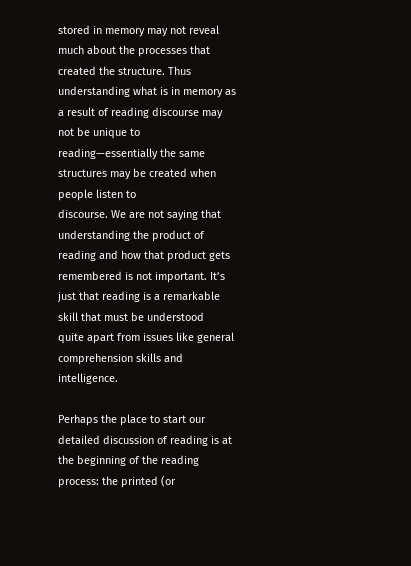stored in memory may not reveal much about the processes that
created the structure. Thus understanding what is in memory as a result of reading discourse may
not be unique to reading—essentially the same structures may be created when people listen to
discourse. We are not saying that understanding the product of reading and how that product gets
remembered is not important. It’s just that reading is a remarkable skill that must be understood
quite apart from issues like general comprehension skills and intelligence.

Perhaps the place to start our detailed discussion of reading is at the beginning of the reading
process: the printed (or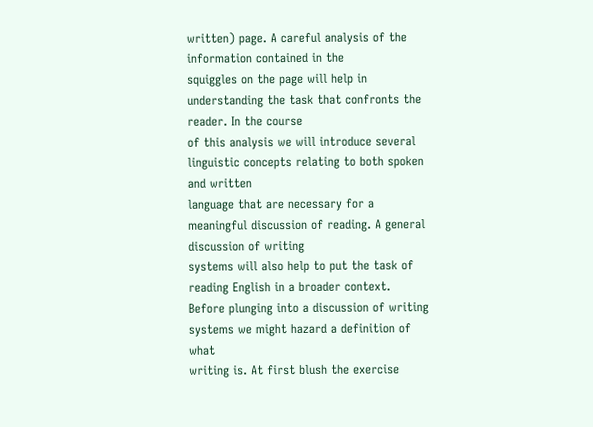written) page. A careful analysis of the information contained in the
squiggles on the page will help in understanding the task that confronts the reader. In the course
of this analysis we will introduce several linguistic concepts relating to both spoken and written
language that are necessary for a meaningful discussion of reading. A general discussion of writing
systems will also help to put the task of reading English in a broader context.
Before plunging into a discussion of writing systems we might hazard a definition of what
writing is. At first blush the exercise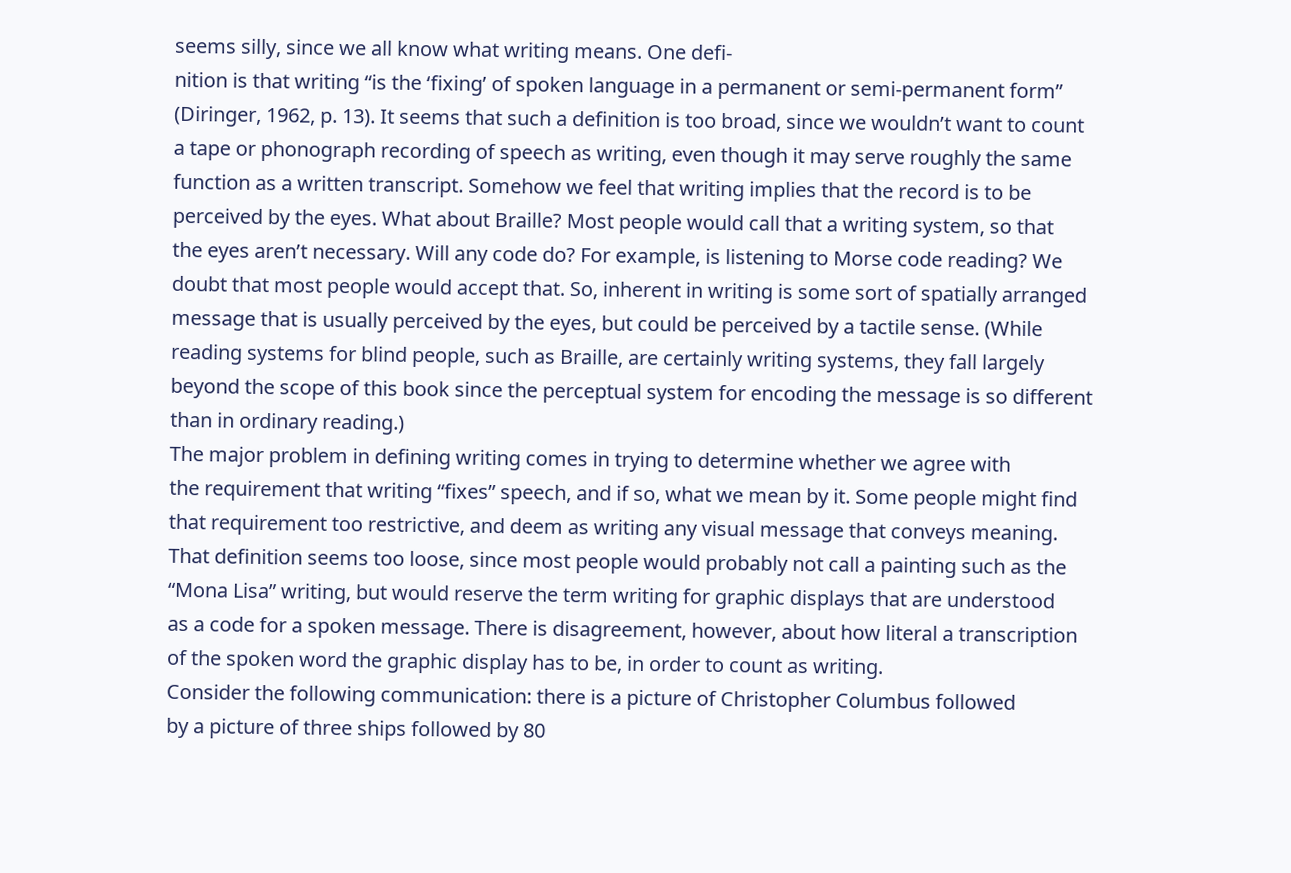seems silly, since we all know what writing means. One defi-
nition is that writing “is the ‘fixing’ of spoken language in a permanent or semi-permanent form”
(Diringer, 1962, p. 13). It seems that such a definition is too broad, since we wouldn’t want to count
a tape or phonograph recording of speech as writing, even though it may serve roughly the same
function as a written transcript. Somehow we feel that writing implies that the record is to be
perceived by the eyes. What about Braille? Most people would call that a writing system, so that
the eyes aren’t necessary. Will any code do? For example, is listening to Morse code reading? We
doubt that most people would accept that. So, inherent in writing is some sort of spatially arranged
message that is usually perceived by the eyes, but could be perceived by a tactile sense. (While
reading systems for blind people, such as Braille, are certainly writing systems, they fall largely
beyond the scope of this book since the perceptual system for encoding the message is so different
than in ordinary reading.)
The major problem in defining writing comes in trying to determine whether we agree with
the requirement that writing “fixes” speech, and if so, what we mean by it. Some people might find
that requirement too restrictive, and deem as writing any visual message that conveys meaning.
That definition seems too loose, since most people would probably not call a painting such as the
“Mona Lisa” writing, but would reserve the term writing for graphic displays that are understood
as a code for a spoken message. There is disagreement, however, about how literal a transcription
of the spoken word the graphic display has to be, in order to count as writing.
Consider the following communication: there is a picture of Christopher Columbus followed
by a picture of three ships followed by 80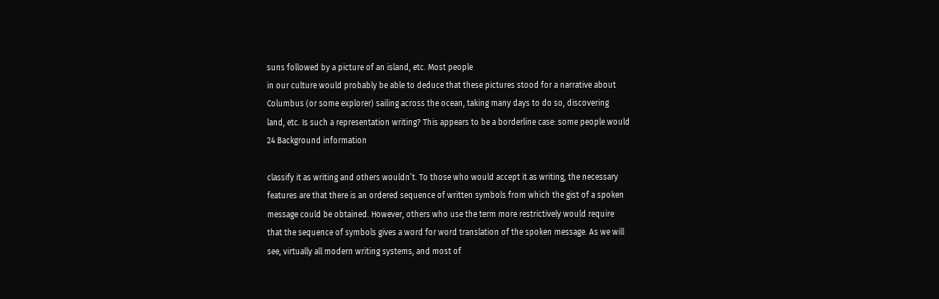suns followed by a picture of an island, etc. Most people
in our culture would probably be able to deduce that these pictures stood for a narrative about
Columbus (or some explorer) sailing across the ocean, taking many days to do so, discovering
land, etc. Is such a representation writing? This appears to be a borderline case: some people would
24 Background information

classify it as writing and others wouldn’t. To those who would accept it as writing, the necessary
features are that there is an ordered sequence of written symbols from which the gist of a spoken
message could be obtained. However, others who use the term more restrictively would require
that the sequence of symbols gives a word for word translation of the spoken message. As we will
see, virtually all modern writing systems, and most of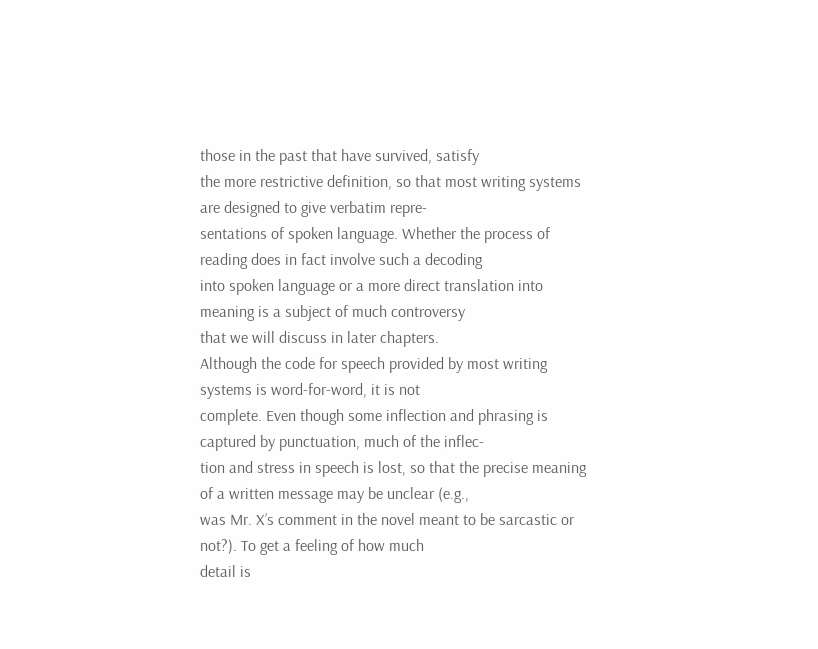those in the past that have survived, satisfy
the more restrictive definition, so that most writing systems are designed to give verbatim repre-
sentations of spoken language. Whether the process of reading does in fact involve such a decoding
into spoken language or a more direct translation into meaning is a subject of much controversy
that we will discuss in later chapters.
Although the code for speech provided by most writing systems is word-for-word, it is not
complete. Even though some inflection and phrasing is captured by punctuation, much of the inflec-
tion and stress in speech is lost, so that the precise meaning of a written message may be unclear (e.g.,
was Mr. X’s comment in the novel meant to be sarcastic or not?). To get a feeling of how much
detail is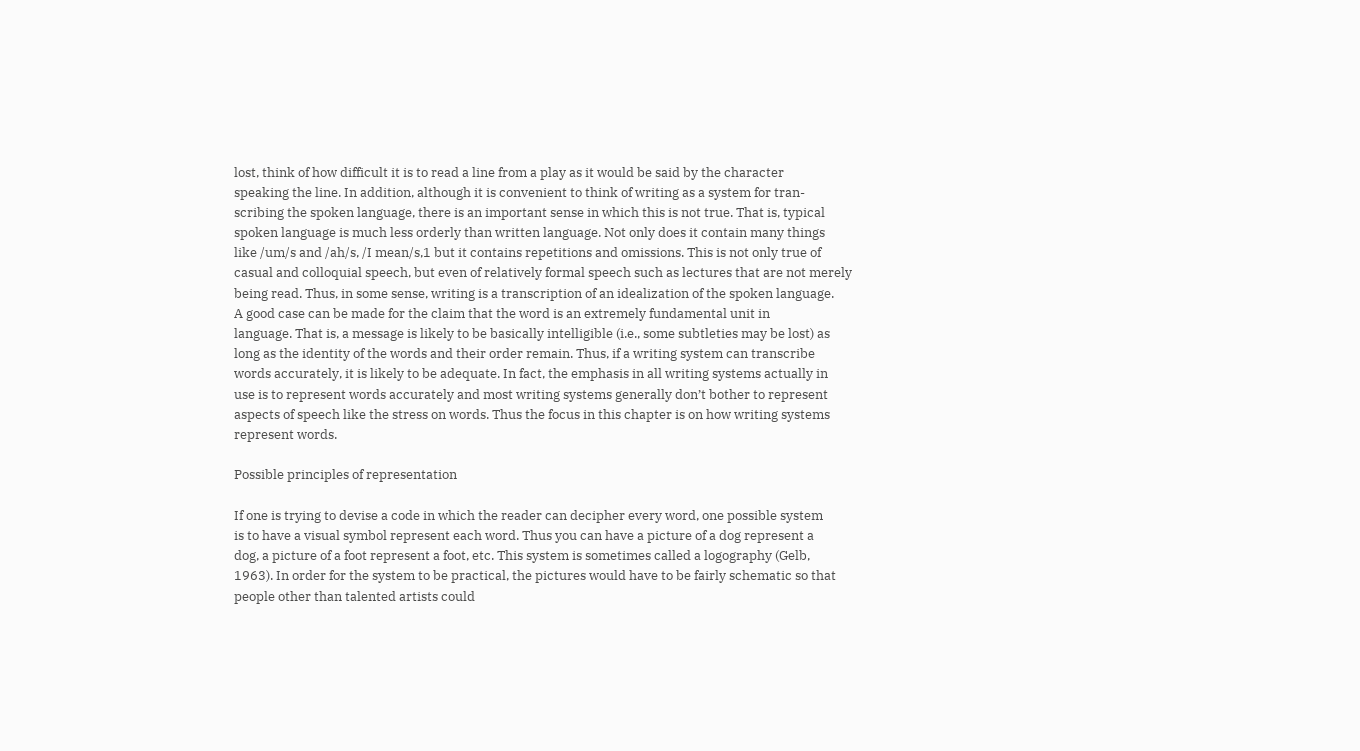lost, think of how difficult it is to read a line from a play as it would be said by the character
speaking the line. In addition, although it is convenient to think of writing as a system for tran-
scribing the spoken language, there is an important sense in which this is not true. That is, typical
spoken language is much less orderly than written language. Not only does it contain many things
like /um/s and /ah/s, /I mean/s,1 but it contains repetitions and omissions. This is not only true of
casual and colloquial speech, but even of relatively formal speech such as lectures that are not merely
being read. Thus, in some sense, writing is a transcription of an idealization of the spoken language.
A good case can be made for the claim that the word is an extremely fundamental unit in
language. That is, a message is likely to be basically intelligible (i.e., some subtleties may be lost) as
long as the identity of the words and their order remain. Thus, if a writing system can transcribe
words accurately, it is likely to be adequate. In fact, the emphasis in all writing systems actually in
use is to represent words accurately and most writing systems generally don’t bother to represent
aspects of speech like the stress on words. Thus the focus in this chapter is on how writing systems
represent words.

Possible principles of representation

If one is trying to devise a code in which the reader can decipher every word, one possible system
is to have a visual symbol represent each word. Thus you can have a picture of a dog represent a
dog, a picture of a foot represent a foot, etc. This system is sometimes called a logography (Gelb,
1963). In order for the system to be practical, the pictures would have to be fairly schematic so that
people other than talented artists could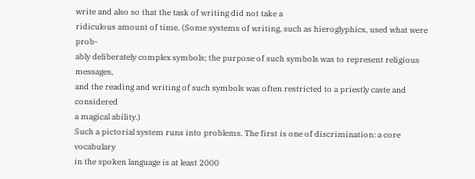write and also so that the task of writing did not take a
ridiculous amount of time. (Some systems of writing, such as hieroglyphics, used what were prob-
ably deliberately complex symbols; the purpose of such symbols was to represent religious messages,
and the reading and writing of such symbols was often restricted to a priestly caste and considered
a magical ability.)
Such a pictorial system runs into problems. The first is one of discrimination: a core vocabulary
in the spoken language is at least 2000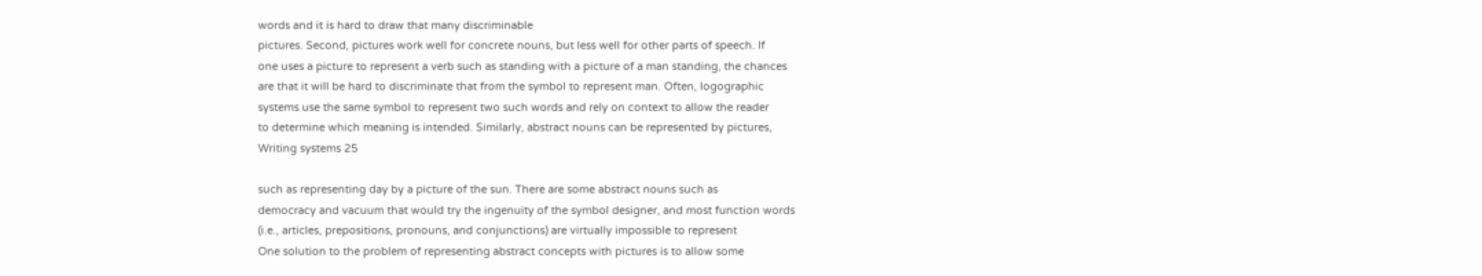words and it is hard to draw that many discriminable
pictures. Second, pictures work well for concrete nouns, but less well for other parts of speech. If
one uses a picture to represent a verb such as standing with a picture of a man standing, the chances
are that it will be hard to discriminate that from the symbol to represent man. Often, logographic
systems use the same symbol to represent two such words and rely on context to allow the reader
to determine which meaning is intended. Similarly, abstract nouns can be represented by pictures,
Writing systems 25

such as representing day by a picture of the sun. There are some abstract nouns such as
democracy and vacuum that would try the ingenuity of the symbol designer, and most function words
(i.e., articles, prepositions, pronouns, and conjunctions) are virtually impossible to represent
One solution to the problem of representing abstract concepts with pictures is to allow some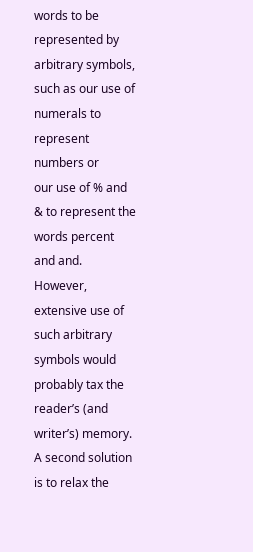words to be represented by arbitrary symbols, such as our use of numerals to represent numbers or
our use of % and & to represent the words percent and and. However, extensive use of such arbitrary
symbols would probably tax the reader’s (and writer’s) memory. A second solution is to relax the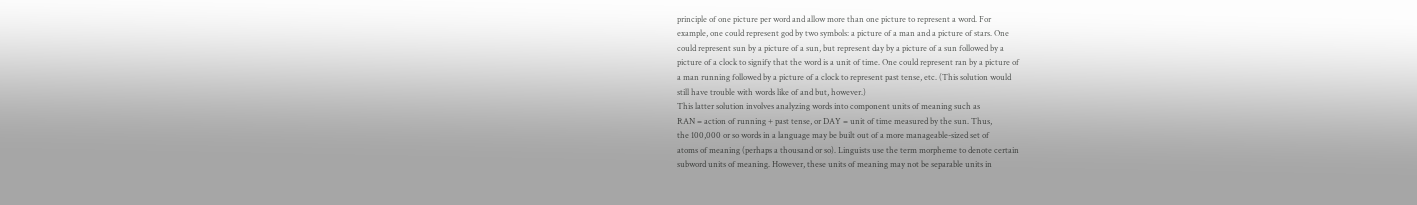principle of one picture per word and allow more than one picture to represent a word. For
example, one could represent god by two symbols: a picture of a man and a picture of stars. One
could represent sun by a picture of a sun, but represent day by a picture of a sun followed by a
picture of a clock to signify that the word is a unit of time. One could represent ran by a picture of
a man running followed by a picture of a clock to represent past tense, etc. (This solution would
still have trouble with words like of and but, however.)
This latter solution involves analyzing words into component units of meaning such as
RAN = action of running + past tense, or DAY = unit of time measured by the sun. Thus,
the 100,000 or so words in a language may be built out of a more manageable-sized set of
atoms of meaning (perhaps a thousand or so). Linguists use the term morpheme to denote certain
subword units of meaning. However, these units of meaning may not be separable units in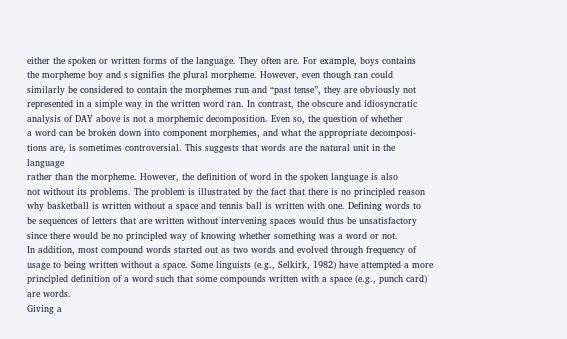either the spoken or written forms of the language. They often are. For example, boys contains
the morpheme boy and s signifies the plural morpheme. However, even though ran could
similarly be considered to contain the morphemes run and “past tense”, they are obviously not
represented in a simple way in the written word ran. In contrast, the obscure and idiosyncratic
analysis of DAY above is not a morphemic decomposition. Even so, the question of whether
a word can be broken down into component morphemes, and what the appropriate decomposi-
tions are, is sometimes controversial. This suggests that words are the natural unit in the language
rather than the morpheme. However, the definition of word in the spoken language is also
not without its problems. The problem is illustrated by the fact that there is no principled reason
why basketball is written without a space and tennis ball is written with one. Defining words to
be sequences of letters that are written without intervening spaces would thus be unsatisfactory
since there would be no principled way of knowing whether something was a word or not.
In addition, most compound words started out as two words and evolved through frequency of
usage to being written without a space. Some linguists (e.g., Selkirk, 1982) have attempted a more
principled definition of a word such that some compounds written with a space (e.g., punch card)
are words.
Giving a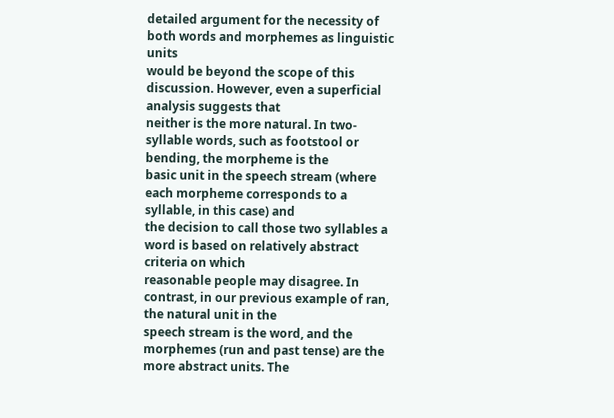detailed argument for the necessity of both words and morphemes as linguistic units
would be beyond the scope of this discussion. However, even a superficial analysis suggests that
neither is the more natural. In two-syllable words, such as footstool or bending, the morpheme is the
basic unit in the speech stream (where each morpheme corresponds to a syllable, in this case) and
the decision to call those two syllables a word is based on relatively abstract criteria on which
reasonable people may disagree. In contrast, in our previous example of ran, the natural unit in the
speech stream is the word, and the morphemes (run and past tense) are the more abstract units. The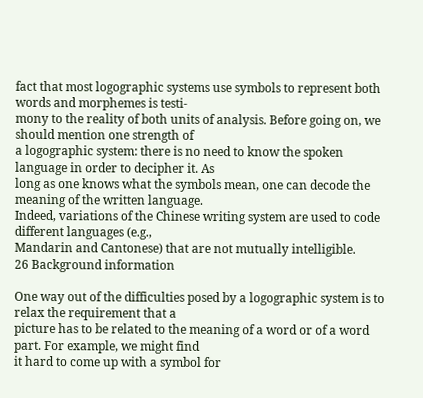fact that most logographic systems use symbols to represent both words and morphemes is testi-
mony to the reality of both units of analysis. Before going on, we should mention one strength of
a logographic system: there is no need to know the spoken language in order to decipher it. As
long as one knows what the symbols mean, one can decode the meaning of the written language.
Indeed, variations of the Chinese writing system are used to code different languages (e.g.,
Mandarin and Cantonese) that are not mutually intelligible.
26 Background information

One way out of the difficulties posed by a logographic system is to relax the requirement that a
picture has to be related to the meaning of a word or of a word part. For example, we might find
it hard to come up with a symbol for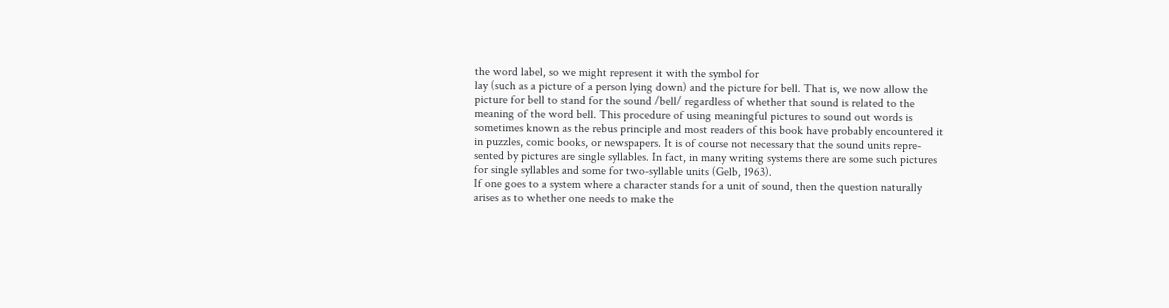the word label, so we might represent it with the symbol for
lay (such as a picture of a person lying down) and the picture for bell. That is, we now allow the
picture for bell to stand for the sound /bell/ regardless of whether that sound is related to the
meaning of the word bell. This procedure of using meaningful pictures to sound out words is
sometimes known as the rebus principle and most readers of this book have probably encountered it
in puzzles, comic books, or newspapers. It is of course not necessary that the sound units repre-
sented by pictures are single syllables. In fact, in many writing systems there are some such pictures
for single syllables and some for two-syllable units (Gelb, 1963).
If one goes to a system where a character stands for a unit of sound, then the question naturally
arises as to whether one needs to make the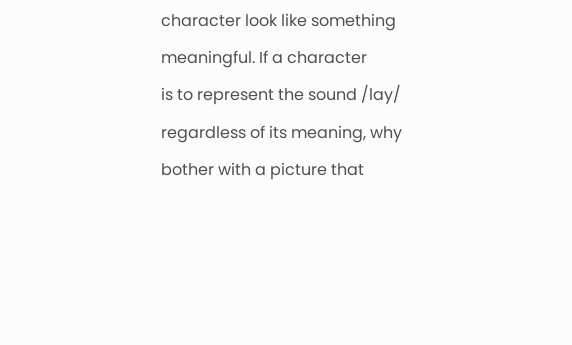character look like something meaningful. If a character
is to represent the sound /lay/ regardless of its meaning, why bother with a picture that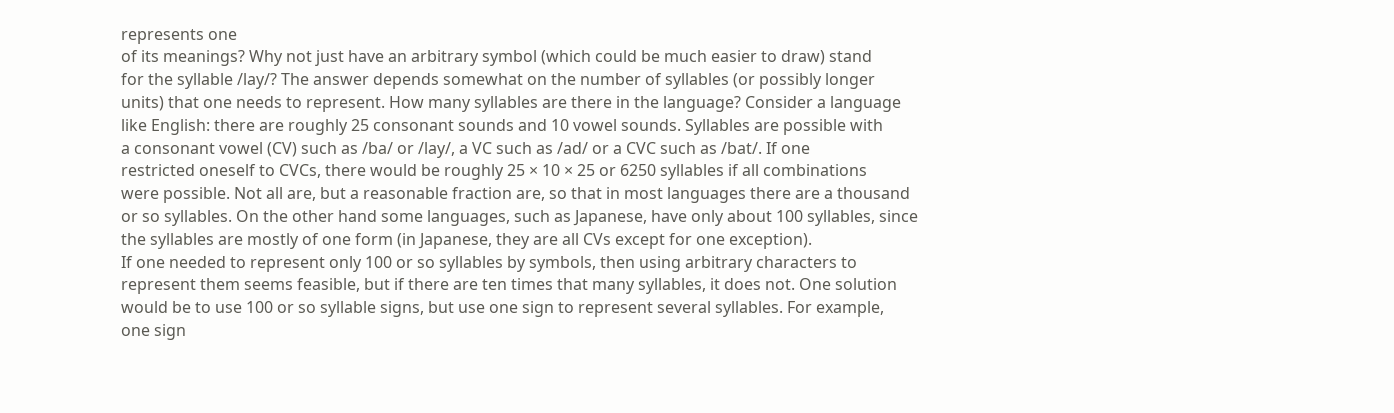represents one
of its meanings? Why not just have an arbitrary symbol (which could be much easier to draw) stand
for the syllable /lay/? The answer depends somewhat on the number of syllables (or possibly longer
units) that one needs to represent. How many syllables are there in the language? Consider a language
like English: there are roughly 25 consonant sounds and 10 vowel sounds. Syllables are possible with
a consonant vowel (CV) such as /ba/ or /lay/, a VC such as /ad/ or a CVC such as /bat/. If one
restricted oneself to CVCs, there would be roughly 25 × 10 × 25 or 6250 syllables if all combinations
were possible. Not all are, but a reasonable fraction are, so that in most languages there are a thousand
or so syllables. On the other hand some languages, such as Japanese, have only about 100 syllables, since
the syllables are mostly of one form (in Japanese, they are all CVs except for one exception).
If one needed to represent only 100 or so syllables by symbols, then using arbitrary characters to
represent them seems feasible, but if there are ten times that many syllables, it does not. One solution
would be to use 100 or so syllable signs, but use one sign to represent several syllables. For example,
one sign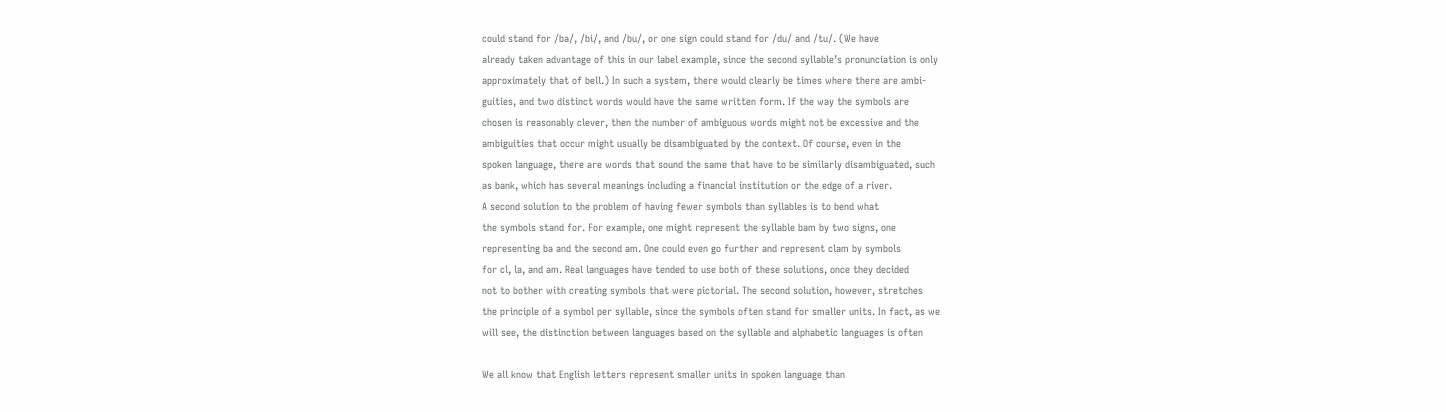could stand for /ba/, /bi/, and /bu/, or one sign could stand for /du/ and /tu/. (We have
already taken advantage of this in our label example, since the second syllable’s pronunciation is only
approximately that of bell.) In such a system, there would clearly be times where there are ambi-
guities, and two distinct words would have the same written form. If the way the symbols are
chosen is reasonably clever, then the number of ambiguous words might not be excessive and the
ambiguities that occur might usually be disambiguated by the context. Of course, even in the
spoken language, there are words that sound the same that have to be similarly disambiguated, such
as bank, which has several meanings including a financial institution or the edge of a river.
A second solution to the problem of having fewer symbols than syllables is to bend what
the symbols stand for. For example, one might represent the syllable bam by two signs, one
representing ba and the second am. One could even go further and represent clam by symbols
for cl, la, and am. Real languages have tended to use both of these solutions, once they decided
not to bother with creating symbols that were pictorial. The second solution, however, stretches
the principle of a symbol per syllable, since the symbols often stand for smaller units. In fact, as we
will see, the distinction between languages based on the syllable and alphabetic languages is often

We all know that English letters represent smaller units in spoken language than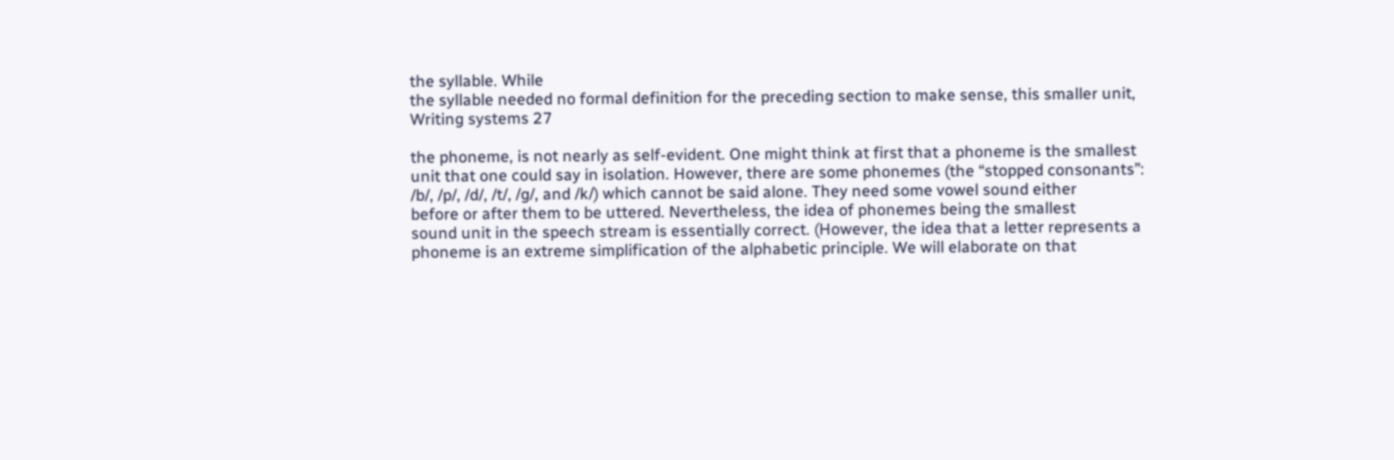the syllable. While
the syllable needed no formal definition for the preceding section to make sense, this smaller unit,
Writing systems 27

the phoneme, is not nearly as self-evident. One might think at first that a phoneme is the smallest
unit that one could say in isolation. However, there are some phonemes (the “stopped consonants”:
/b/, /p/, /d/, /t/, /g/, and /k/) which cannot be said alone. They need some vowel sound either
before or after them to be uttered. Nevertheless, the idea of phonemes being the smallest
sound unit in the speech stream is essentially correct. (However, the idea that a letter represents a
phoneme is an extreme simplification of the alphabetic principle. We will elaborate on that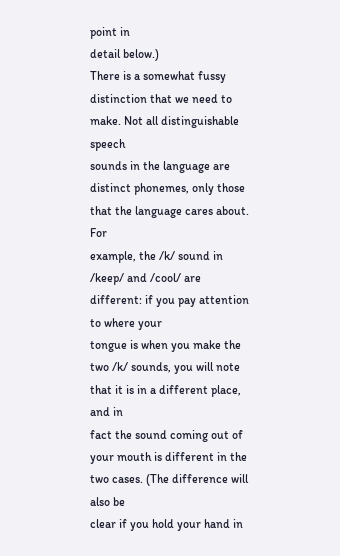point in
detail below.)
There is a somewhat fussy distinction that we need to make. Not all distinguishable speech
sounds in the language are distinct phonemes, only those that the language cares about. For
example, the /k/ sound in /keep/ and /cool/ are different: if you pay attention to where your
tongue is when you make the two /k/ sounds, you will note that it is in a different place, and in
fact the sound coming out of your mouth is different in the two cases. (The difference will also be
clear if you hold your hand in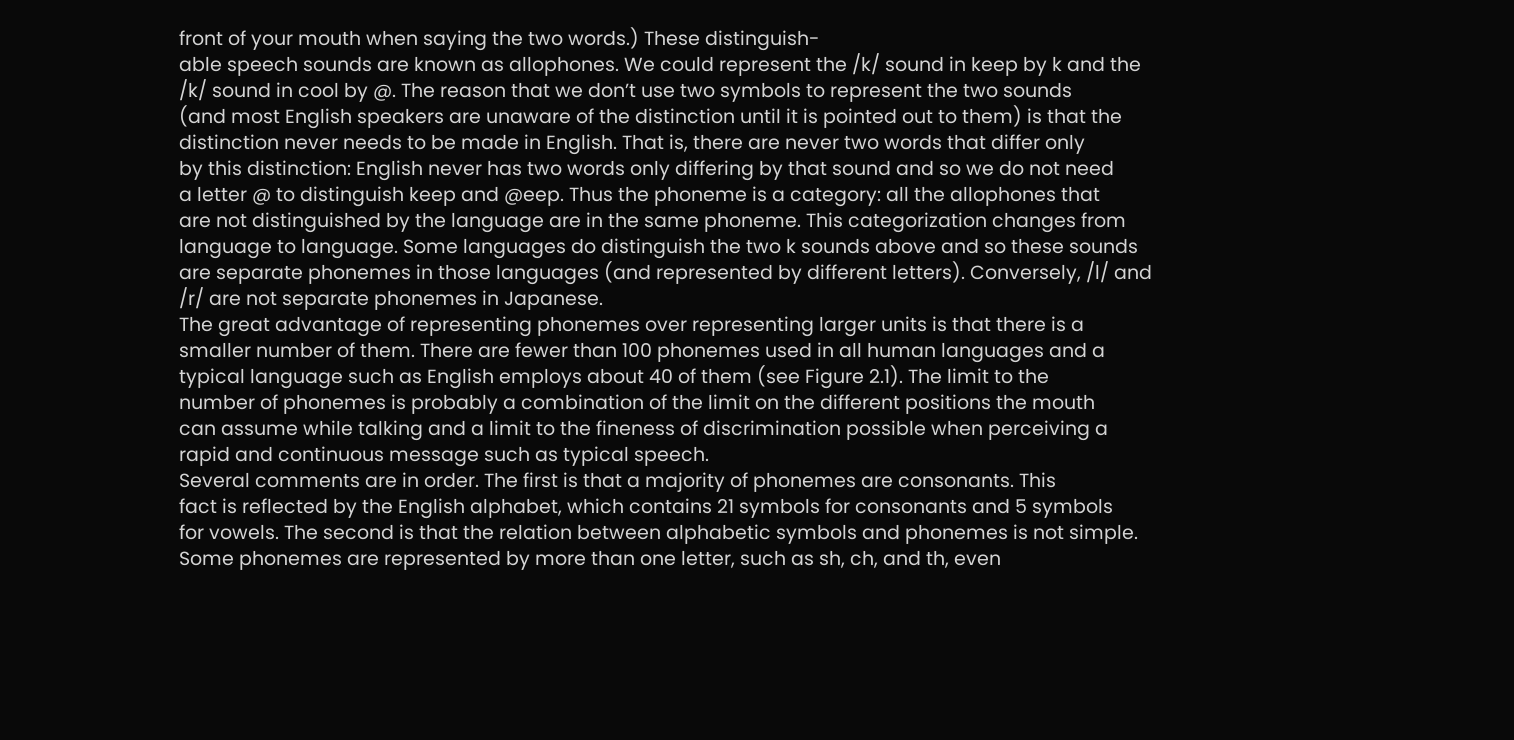front of your mouth when saying the two words.) These distinguish-
able speech sounds are known as allophones. We could represent the /k/ sound in keep by k and the
/k/ sound in cool by @. The reason that we don’t use two symbols to represent the two sounds
(and most English speakers are unaware of the distinction until it is pointed out to them) is that the
distinction never needs to be made in English. That is, there are never two words that differ only
by this distinction: English never has two words only differing by that sound and so we do not need
a letter @ to distinguish keep and @eep. Thus the phoneme is a category: all the allophones that
are not distinguished by the language are in the same phoneme. This categorization changes from
language to language. Some languages do distinguish the two k sounds above and so these sounds
are separate phonemes in those languages (and represented by different letters). Conversely, /l/ and
/r/ are not separate phonemes in Japanese.
The great advantage of representing phonemes over representing larger units is that there is a
smaller number of them. There are fewer than 100 phonemes used in all human languages and a
typical language such as English employs about 40 of them (see Figure 2.1). The limit to the
number of phonemes is probably a combination of the limit on the different positions the mouth
can assume while talking and a limit to the fineness of discrimination possible when perceiving a
rapid and continuous message such as typical speech.
Several comments are in order. The first is that a majority of phonemes are consonants. This
fact is reflected by the English alphabet, which contains 21 symbols for consonants and 5 symbols
for vowels. The second is that the relation between alphabetic symbols and phonemes is not simple.
Some phonemes are represented by more than one letter, such as sh, ch, and th, even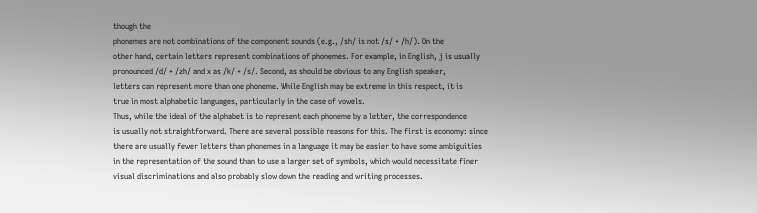though the
phonemes are not combinations of the component sounds (e.g., /sh/ is not /s/ + /h/). On the
other hand, certain letters represent combinations of phonemes. For example, in English, j is usually
pronounced /d/ + /zh/ and x as /k/ + /s/. Second, as should be obvious to any English speaker,
letters can represent more than one phoneme. While English may be extreme in this respect, it is
true in most alphabetic languages, particularly in the case of vowels.
Thus, while the ideal of the alphabet is to represent each phoneme by a letter, the correspondence
is usually not straightforward. There are several possible reasons for this. The first is economy: since
there are usually fewer letters than phonemes in a language it may be easier to have some ambiguities
in the representation of the sound than to use a larger set of symbols, which would necessitate finer
visual discriminations and also probably slow down the reading and writing processes.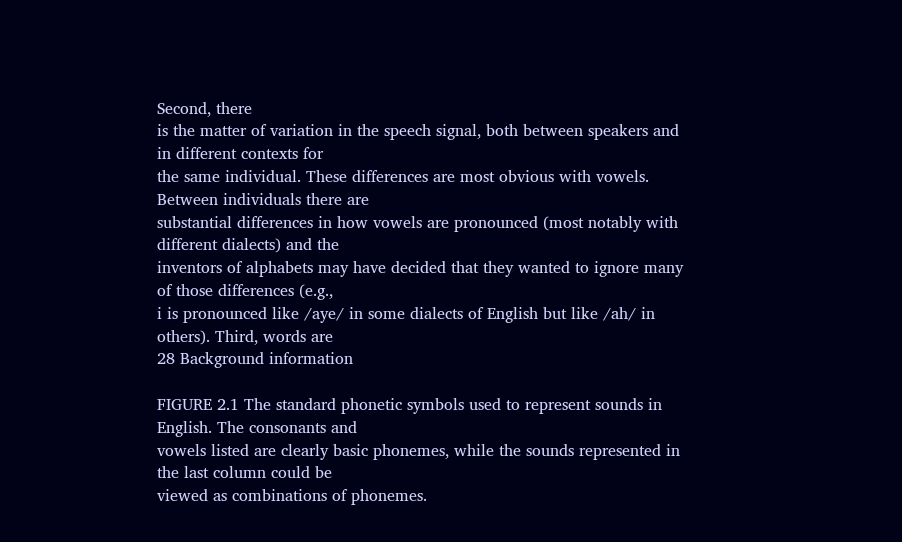Second, there
is the matter of variation in the speech signal, both between speakers and in different contexts for
the same individual. These differences are most obvious with vowels. Between individuals there are
substantial differences in how vowels are pronounced (most notably with different dialects) and the
inventors of alphabets may have decided that they wanted to ignore many of those differences (e.g.,
i is pronounced like /aye/ in some dialects of English but like /ah/ in others). Third, words are
28 Background information

FIGURE 2.1 The standard phonetic symbols used to represent sounds in English. The consonants and
vowels listed are clearly basic phonemes, while the sounds represented in the last column could be
viewed as combinations of phonemes.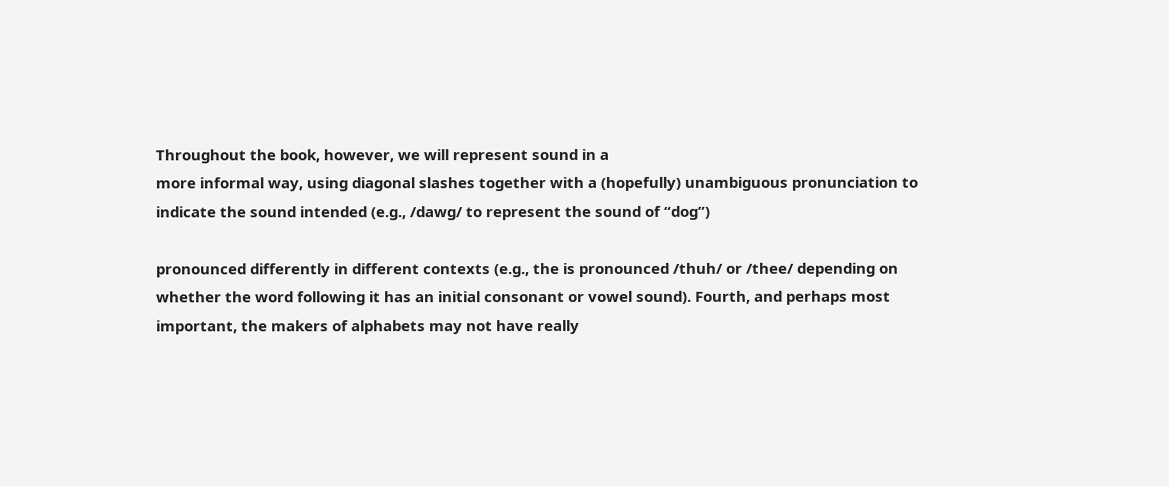Throughout the book, however, we will represent sound in a
more informal way, using diagonal slashes together with a (hopefully) unambiguous pronunciation to
indicate the sound intended (e.g., /dawg/ to represent the sound of “dog”)

pronounced differently in different contexts (e.g., the is pronounced /thuh/ or /thee/ depending on
whether the word following it has an initial consonant or vowel sound). Fourth, and perhaps most
important, the makers of alphabets may not have really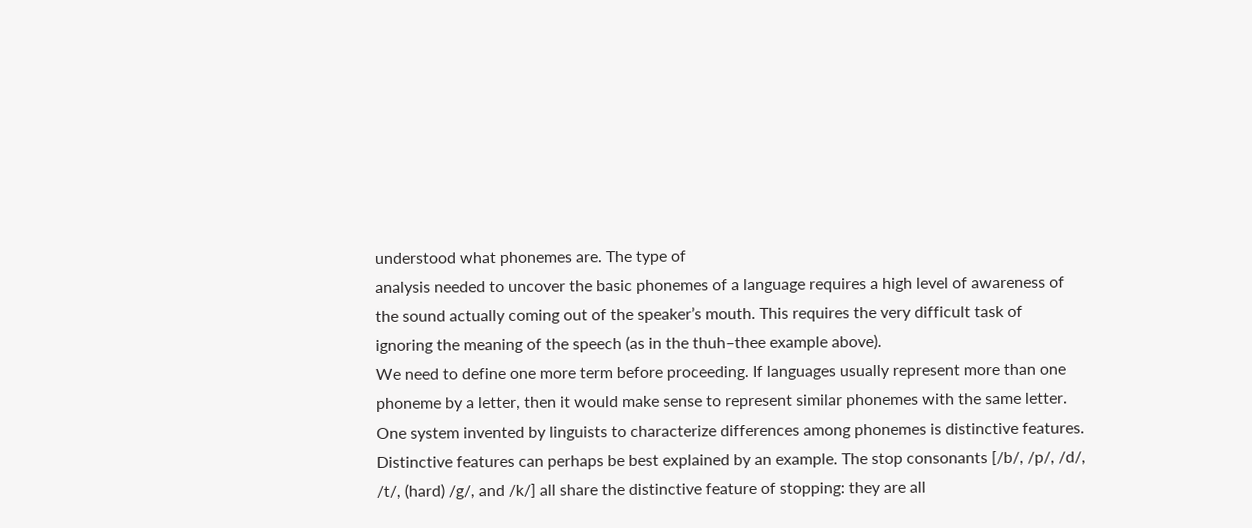understood what phonemes are. The type of
analysis needed to uncover the basic phonemes of a language requires a high level of awareness of
the sound actually coming out of the speaker’s mouth. This requires the very difficult task of
ignoring the meaning of the speech (as in the thuh–thee example above).
We need to define one more term before proceeding. If languages usually represent more than one
phoneme by a letter, then it would make sense to represent similar phonemes with the same letter.
One system invented by linguists to characterize differences among phonemes is distinctive features.
Distinctive features can perhaps be best explained by an example. The stop consonants [/b/, /p/, /d/,
/t/, (hard) /g/, and /k/] all share the distinctive feature of stopping: they are all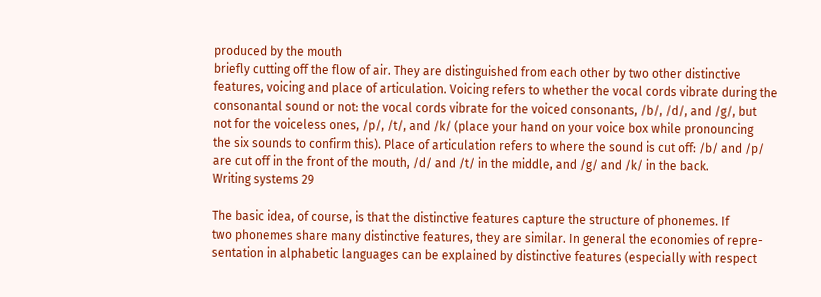produced by the mouth
briefly cutting off the flow of air. They are distinguished from each other by two other distinctive
features, voicing and place of articulation. Voicing refers to whether the vocal cords vibrate during the
consonantal sound or not: the vocal cords vibrate for the voiced consonants, /b/, /d/, and /g/, but
not for the voiceless ones, /p/, /t/, and /k/ (place your hand on your voice box while pronouncing
the six sounds to confirm this). Place of articulation refers to where the sound is cut off: /b/ and /p/
are cut off in the front of the mouth, /d/ and /t/ in the middle, and /g/ and /k/ in the back.
Writing systems 29

The basic idea, of course, is that the distinctive features capture the structure of phonemes. If
two phonemes share many distinctive features, they are similar. In general the economies of repre-
sentation in alphabetic languages can be explained by distinctive features (especially with respect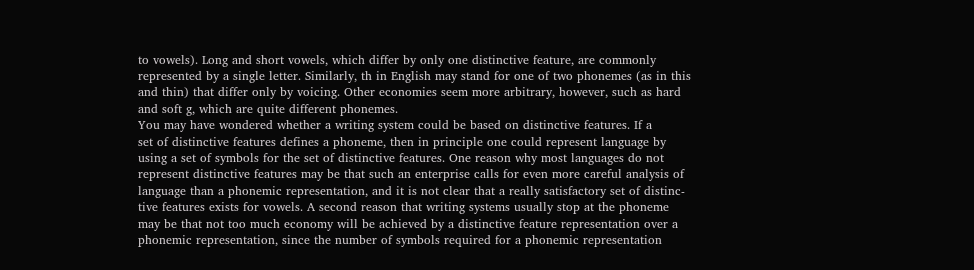to vowels). Long and short vowels, which differ by only one distinctive feature, are commonly
represented by a single letter. Similarly, th in English may stand for one of two phonemes (as in this
and thin) that differ only by voicing. Other economies seem more arbitrary, however, such as hard
and soft g, which are quite different phonemes.
You may have wondered whether a writing system could be based on distinctive features. If a
set of distinctive features defines a phoneme, then in principle one could represent language by
using a set of symbols for the set of distinctive features. One reason why most languages do not
represent distinctive features may be that such an enterprise calls for even more careful analysis of
language than a phonemic representation, and it is not clear that a really satisfactory set of distinc-
tive features exists for vowels. A second reason that writing systems usually stop at the phoneme
may be that not too much economy will be achieved by a distinctive feature representation over a
phonemic representation, since the number of symbols required for a phonemic representation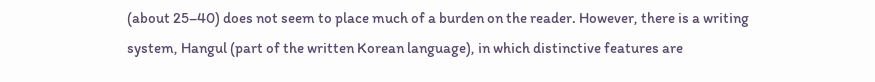(about 25–40) does not seem to place much of a burden on the reader. However, there is a writing
system, Hangul (part of the written Korean language), in which distinctive features are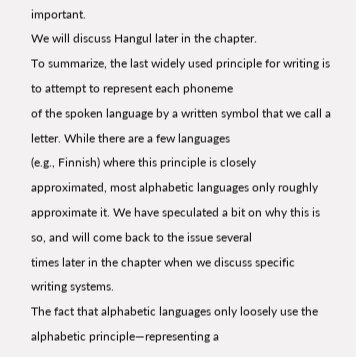important.
We will discuss Hangul later in the chapter.
To summarize, the last widely used principle for writing is to attempt to represent each phoneme
of the spoken language by a written symbol that we call a letter. While there are a few languages
(e.g., Finnish) where this principle is closely approximated, most alphabetic languages only roughly
approximate it. We have speculated a bit on why this is so, and will come back to the issue several
times later in the chapter when we discuss specific writing systems.
The fact that alphabetic languages only loosely use the alphabetic principle—representing a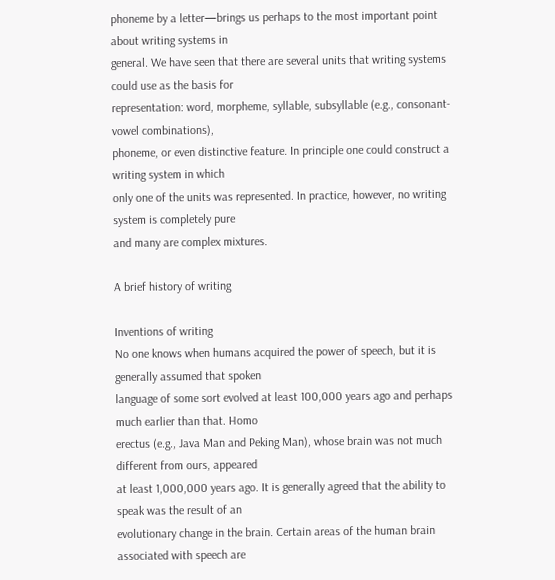phoneme by a letter—brings us perhaps to the most important point about writing systems in
general. We have seen that there are several units that writing systems could use as the basis for
representation: word, morpheme, syllable, subsyllable (e.g., consonant-vowel combinations),
phoneme, or even distinctive feature. In principle one could construct a writing system in which
only one of the units was represented. In practice, however, no writing system is completely pure
and many are complex mixtures.

A brief history of writing

Inventions of writing
No one knows when humans acquired the power of speech, but it is generally assumed that spoken
language of some sort evolved at least 100,000 years ago and perhaps much earlier than that. Homo
erectus (e.g., Java Man and Peking Man), whose brain was not much different from ours, appeared
at least 1,000,000 years ago. It is generally agreed that the ability to speak was the result of an
evolutionary change in the brain. Certain areas of the human brain associated with speech are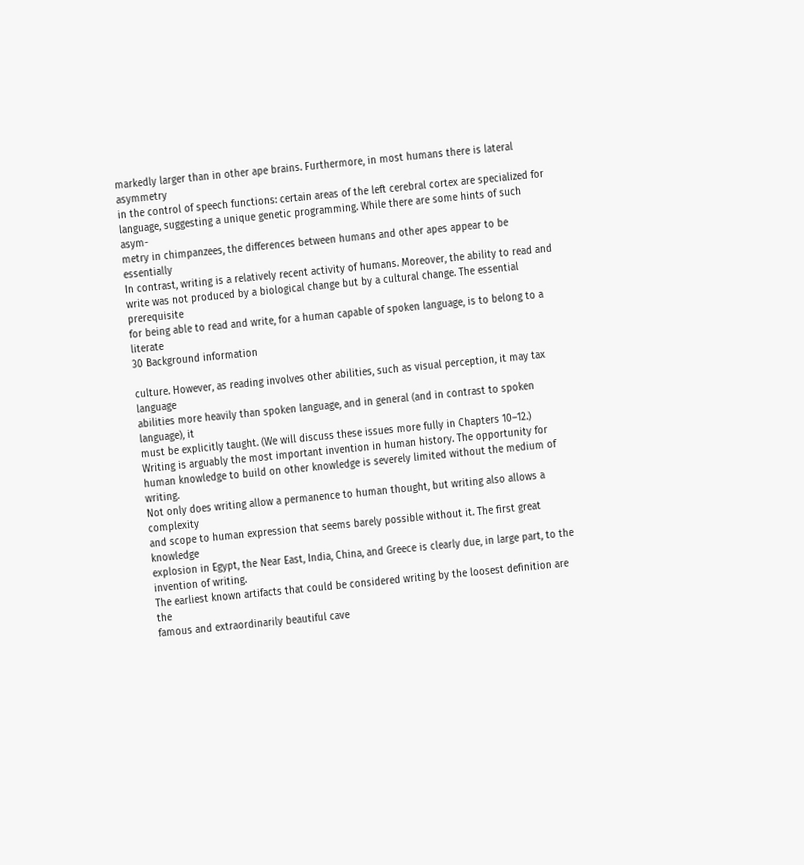markedly larger than in other ape brains. Furthermore, in most humans there is lateral asymmetry
in the control of speech functions: certain areas of the left cerebral cortex are specialized for
language, suggesting a unique genetic programming. While there are some hints of such asym-
metry in chimpanzees, the differences between humans and other apes appear to be essentially
In contrast, writing is a relatively recent activity of humans. Moreover, the ability to read and
write was not produced by a biological change but by a cultural change. The essential prerequisite
for being able to read and write, for a human capable of spoken language, is to belong to a literate
30 Background information

culture. However, as reading involves other abilities, such as visual perception, it may tax language
abilities more heavily than spoken language, and in general (and in contrast to spoken language), it
must be explicitly taught. (We will discuss these issues more fully in Chapters 10–12.)
Writing is arguably the most important invention in human history. The opportunity for
human knowledge to build on other knowledge is severely limited without the medium of writing.
Not only does writing allow a permanence to human thought, but writing also allows a complexity
and scope to human expression that seems barely possible without it. The first great knowledge
explosion in Egypt, the Near East, India, China, and Greece is clearly due, in large part, to the
invention of writing.
The earliest known artifacts that could be considered writing by the loosest definition are the
famous and extraordinarily beautiful cave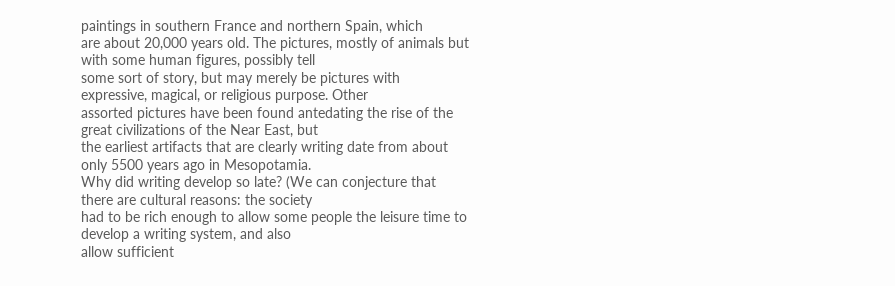paintings in southern France and northern Spain, which
are about 20,000 years old. The pictures, mostly of animals but with some human figures, possibly tell
some sort of story, but may merely be pictures with expressive, magical, or religious purpose. Other
assorted pictures have been found antedating the rise of the great civilizations of the Near East, but
the earliest artifacts that are clearly writing date from about only 5500 years ago in Mesopotamia.
Why did writing develop so late? (We can conjecture that there are cultural reasons: the society
had to be rich enough to allow some people the leisure time to develop a writing system, and also
allow sufficient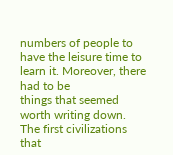numbers of people to have the leisure time to learn it. Moreover, there had to be
things that seemed worth writing down. The first civilizations that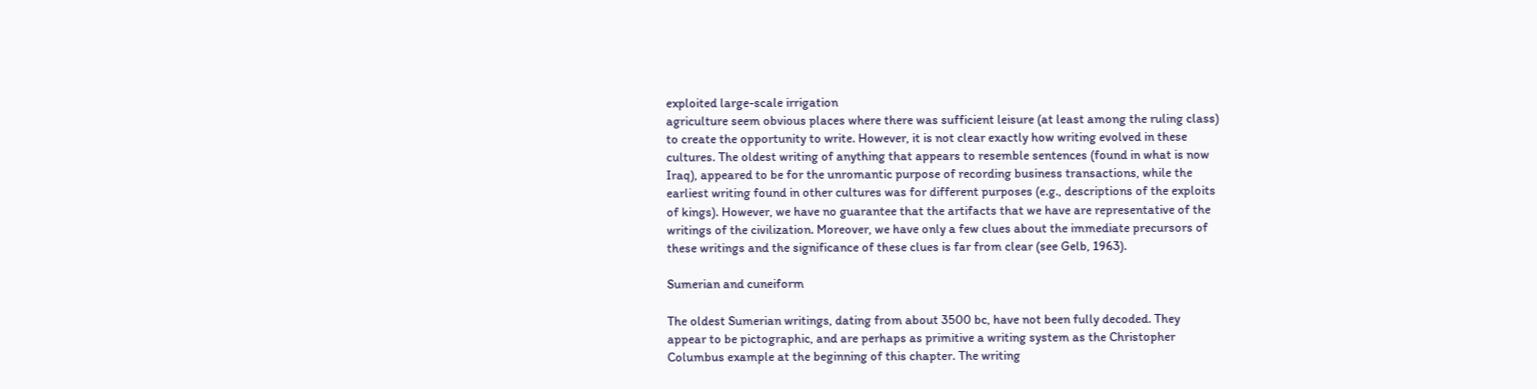exploited large-scale irrigation
agriculture seem obvious places where there was sufficient leisure (at least among the ruling class)
to create the opportunity to write. However, it is not clear exactly how writing evolved in these
cultures. The oldest writing of anything that appears to resemble sentences (found in what is now
Iraq), appeared to be for the unromantic purpose of recording business transactions, while the
earliest writing found in other cultures was for different purposes (e.g., descriptions of the exploits
of kings). However, we have no guarantee that the artifacts that we have are representative of the
writings of the civilization. Moreover, we have only a few clues about the immediate precursors of
these writings and the significance of these clues is far from clear (see Gelb, 1963).

Sumerian and cuneiform

The oldest Sumerian writings, dating from about 3500 bc, have not been fully decoded. They
appear to be pictographic, and are perhaps as primitive a writing system as the Christopher
Columbus example at the beginning of this chapter. The writing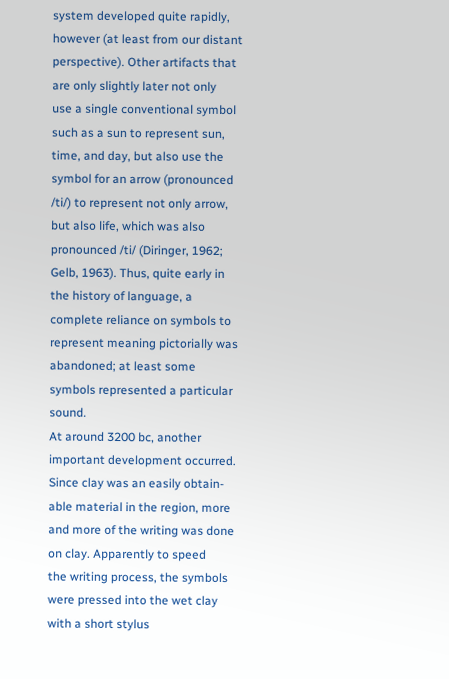system developed quite rapidly,
however (at least from our distant perspective). Other artifacts that are only slightly later not only
use a single conventional symbol such as a sun to represent sun, time, and day, but also use the
symbol for an arrow (pronounced /ti/) to represent not only arrow, but also life, which was also
pronounced /ti/ (Diringer, 1962; Gelb, 1963). Thus, quite early in the history of language, a
complete reliance on symbols to represent meaning pictorially was abandoned; at least some
symbols represented a particular sound.
At around 3200 bc, another important development occurred. Since clay was an easily obtain-
able material in the region, more and more of the writing was done on clay. Apparently to speed
the writing process, the symbols were pressed into the wet clay with a short stylus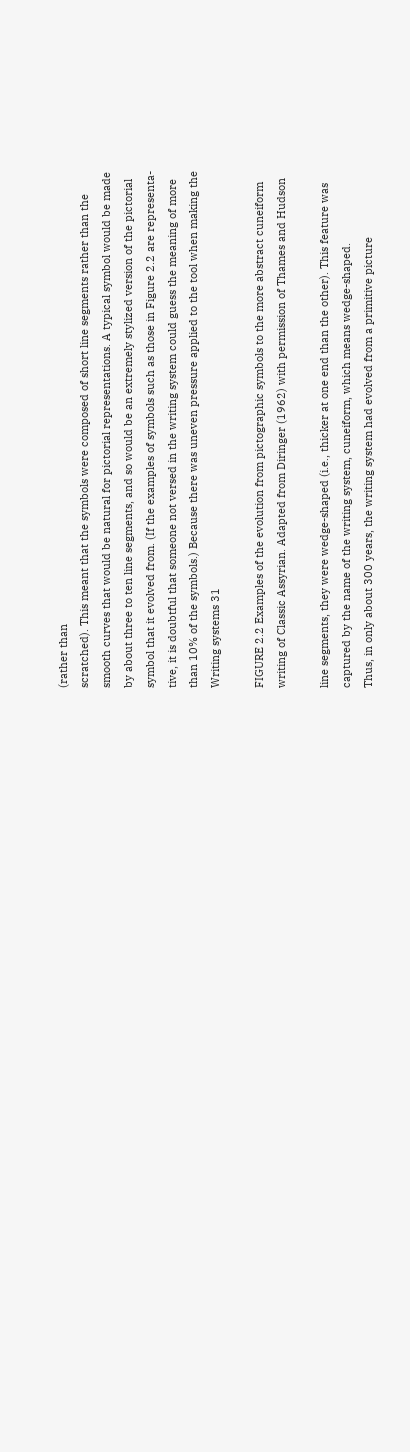(rather than
scratched). This meant that the symbols were composed of short line segments rather than the
smooth curves that would be natural for pictorial representations. A typical symbol would be made
by about three to ten line segments, and so would be an extremely stylized version of the pictorial
symbol that it evolved from. (If the examples of symbols such as those in Figure 2.2 are representa-
tive, it is doubtful that someone not versed in the writing system could guess the meaning of more
than 10% of the symbols.) Because there was uneven pressure applied to the tool when making the
Writing systems 31

FIGURE 2.2 Examples of the evolution from pictographic symbols to the more abstract cuneiform
writing of Classic Assyrian. Adapted from Diringer (1962) with permission of Thames and Hudson

line segments, they were wedge-shaped (i.e., thicker at one end than the other). This feature was
captured by the name of the writing system, cuneiform, which means wedge-shaped.
Thus, in only about 300 years, the writing system had evolved from a primitive picture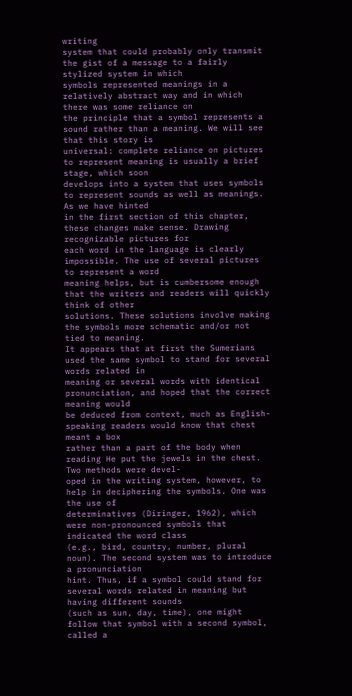writing
system that could probably only transmit the gist of a message to a fairly stylized system in which
symbols represented meanings in a relatively abstract way and in which there was some reliance on
the principle that a symbol represents a sound rather than a meaning. We will see that this story is
universal: complete reliance on pictures to represent meaning is usually a brief stage, which soon
develops into a system that uses symbols to represent sounds as well as meanings. As we have hinted
in the first section of this chapter, these changes make sense. Drawing recognizable pictures for
each word in the language is clearly impossible. The use of several pictures to represent a word
meaning helps, but is cumbersome enough that the writers and readers will quickly think of other
solutions. These solutions involve making the symbols more schematic and/or not tied to meaning.
It appears that at first the Sumerians used the same symbol to stand for several words related in
meaning or several words with identical pronunciation, and hoped that the correct meaning would
be deduced from context, much as English-speaking readers would know that chest meant a box
rather than a part of the body when reading He put the jewels in the chest. Two methods were devel-
oped in the writing system, however, to help in deciphering the symbols. One was the use of
determinatives (Diringer, 1962), which were non-pronounced symbols that indicated the word class
(e.g., bird, country, number, plural noun). The second system was to introduce a pronunciation
hint. Thus, if a symbol could stand for several words related in meaning but having different sounds
(such as sun, day, time), one might follow that symbol with a second symbol, called a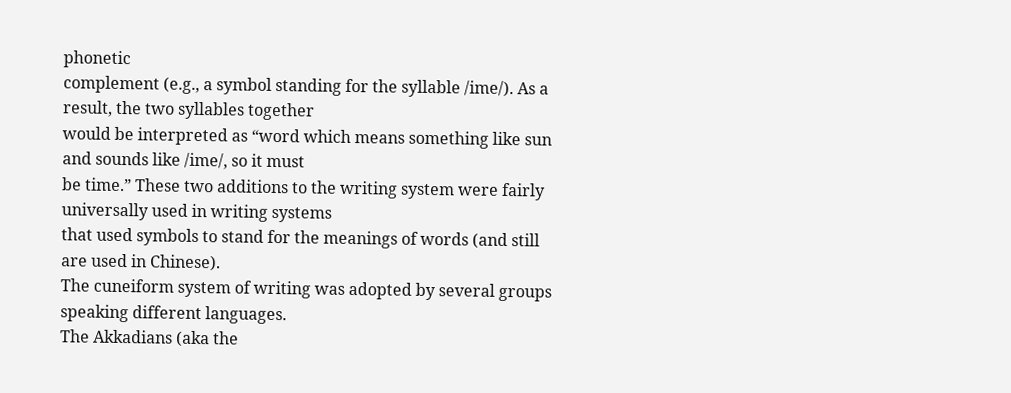phonetic
complement (e.g., a symbol standing for the syllable /ime/). As a result, the two syllables together
would be interpreted as “word which means something like sun and sounds like /ime/, so it must
be time.” These two additions to the writing system were fairly universally used in writing systems
that used symbols to stand for the meanings of words (and still are used in Chinese).
The cuneiform system of writing was adopted by several groups speaking different languages.
The Akkadians (aka the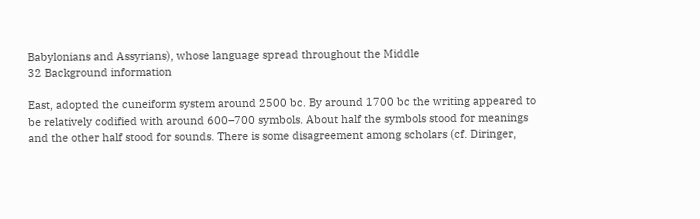Babylonians and Assyrians), whose language spread throughout the Middle
32 Background information

East, adopted the cuneiform system around 2500 bc. By around 1700 bc the writing appeared to
be relatively codified with around 600–700 symbols. About half the symbols stood for meanings
and the other half stood for sounds. There is some disagreement among scholars (cf. Diringer,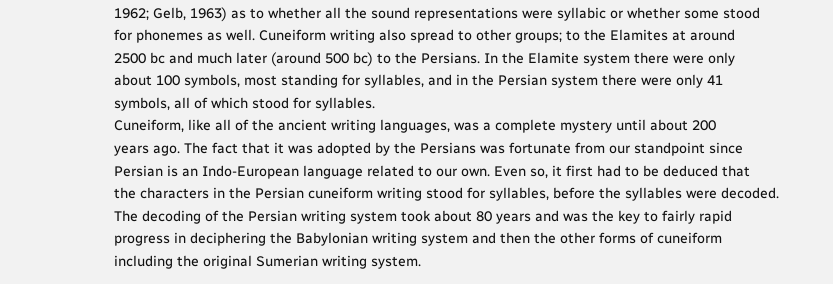1962; Gelb, 1963) as to whether all the sound representations were syllabic or whether some stood
for phonemes as well. Cuneiform writing also spread to other groups; to the Elamites at around
2500 bc and much later (around 500 bc) to the Persians. In the Elamite system there were only
about 100 symbols, most standing for syllables, and in the Persian system there were only 41
symbols, all of which stood for syllables.
Cuneiform, like all of the ancient writing languages, was a complete mystery until about 200
years ago. The fact that it was adopted by the Persians was fortunate from our standpoint since
Persian is an Indo-European language related to our own. Even so, it first had to be deduced that
the characters in the Persian cuneiform writing stood for syllables, before the syllables were decoded.
The decoding of the Persian writing system took about 80 years and was the key to fairly rapid
progress in deciphering the Babylonian writing system and then the other forms of cuneiform
including the original Sumerian writing system.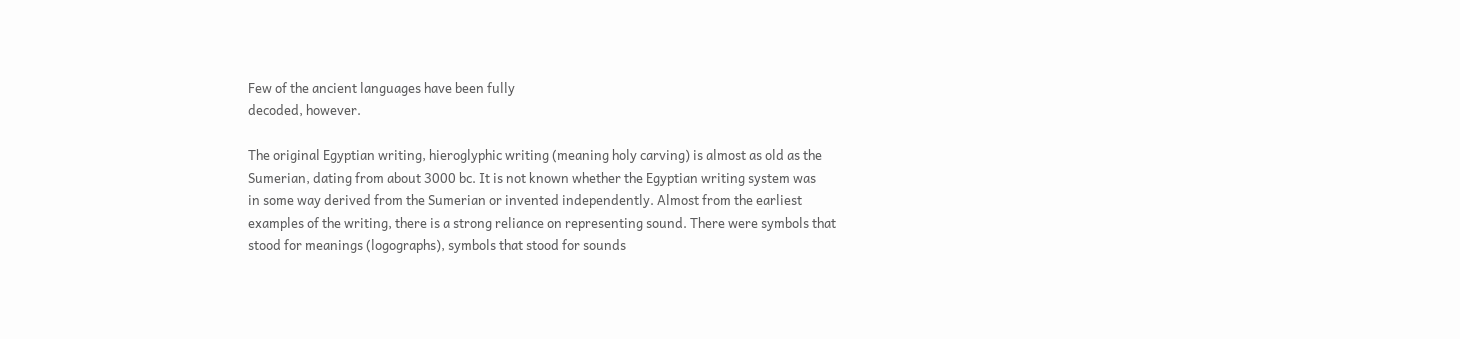Few of the ancient languages have been fully
decoded, however.

The original Egyptian writing, hieroglyphic writing (meaning holy carving) is almost as old as the
Sumerian, dating from about 3000 bc. It is not known whether the Egyptian writing system was
in some way derived from the Sumerian or invented independently. Almost from the earliest
examples of the writing, there is a strong reliance on representing sound. There were symbols that
stood for meanings (logographs), symbols that stood for sounds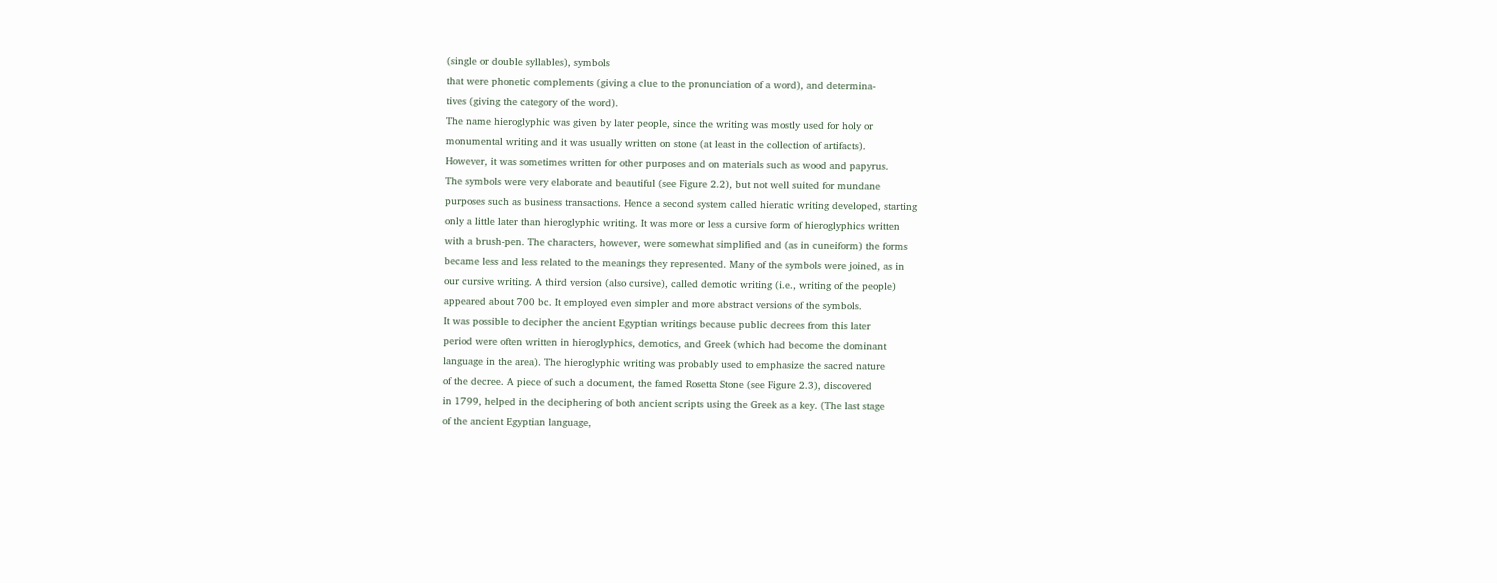(single or double syllables), symbols
that were phonetic complements (giving a clue to the pronunciation of a word), and determina-
tives (giving the category of the word).
The name hieroglyphic was given by later people, since the writing was mostly used for holy or
monumental writing and it was usually written on stone (at least in the collection of artifacts).
However, it was sometimes written for other purposes and on materials such as wood and papyrus.
The symbols were very elaborate and beautiful (see Figure 2.2), but not well suited for mundane
purposes such as business transactions. Hence a second system called hieratic writing developed, starting
only a little later than hieroglyphic writing. It was more or less a cursive form of hieroglyphics written
with a brush-pen. The characters, however, were somewhat simplified and (as in cuneiform) the forms
became less and less related to the meanings they represented. Many of the symbols were joined, as in
our cursive writing. A third version (also cursive), called demotic writing (i.e., writing of the people)
appeared about 700 bc. It employed even simpler and more abstract versions of the symbols.
It was possible to decipher the ancient Egyptian writings because public decrees from this later
period were often written in hieroglyphics, demotics, and Greek (which had become the dominant
language in the area). The hieroglyphic writing was probably used to emphasize the sacred nature
of the decree. A piece of such a document, the famed Rosetta Stone (see Figure 2.3), discovered
in 1799, helped in the deciphering of both ancient scripts using the Greek as a key. (The last stage
of the ancient Egyptian language,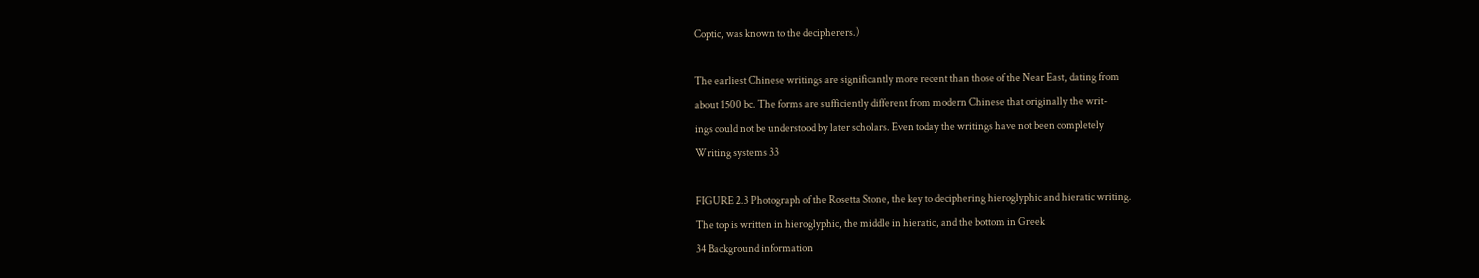Coptic, was known to the decipherers.)

The earliest Chinese writings are significantly more recent than those of the Near East, dating from
about 1500 bc. The forms are sufficiently different from modern Chinese that originally the writ-
ings could not be understood by later scholars. Even today the writings have not been completely
Writing systems 33

FIGURE 2.3 Photograph of the Rosetta Stone, the key to deciphering hieroglyphic and hieratic writing.
The top is written in hieroglyphic, the middle in hieratic, and the bottom in Greek
34 Background information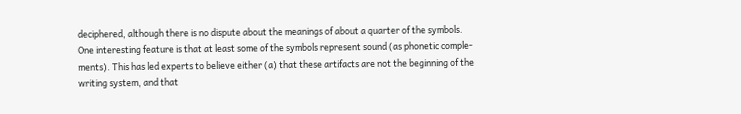deciphered, although there is no dispute about the meanings of about a quarter of the symbols.
One interesting feature is that at least some of the symbols represent sound (as phonetic comple-
ments). This has led experts to believe either (a) that these artifacts are not the beginning of the
writing system, and that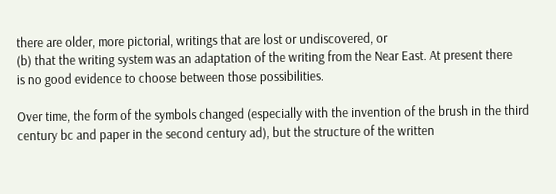there are older, more pictorial, writings that are lost or undiscovered, or
(b) that the writing system was an adaptation of the writing from the Near East. At present there
is no good evidence to choose between those possibilities.

Over time, the form of the symbols changed (especially with the invention of the brush in the third
century bc and paper in the second century ad), but the structure of the written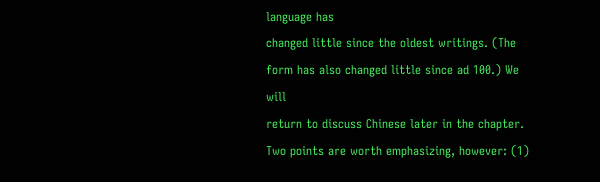language has
changed little since the oldest writings. (The form has also changed little since ad 100.) We will
return to discuss Chinese later in the chapter. Two points are worth emphasizing, however: (1)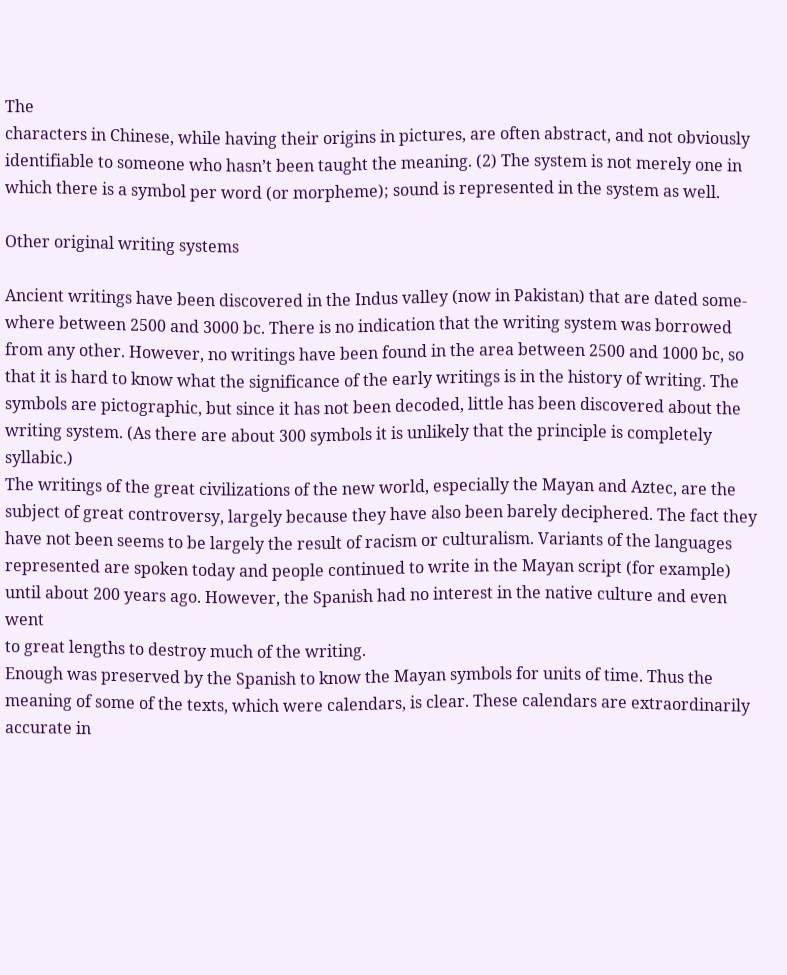The
characters in Chinese, while having their origins in pictures, are often abstract, and not obviously
identifiable to someone who hasn’t been taught the meaning. (2) The system is not merely one in
which there is a symbol per word (or morpheme); sound is represented in the system as well.

Other original writing systems

Ancient writings have been discovered in the Indus valley (now in Pakistan) that are dated some-
where between 2500 and 3000 bc. There is no indication that the writing system was borrowed
from any other. However, no writings have been found in the area between 2500 and 1000 bc, so
that it is hard to know what the significance of the early writings is in the history of writing. The
symbols are pictographic, but since it has not been decoded, little has been discovered about the
writing system. (As there are about 300 symbols it is unlikely that the principle is completely syllabic.)
The writings of the great civilizations of the new world, especially the Mayan and Aztec, are the
subject of great controversy, largely because they have also been barely deciphered. The fact they
have not been seems to be largely the result of racism or culturalism. Variants of the languages
represented are spoken today and people continued to write in the Mayan script (for example)
until about 200 years ago. However, the Spanish had no interest in the native culture and even went
to great lengths to destroy much of the writing.
Enough was preserved by the Spanish to know the Mayan symbols for units of time. Thus the
meaning of some of the texts, which were calendars, is clear. These calendars are extraordinarily
accurate in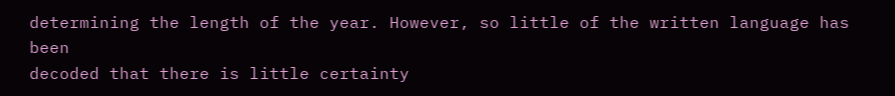determining the length of the year. However, so little of the written language has been
decoded that there is little certainty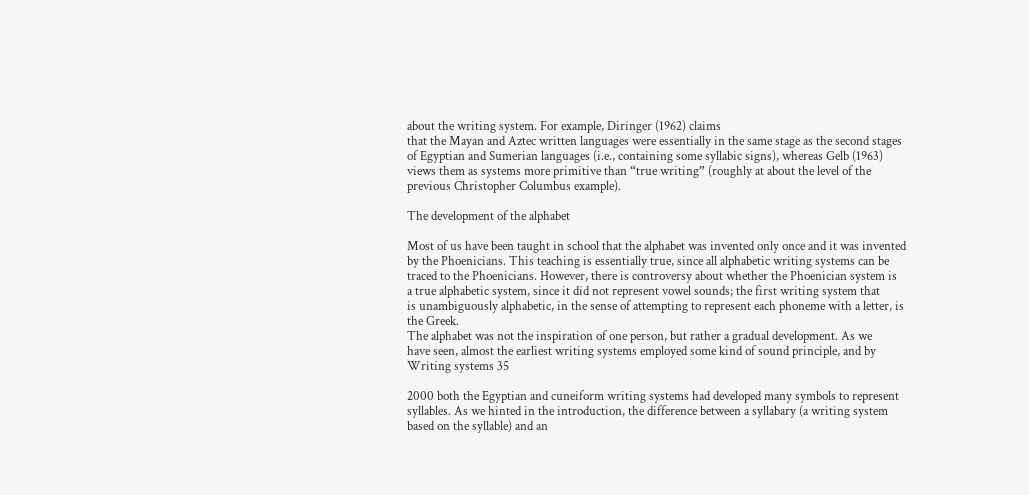about the writing system. For example, Diringer (1962) claims
that the Mayan and Aztec written languages were essentially in the same stage as the second stages
of Egyptian and Sumerian languages (i.e., containing some syllabic signs), whereas Gelb (1963)
views them as systems more primitive than “true writing” (roughly at about the level of the
previous Christopher Columbus example).

The development of the alphabet

Most of us have been taught in school that the alphabet was invented only once and it was invented
by the Phoenicians. This teaching is essentially true, since all alphabetic writing systems can be
traced to the Phoenicians. However, there is controversy about whether the Phoenician system is
a true alphabetic system, since it did not represent vowel sounds; the first writing system that
is unambiguously alphabetic, in the sense of attempting to represent each phoneme with a letter, is
the Greek.
The alphabet was not the inspiration of one person, but rather a gradual development. As we
have seen, almost the earliest writing systems employed some kind of sound principle, and by
Writing systems 35

2000 both the Egyptian and cuneiform writing systems had developed many symbols to represent
syllables. As we hinted in the introduction, the difference between a syllabary (a writing system
based on the syllable) and an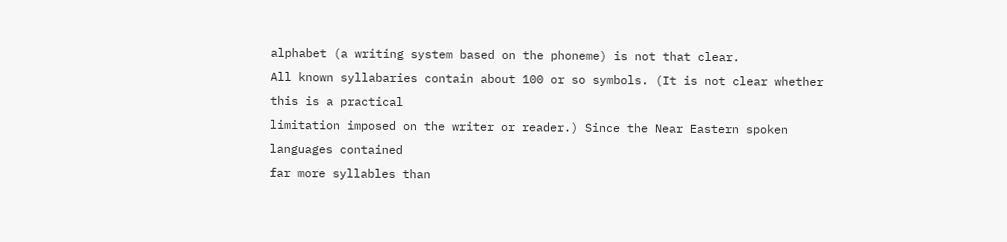alphabet (a writing system based on the phoneme) is not that clear.
All known syllabaries contain about 100 or so symbols. (It is not clear whether this is a practical
limitation imposed on the writer or reader.) Since the Near Eastern spoken languages contained
far more syllables than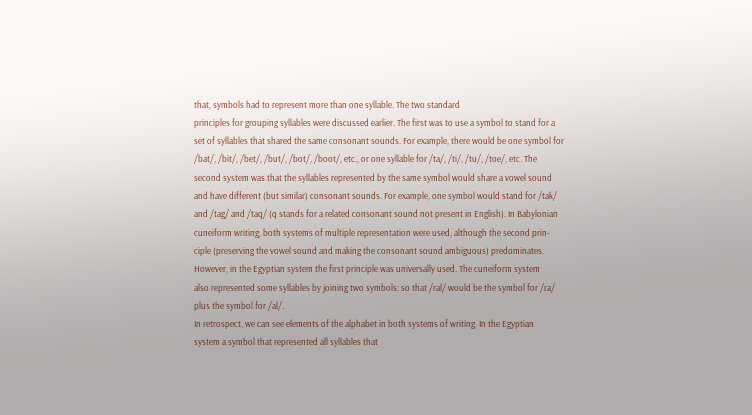that, symbols had to represent more than one syllable. The two standard
principles for grouping syllables were discussed earlier. The first was to use a symbol to stand for a
set of syllables that shared the same consonant sounds. For example, there would be one symbol for
/bat/, /bit/, /bet/, /but/, /bot/, /boot/, etc., or one syllable for /ta/, /ti/, /tu/, /toe/, etc. The
second system was that the syllables represented by the same symbol would share a vowel sound
and have different (but similar) consonant sounds. For example, one symbol would stand for /tak/
and /tag/ and /taq/ (q stands for a related consonant sound not present in English). In Babylonian
cuneiform writing, both systems of multiple representation were used, although the second prin-
ciple (preserving the vowel sound and making the consonant sound ambiguous) predominates.
However, in the Egyptian system the first principle was universally used. The cuneiform system
also represented some syllables by joining two symbols: so that /ral/ would be the symbol for /ra/
plus the symbol for /al/.
In retrospect, we can see elements of the alphabet in both systems of writing. In the Egyptian
system a symbol that represented all syllables that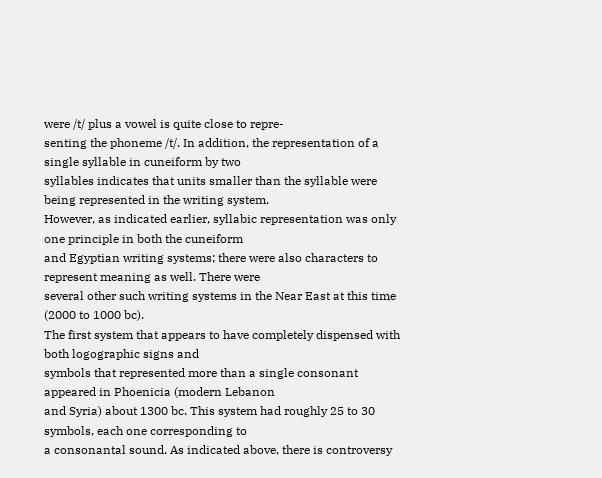were /t/ plus a vowel is quite close to repre-
senting the phoneme /t/. In addition, the representation of a single syllable in cuneiform by two
syllables indicates that units smaller than the syllable were being represented in the writing system.
However, as indicated earlier, syllabic representation was only one principle in both the cuneiform
and Egyptian writing systems; there were also characters to represent meaning as well. There were
several other such writing systems in the Near East at this time (2000 to 1000 bc).
The first system that appears to have completely dispensed with both logographic signs and
symbols that represented more than a single consonant appeared in Phoenicia (modern Lebanon
and Syria) about 1300 bc. This system had roughly 25 to 30 symbols, each one corresponding to
a consonantal sound. As indicated above, there is controversy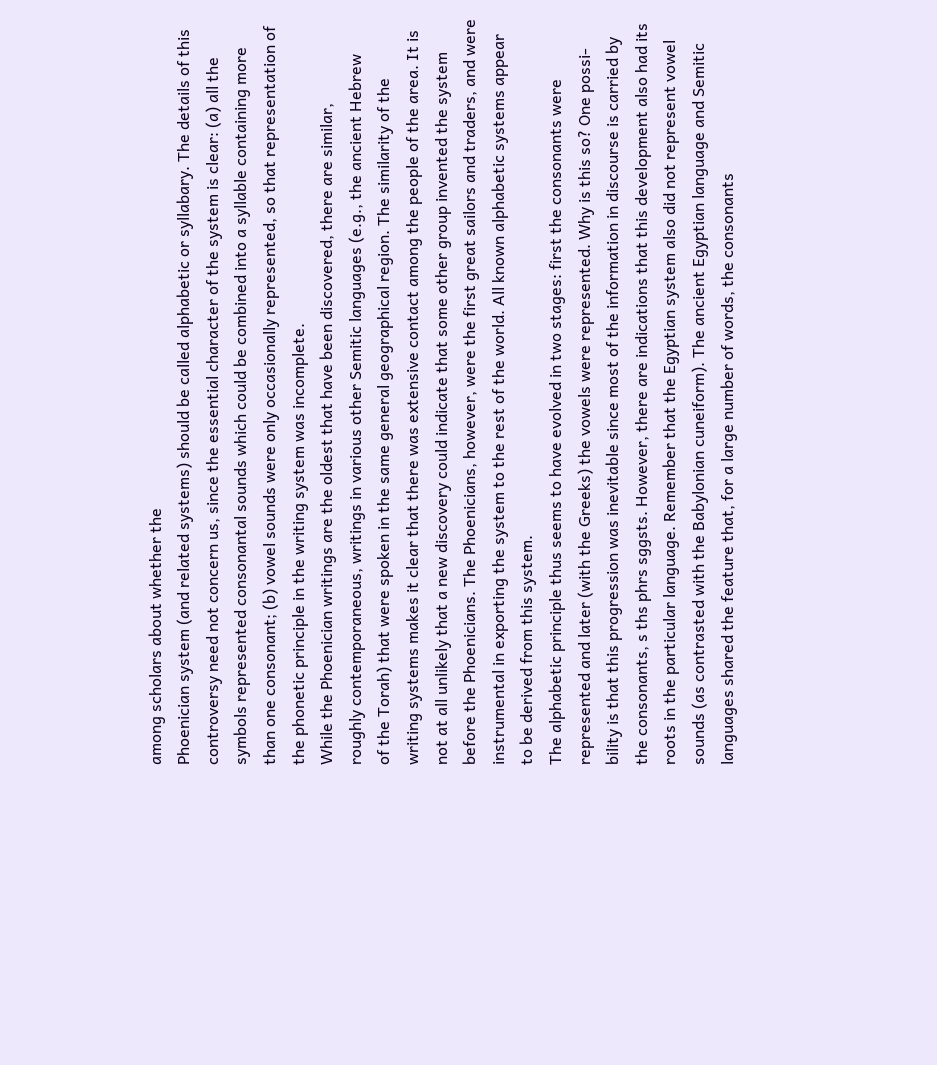among scholars about whether the
Phoenician system (and related systems) should be called alphabetic or syllabary. The details of this
controversy need not concern us, since the essential character of the system is clear: (a) all the
symbols represented consonantal sounds which could be combined into a syllable containing more
than one consonant; (b) vowel sounds were only occasionally represented, so that representation of
the phonetic principle in the writing system was incomplete.
While the Phoenician writings are the oldest that have been discovered, there are similar,
roughly contemporaneous, writings in various other Semitic languages (e.g., the ancient Hebrew
of the Torah) that were spoken in the same general geographical region. The similarity of the
writing systems makes it clear that there was extensive contact among the people of the area. It is
not at all unlikely that a new discovery could indicate that some other group invented the system
before the Phoenicians. The Phoenicians, however, were the first great sailors and traders, and were
instrumental in exporting the system to the rest of the world. All known alphabetic systems appear
to be derived from this system.
The alphabetic principle thus seems to have evolved in two stages: first the consonants were
represented and later (with the Greeks) the vowels were represented. Why is this so? One possi-
bility is that this progression was inevitable since most of the information in discourse is carried by
the consonants, s ths phrs sggsts. However, there are indications that this development also had its
roots in the particular language. Remember that the Egyptian system also did not represent vowel
sounds (as contrasted with the Babylonian cuneiform). The ancient Egyptian language and Semitic
languages shared the feature that, for a large number of words, the consonants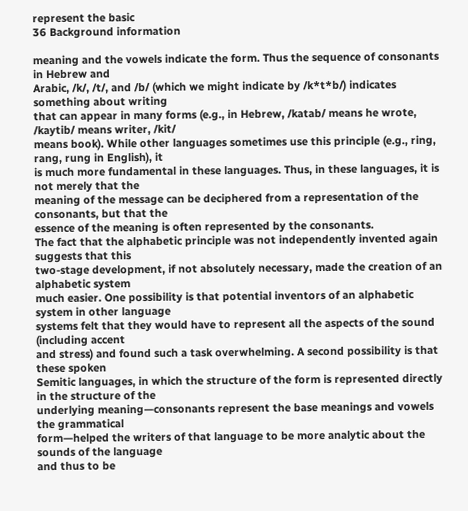represent the basic
36 Background information

meaning and the vowels indicate the form. Thus the sequence of consonants in Hebrew and
Arabic, /k/, /t/, and /b/ (which we might indicate by /k*t*b/) indicates something about writing
that can appear in many forms (e.g., in Hebrew, /katab/ means he wrote, /kaytib/ means writer, /kit/
means book). While other languages sometimes use this principle (e.g., ring, rang, rung in English), it
is much more fundamental in these languages. Thus, in these languages, it is not merely that the
meaning of the message can be deciphered from a representation of the consonants, but that the
essence of the meaning is often represented by the consonants.
The fact that the alphabetic principle was not independently invented again suggests that this
two-stage development, if not absolutely necessary, made the creation of an alphabetic system
much easier. One possibility is that potential inventors of an alphabetic system in other language
systems felt that they would have to represent all the aspects of the sound (including accent
and stress) and found such a task overwhelming. A second possibility is that these spoken
Semitic languages, in which the structure of the form is represented directly in the structure of the
underlying meaning—consonants represent the base meanings and vowels the grammatical
form—helped the writers of that language to be more analytic about the sounds of the language
and thus to be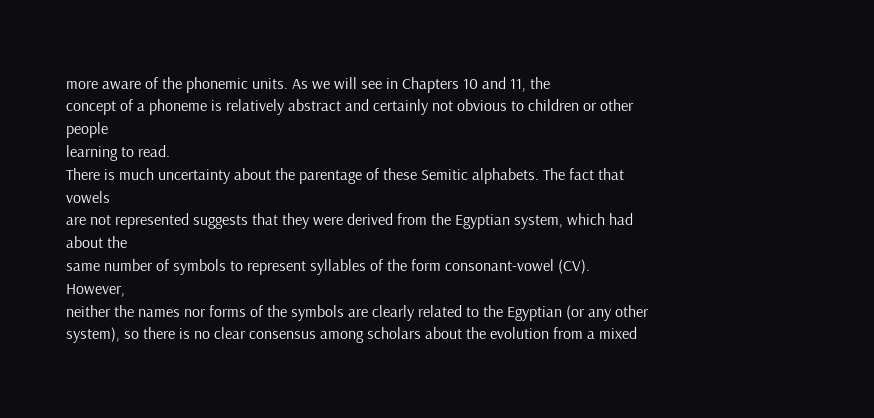more aware of the phonemic units. As we will see in Chapters 10 and 11, the
concept of a phoneme is relatively abstract and certainly not obvious to children or other people
learning to read.
There is much uncertainty about the parentage of these Semitic alphabets. The fact that vowels
are not represented suggests that they were derived from the Egyptian system, which had about the
same number of symbols to represent syllables of the form consonant-vowel (CV). However,
neither the names nor forms of the symbols are clearly related to the Egyptian (or any other
system), so there is no clear consensus among scholars about the evolution from a mixed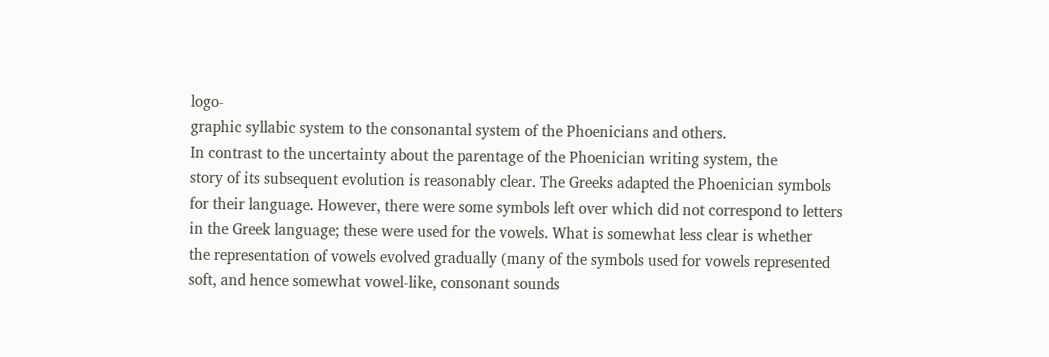logo-
graphic syllabic system to the consonantal system of the Phoenicians and others.
In contrast to the uncertainty about the parentage of the Phoenician writing system, the
story of its subsequent evolution is reasonably clear. The Greeks adapted the Phoenician symbols
for their language. However, there were some symbols left over which did not correspond to letters
in the Greek language; these were used for the vowels. What is somewhat less clear is whether
the representation of vowels evolved gradually (many of the symbols used for vowels represented
soft, and hence somewhat vowel-like, consonant sounds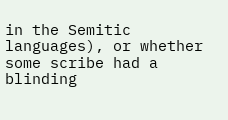in the Semitic languages), or whether
some scribe had a blinding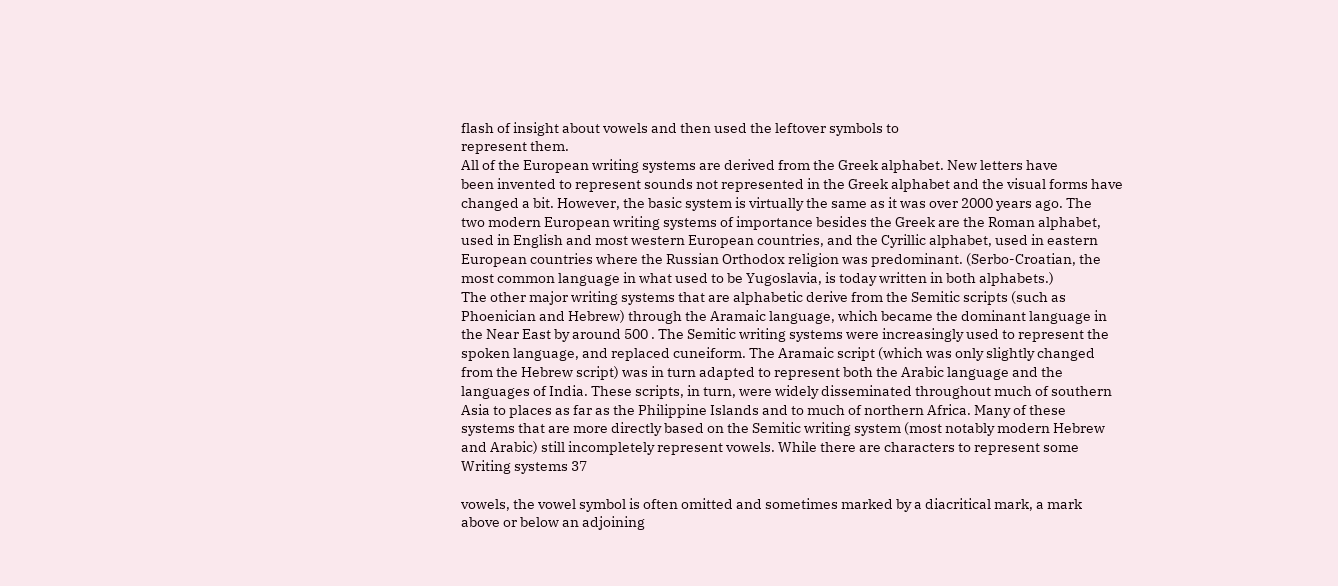flash of insight about vowels and then used the leftover symbols to
represent them.
All of the European writing systems are derived from the Greek alphabet. New letters have
been invented to represent sounds not represented in the Greek alphabet and the visual forms have
changed a bit. However, the basic system is virtually the same as it was over 2000 years ago. The
two modern European writing systems of importance besides the Greek are the Roman alphabet,
used in English and most western European countries, and the Cyrillic alphabet, used in eastern
European countries where the Russian Orthodox religion was predominant. (Serbo-Croatian, the
most common language in what used to be Yugoslavia, is today written in both alphabets.)
The other major writing systems that are alphabetic derive from the Semitic scripts (such as
Phoenician and Hebrew) through the Aramaic language, which became the dominant language in
the Near East by around 500 . The Semitic writing systems were increasingly used to represent the
spoken language, and replaced cuneiform. The Aramaic script (which was only slightly changed
from the Hebrew script) was in turn adapted to represent both the Arabic language and the
languages of India. These scripts, in turn, were widely disseminated throughout much of southern
Asia to places as far as the Philippine Islands and to much of northern Africa. Many of these
systems that are more directly based on the Semitic writing system (most notably modern Hebrew
and Arabic) still incompletely represent vowels. While there are characters to represent some
Writing systems 37

vowels, the vowel symbol is often omitted and sometimes marked by a diacritical mark, a mark
above or below an adjoining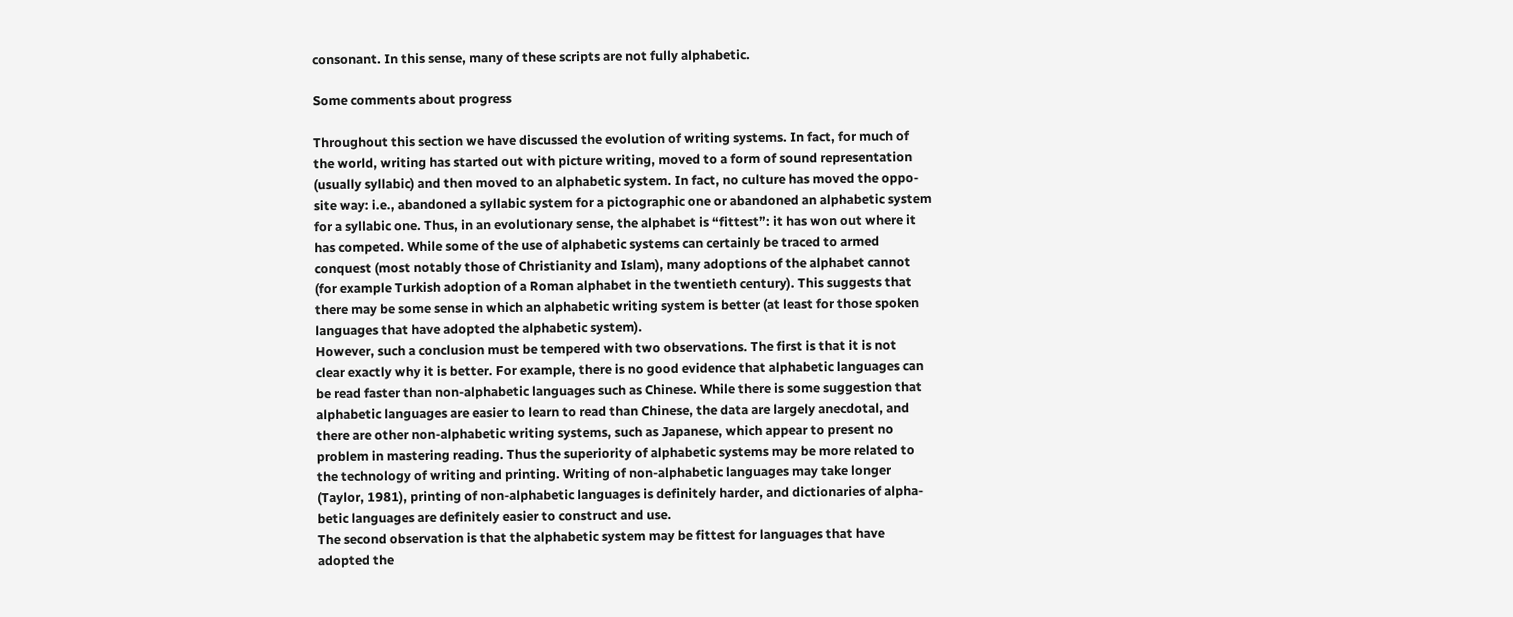consonant. In this sense, many of these scripts are not fully alphabetic.

Some comments about progress

Throughout this section we have discussed the evolution of writing systems. In fact, for much of
the world, writing has started out with picture writing, moved to a form of sound representation
(usually syllabic) and then moved to an alphabetic system. In fact, no culture has moved the oppo-
site way: i.e., abandoned a syllabic system for a pictographic one or abandoned an alphabetic system
for a syllabic one. Thus, in an evolutionary sense, the alphabet is “fittest”: it has won out where it
has competed. While some of the use of alphabetic systems can certainly be traced to armed
conquest (most notably those of Christianity and Islam), many adoptions of the alphabet cannot
(for example Turkish adoption of a Roman alphabet in the twentieth century). This suggests that
there may be some sense in which an alphabetic writing system is better (at least for those spoken
languages that have adopted the alphabetic system).
However, such a conclusion must be tempered with two observations. The first is that it is not
clear exactly why it is better. For example, there is no good evidence that alphabetic languages can
be read faster than non-alphabetic languages such as Chinese. While there is some suggestion that
alphabetic languages are easier to learn to read than Chinese, the data are largely anecdotal, and
there are other non-alphabetic writing systems, such as Japanese, which appear to present no
problem in mastering reading. Thus the superiority of alphabetic systems may be more related to
the technology of writing and printing. Writing of non-alphabetic languages may take longer
(Taylor, 1981), printing of non-alphabetic languages is definitely harder, and dictionaries of alpha-
betic languages are definitely easier to construct and use.
The second observation is that the alphabetic system may be fittest for languages that have
adopted the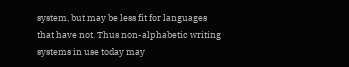system, but may be less fit for languages that have not. Thus non-alphabetic writing
systems in use today may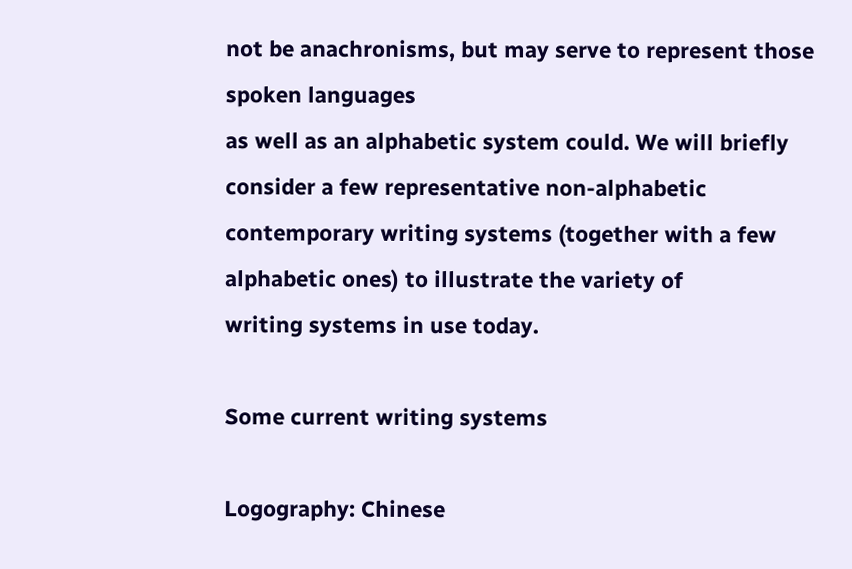not be anachronisms, but may serve to represent those spoken languages
as well as an alphabetic system could. We will briefly consider a few representative non-alphabetic
contemporary writing systems (together with a few alphabetic ones) to illustrate the variety of
writing systems in use today.

Some current writing systems

Logography: Chinese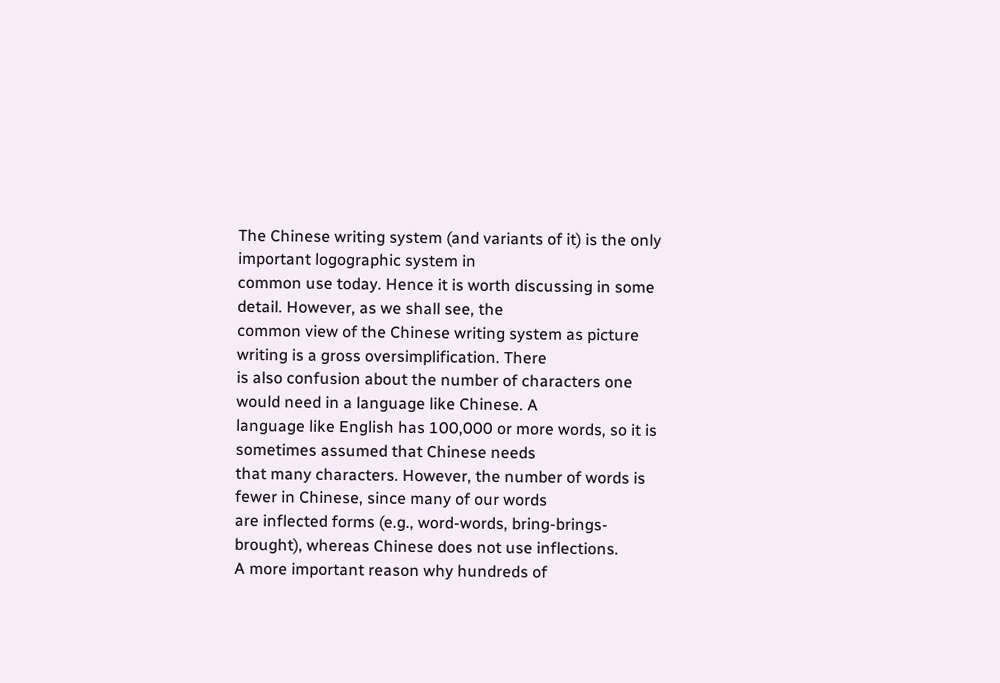The Chinese writing system (and variants of it) is the only important logographic system in
common use today. Hence it is worth discussing in some detail. However, as we shall see, the
common view of the Chinese writing system as picture writing is a gross oversimplification. There
is also confusion about the number of characters one would need in a language like Chinese. A
language like English has 100,000 or more words, so it is sometimes assumed that Chinese needs
that many characters. However, the number of words is fewer in Chinese, since many of our words
are inflected forms (e.g., word-words, bring-brings-brought), whereas Chinese does not use inflections.
A more important reason why hundreds of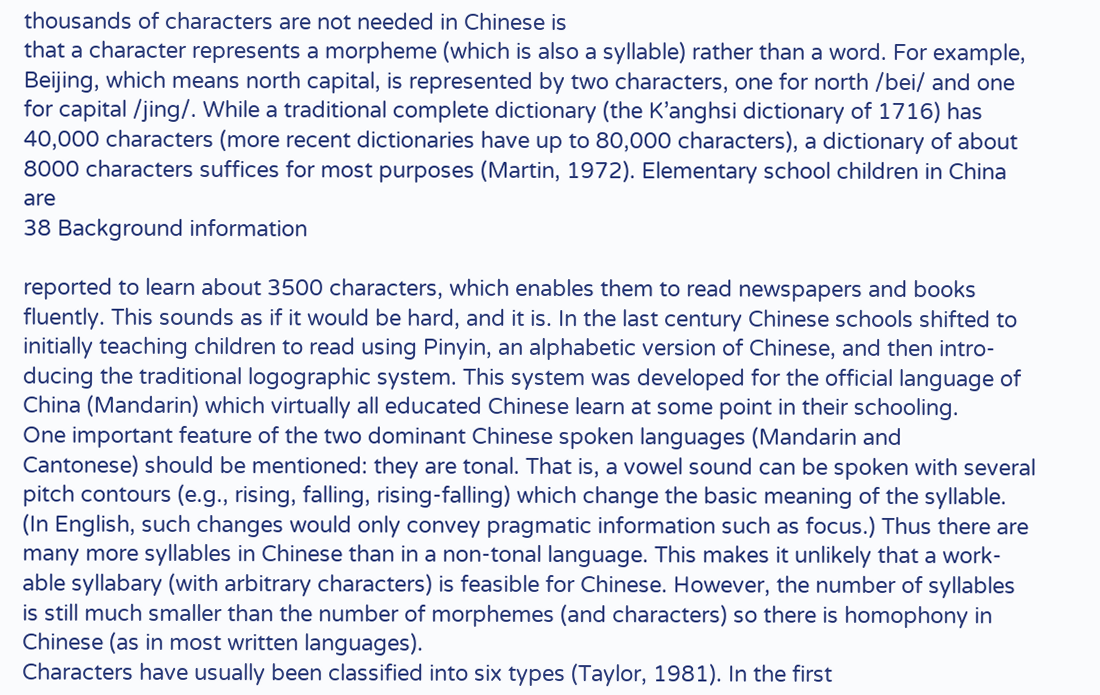thousands of characters are not needed in Chinese is
that a character represents a morpheme (which is also a syllable) rather than a word. For example,
Beijing, which means north capital, is represented by two characters, one for north /bei/ and one
for capital /jing/. While a traditional complete dictionary (the K’anghsi dictionary of 1716) has
40,000 characters (more recent dictionaries have up to 80,000 characters), a dictionary of about
8000 characters suffices for most purposes (Martin, 1972). Elementary school children in China are
38 Background information

reported to learn about 3500 characters, which enables them to read newspapers and books
fluently. This sounds as if it would be hard, and it is. In the last century Chinese schools shifted to
initially teaching children to read using Pinyin, an alphabetic version of Chinese, and then intro-
ducing the traditional logographic system. This system was developed for the official language of
China (Mandarin) which virtually all educated Chinese learn at some point in their schooling.
One important feature of the two dominant Chinese spoken languages (Mandarin and
Cantonese) should be mentioned: they are tonal. That is, a vowel sound can be spoken with several
pitch contours (e.g., rising, falling, rising-falling) which change the basic meaning of the syllable.
(In English, such changes would only convey pragmatic information such as focus.) Thus there are
many more syllables in Chinese than in a non-tonal language. This makes it unlikely that a work-
able syllabary (with arbitrary characters) is feasible for Chinese. However, the number of syllables
is still much smaller than the number of morphemes (and characters) so there is homophony in
Chinese (as in most written languages).
Characters have usually been classified into six types (Taylor, 1981). In the first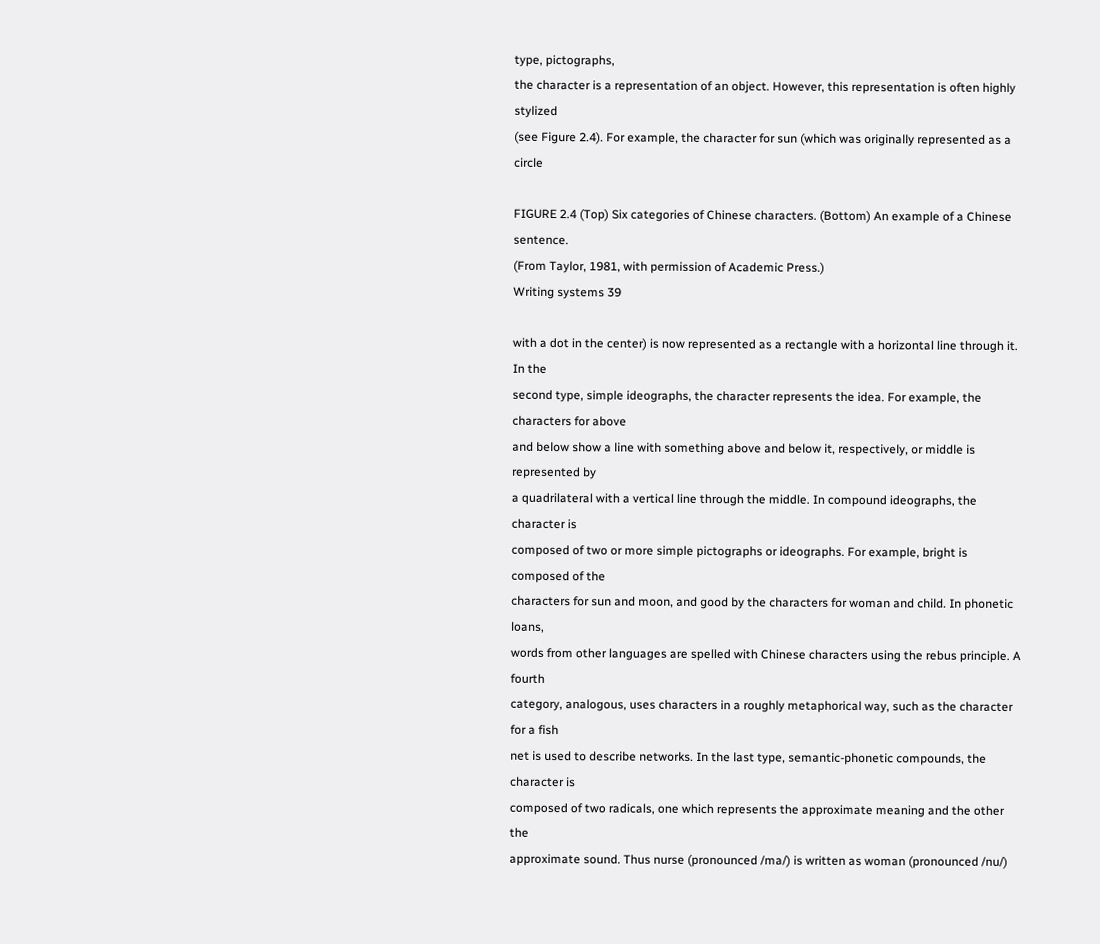type, pictographs,
the character is a representation of an object. However, this representation is often highly stylized
(see Figure 2.4). For example, the character for sun (which was originally represented as a circle

FIGURE 2.4 (Top) Six categories of Chinese characters. (Bottom) An example of a Chinese sentence.
(From Taylor, 1981, with permission of Academic Press.)
Writing systems 39

with a dot in the center) is now represented as a rectangle with a horizontal line through it. In the
second type, simple ideographs, the character represents the idea. For example, the characters for above
and below show a line with something above and below it, respectively, or middle is represented by
a quadrilateral with a vertical line through the middle. In compound ideographs, the character is
composed of two or more simple pictographs or ideographs. For example, bright is composed of the
characters for sun and moon, and good by the characters for woman and child. In phonetic loans,
words from other languages are spelled with Chinese characters using the rebus principle. A fourth
category, analogous, uses characters in a roughly metaphorical way, such as the character for a fish
net is used to describe networks. In the last type, semantic-phonetic compounds, the character is
composed of two radicals, one which represents the approximate meaning and the other the
approximate sound. Thus nurse (pronounced /ma/) is written as woman (pronounced /nu/)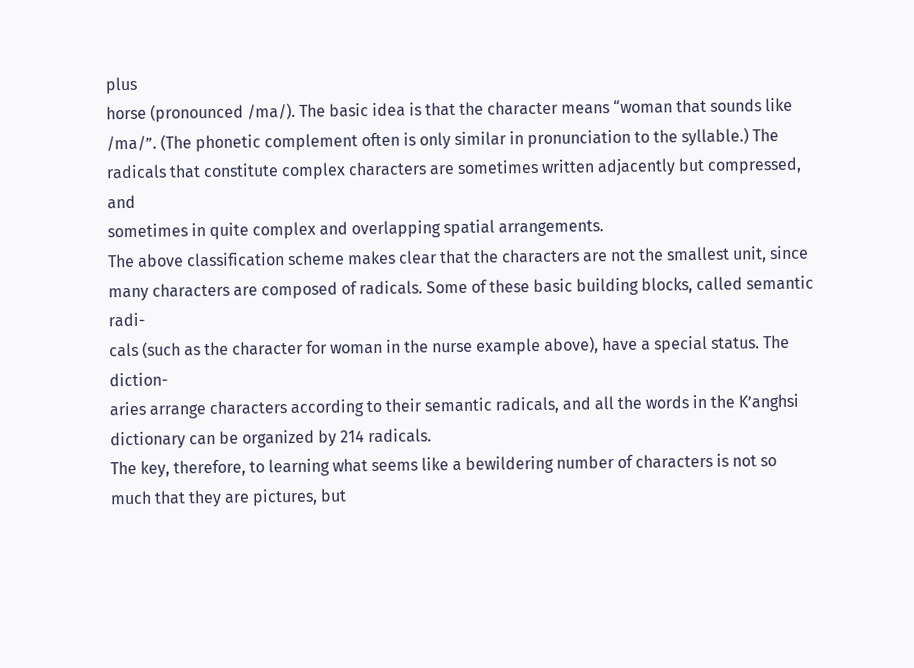plus
horse (pronounced /ma/). The basic idea is that the character means “woman that sounds like
/ma/”. (The phonetic complement often is only similar in pronunciation to the syllable.) The
radicals that constitute complex characters are sometimes written adjacently but compressed, and
sometimes in quite complex and overlapping spatial arrangements.
The above classification scheme makes clear that the characters are not the smallest unit, since
many characters are composed of radicals. Some of these basic building blocks, called semantic radi-
cals (such as the character for woman in the nurse example above), have a special status. The diction-
aries arrange characters according to their semantic radicals, and all the words in the K’anghsi
dictionary can be organized by 214 radicals.
The key, therefore, to learning what seems like a bewildering number of characters is not so
much that they are pictures, but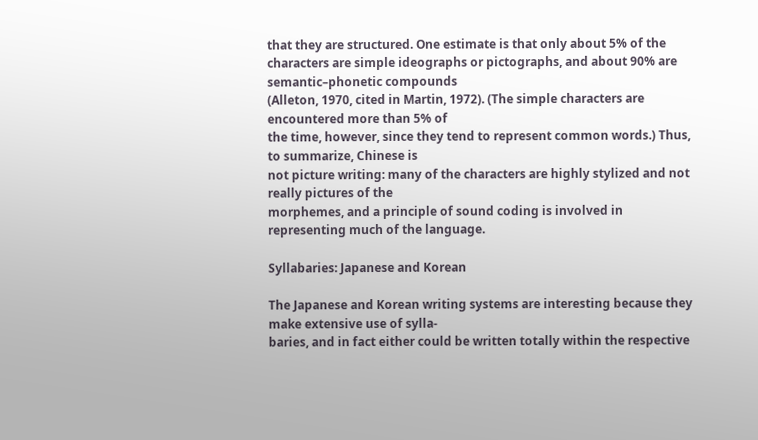that they are structured. One estimate is that only about 5% of the
characters are simple ideographs or pictographs, and about 90% are semantic–phonetic compounds
(Alleton, 1970, cited in Martin, 1972). (The simple characters are encountered more than 5% of
the time, however, since they tend to represent common words.) Thus, to summarize, Chinese is
not picture writing: many of the characters are highly stylized and not really pictures of the
morphemes, and a principle of sound coding is involved in representing much of the language.

Syllabaries: Japanese and Korean

The Japanese and Korean writing systems are interesting because they make extensive use of sylla-
baries, and in fact either could be written totally within the respective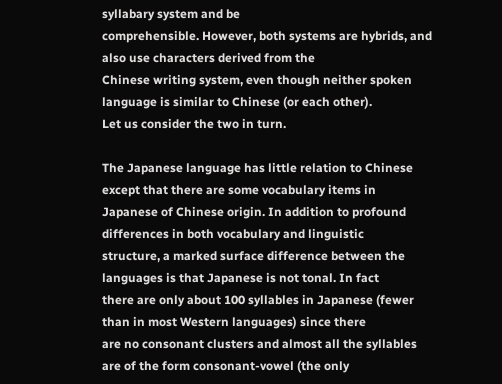syllabary system and be
comprehensible. However, both systems are hybrids, and also use characters derived from the
Chinese writing system, even though neither spoken language is similar to Chinese (or each other).
Let us consider the two in turn.

The Japanese language has little relation to Chinese except that there are some vocabulary items in
Japanese of Chinese origin. In addition to profound differences in both vocabulary and linguistic
structure, a marked surface difference between the languages is that Japanese is not tonal. In fact
there are only about 100 syllables in Japanese (fewer than in most Western languages) since there
are no consonant clusters and almost all the syllables are of the form consonant-vowel (the only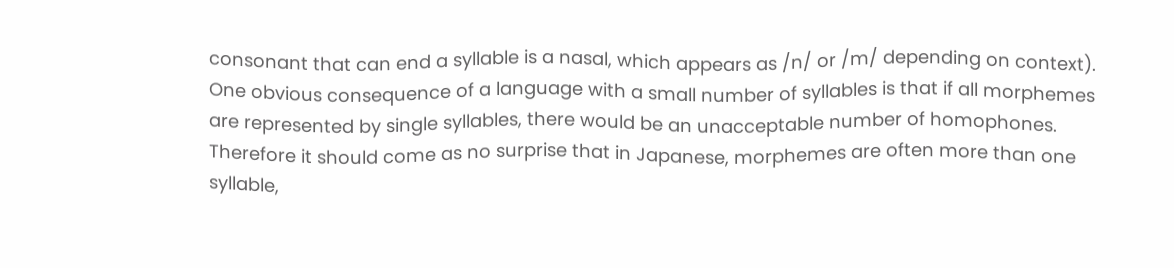consonant that can end a syllable is a nasal, which appears as /n/ or /m/ depending on context).
One obvious consequence of a language with a small number of syllables is that if all morphemes
are represented by single syllables, there would be an unacceptable number of homophones.
Therefore it should come as no surprise that in Japanese, morphemes are often more than one
syllable,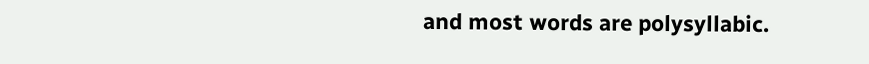and most words are polysyllabic.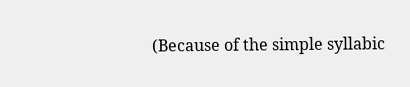(Because of the simple syllabic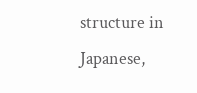structure in Japanese,